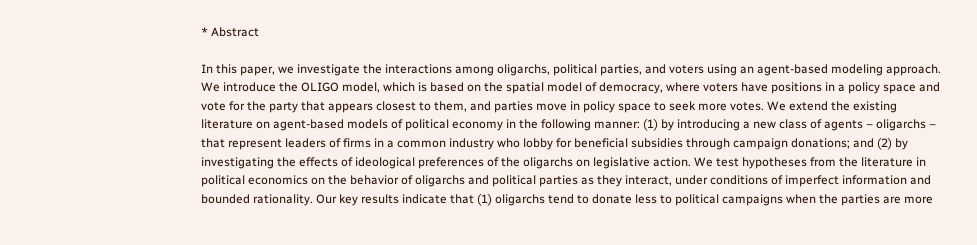* Abstract

In this paper, we investigate the interactions among oligarchs, political parties, and voters using an agent-based modeling approach. We introduce the OLIGO model, which is based on the spatial model of democracy, where voters have positions in a policy space and vote for the party that appears closest to them, and parties move in policy space to seek more votes. We extend the existing literature on agent-based models of political economy in the following manner: (1) by introducing a new class of agents – oligarchs – that represent leaders of firms in a common industry who lobby for beneficial subsidies through campaign donations; and (2) by investigating the effects of ideological preferences of the oligarchs on legislative action. We test hypotheses from the literature in political economics on the behavior of oligarchs and political parties as they interact, under conditions of imperfect information and bounded rationality. Our key results indicate that (1) oligarchs tend to donate less to political campaigns when the parties are more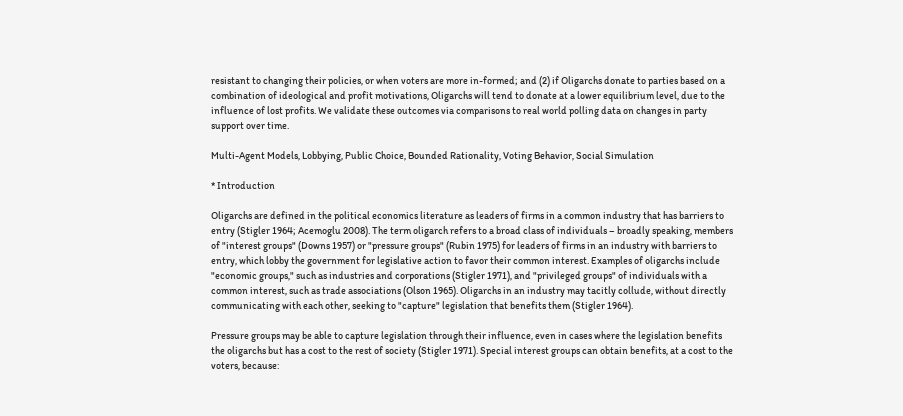resistant to changing their policies, or when voters are more in-formed; and (2) if Oligarchs donate to parties based on a combination of ideological and profit motivations, Oligarchs will tend to donate at a lower equilibrium level, due to the influence of lost profits. We validate these outcomes via comparisons to real world polling data on changes in party support over time.

Multi-Agent Models, Lobbying, Public Choice, Bounded Rationality, Voting Behavior, Social Simulation

* Introduction

Oligarchs are defined in the political economics literature as leaders of firms in a common industry that has barriers to entry (Stigler 1964; Acemoglu 2008). The term oligarch refers to a broad class of individuals – broadly speaking, members of "interest groups" (Downs 1957) or "pressure groups" (Rubin 1975) for leaders of firms in an industry with barriers to entry, which lobby the government for legislative action to favor their common interest. Examples of oligarchs include "economic groups," such as industries and corporations (Stigler 1971), and "privileged groups" of individuals with a common interest, such as trade associations (Olson 1965). Oligarchs in an industry may tacitly collude, without directly communicating with each other, seeking to "capture" legislation that benefits them (Stigler 1964).

Pressure groups may be able to capture legislation through their influence, even in cases where the legislation benefits the oligarchs but has a cost to the rest of society (Stigler 1971). Special interest groups can obtain benefits, at a cost to the voters, because: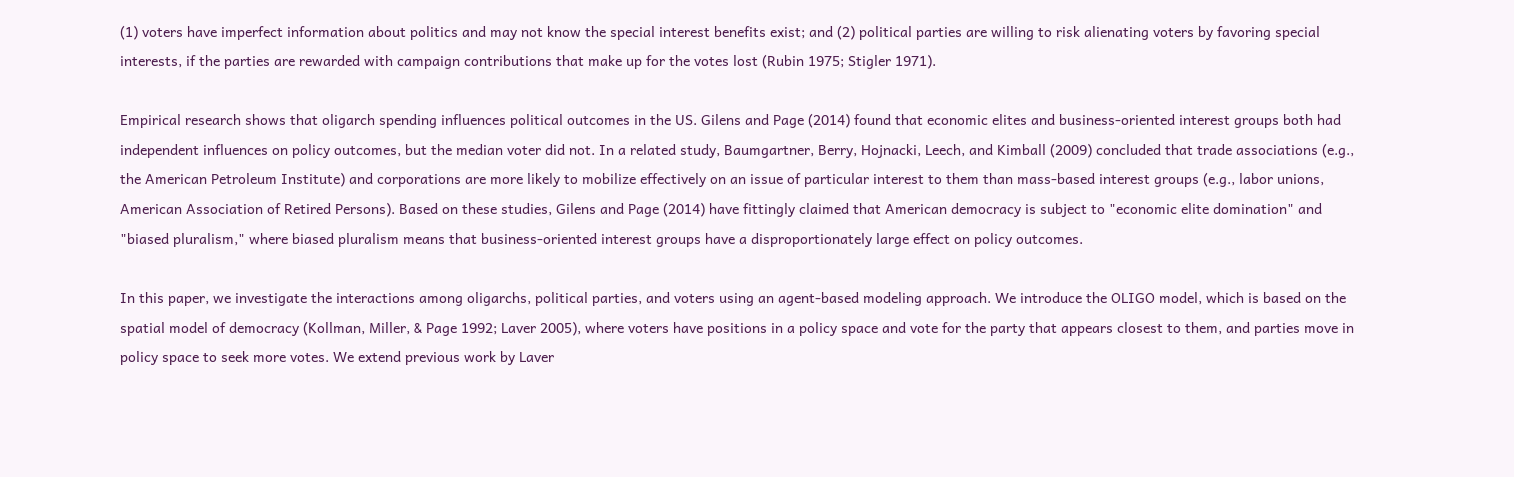(1) voters have imperfect information about politics and may not know the special interest benefits exist; and (2) political parties are willing to risk alienating voters by favoring special interests, if the parties are rewarded with campaign contributions that make up for the votes lost (Rubin 1975; Stigler 1971).

Empirical research shows that oligarch spending influences political outcomes in the US. Gilens and Page (2014) found that economic elites and business-oriented interest groups both had independent influences on policy outcomes, but the median voter did not. In a related study, Baumgartner, Berry, Hojnacki, Leech, and Kimball (2009) concluded that trade associations (e.g., the American Petroleum Institute) and corporations are more likely to mobilize effectively on an issue of particular interest to them than mass-based interest groups (e.g., labor unions, American Association of Retired Persons). Based on these studies, Gilens and Page (2014) have fittingly claimed that American democracy is subject to "economic elite domination" and "biased pluralism," where biased pluralism means that business-oriented interest groups have a disproportionately large effect on policy outcomes.

In this paper, we investigate the interactions among oligarchs, political parties, and voters using an agent-based modeling approach. We introduce the OLIGO model, which is based on the spatial model of democracy (Kollman, Miller, & Page 1992; Laver 2005), where voters have positions in a policy space and vote for the party that appears closest to them, and parties move in policy space to seek more votes. We extend previous work by Laver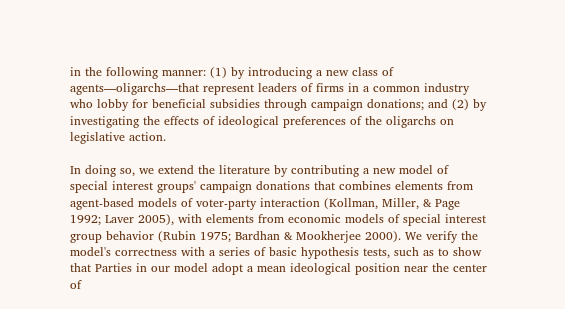in the following manner: (1) by introducing a new class of agents—oligarchs—that represent leaders of firms in a common industry who lobby for beneficial subsidies through campaign donations; and (2) by investigating the effects of ideological preferences of the oligarchs on legislative action.

In doing so, we extend the literature by contributing a new model of special interest groups' campaign donations that combines elements from agent-based models of voter-party interaction (Kollman, Miller, & Page 1992; Laver 2005), with elements from economic models of special interest group behavior (Rubin 1975; Bardhan & Mookherjee 2000). We verify the model's correctness with a series of basic hypothesis tests, such as to show that Parties in our model adopt a mean ideological position near the center of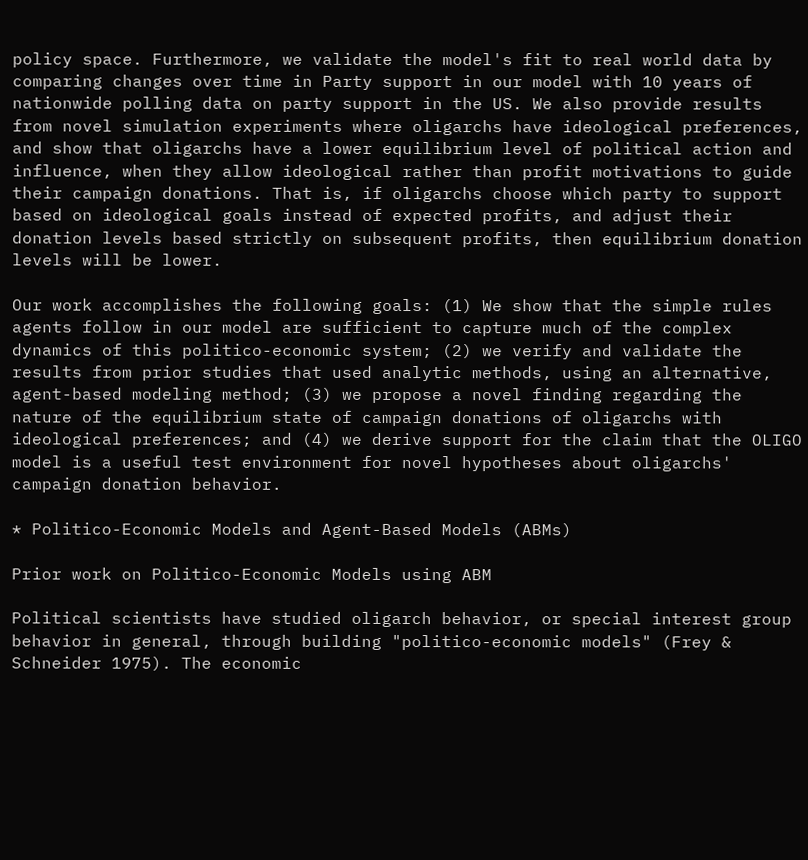policy space. Furthermore, we validate the model's fit to real world data by comparing changes over time in Party support in our model with 10 years of nationwide polling data on party support in the US. We also provide results from novel simulation experiments where oligarchs have ideological preferences, and show that oligarchs have a lower equilibrium level of political action and influence, when they allow ideological rather than profit motivations to guide their campaign donations. That is, if oligarchs choose which party to support based on ideological goals instead of expected profits, and adjust their donation levels based strictly on subsequent profits, then equilibrium donation levels will be lower.

Our work accomplishes the following goals: (1) We show that the simple rules agents follow in our model are sufficient to capture much of the complex dynamics of this politico-economic system; (2) we verify and validate the results from prior studies that used analytic methods, using an alternative, agent-based modeling method; (3) we propose a novel finding regarding the nature of the equilibrium state of campaign donations of oligarchs with ideological preferences; and (4) we derive support for the claim that the OLIGO model is a useful test environment for novel hypotheses about oligarchs' campaign donation behavior.

* Politico-Economic Models and Agent-Based Models (ABMs)

Prior work on Politico-Economic Models using ABM

Political scientists have studied oligarch behavior, or special interest group behavior in general, through building "politico-economic models" (Frey & Schneider 1975). The economic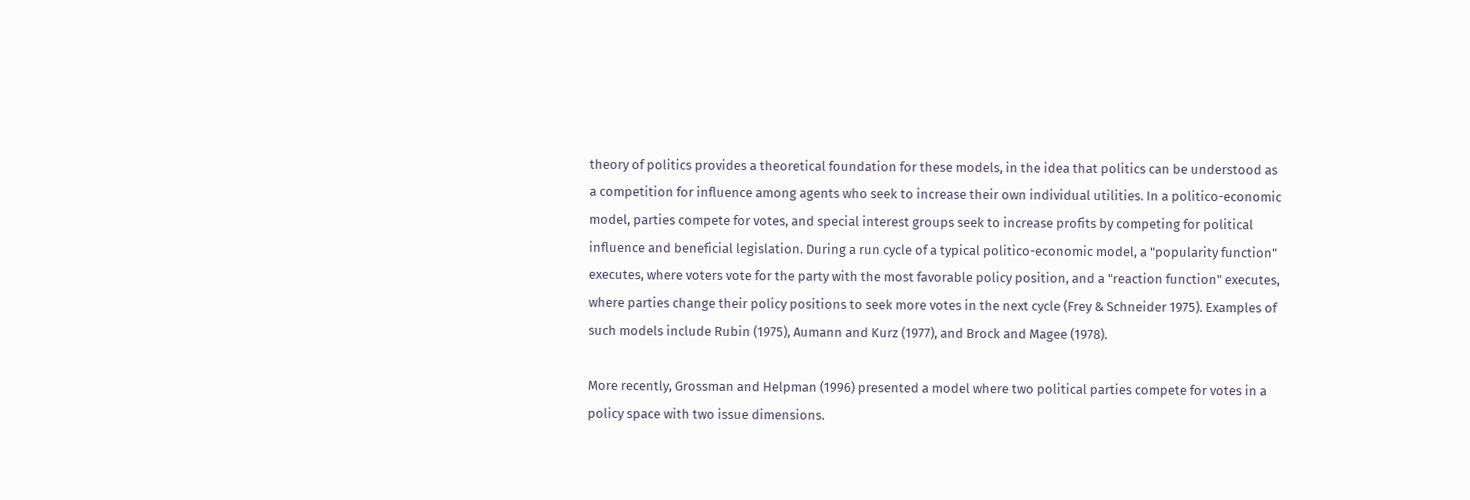theory of politics provides a theoretical foundation for these models, in the idea that politics can be understood as a competition for influence among agents who seek to increase their own individual utilities. In a politico-economic model, parties compete for votes, and special interest groups seek to increase profits by competing for political influence and beneficial legislation. During a run cycle of a typical politico-economic model, a "popularity function" executes, where voters vote for the party with the most favorable policy position, and a "reaction function" executes, where parties change their policy positions to seek more votes in the next cycle (Frey & Schneider 1975). Examples of such models include Rubin (1975), Aumann and Kurz (1977), and Brock and Magee (1978).

More recently, Grossman and Helpman (1996) presented a model where two political parties compete for votes in a policy space with two issue dimensions.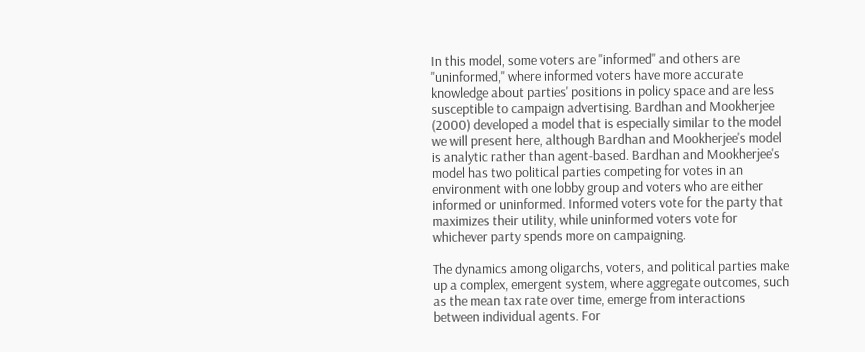In this model, some voters are "informed" and others are "uninformed," where informed voters have more accurate knowledge about parties' positions in policy space and are less susceptible to campaign advertising. Bardhan and Mookherjee (2000) developed a model that is especially similar to the model we will present here, although Bardhan and Mookherjee's model is analytic rather than agent-based. Bardhan and Mookherjee's model has two political parties competing for votes in an environment with one lobby group and voters who are either informed or uninformed. Informed voters vote for the party that maximizes their utility, while uninformed voters vote for whichever party spends more on campaigning.

The dynamics among oligarchs, voters, and political parties make up a complex, emergent system, where aggregate outcomes, such as the mean tax rate over time, emerge from interactions between individual agents. For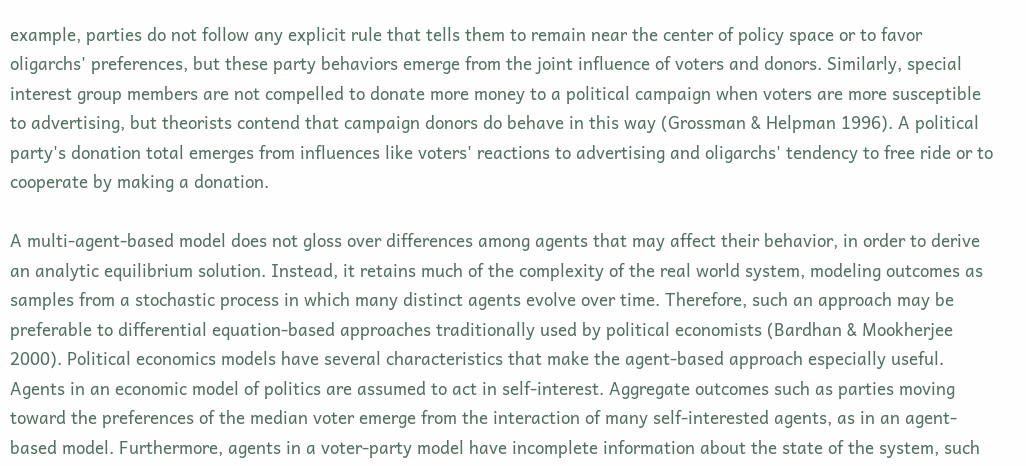example, parties do not follow any explicit rule that tells them to remain near the center of policy space or to favor oligarchs' preferences, but these party behaviors emerge from the joint influence of voters and donors. Similarly, special interest group members are not compelled to donate more money to a political campaign when voters are more susceptible to advertising, but theorists contend that campaign donors do behave in this way (Grossman & Helpman 1996). A political party's donation total emerges from influences like voters' reactions to advertising and oligarchs' tendency to free ride or to cooperate by making a donation.

A multi-agent-based model does not gloss over differences among agents that may affect their behavior, in order to derive an analytic equilibrium solution. Instead, it retains much of the complexity of the real world system, modeling outcomes as samples from a stochastic process in which many distinct agents evolve over time. Therefore, such an approach may be preferable to differential equation-based approaches traditionally used by political economists (Bardhan & Mookherjee 2000). Political economics models have several characteristics that make the agent-based approach especially useful. Agents in an economic model of politics are assumed to act in self-interest. Aggregate outcomes such as parties moving toward the preferences of the median voter emerge from the interaction of many self-interested agents, as in an agent-based model. Furthermore, agents in a voter-party model have incomplete information about the state of the system, such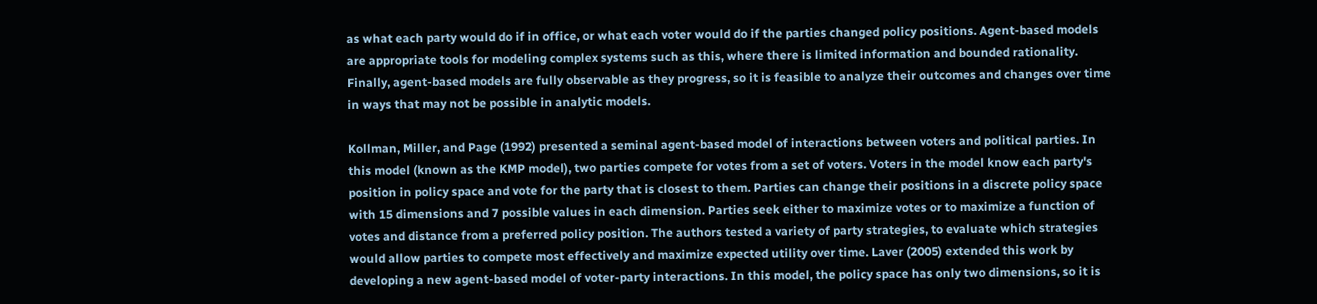as what each party would do if in office, or what each voter would do if the parties changed policy positions. Agent-based models are appropriate tools for modeling complex systems such as this, where there is limited information and bounded rationality. Finally, agent-based models are fully observable as they progress, so it is feasible to analyze their outcomes and changes over time in ways that may not be possible in analytic models.

Kollman, Miller, and Page (1992) presented a seminal agent-based model of interactions between voters and political parties. In this model (known as the KMP model), two parties compete for votes from a set of voters. Voters in the model know each party's position in policy space and vote for the party that is closest to them. Parties can change their positions in a discrete policy space with 15 dimensions and 7 possible values in each dimension. Parties seek either to maximize votes or to maximize a function of votes and distance from a preferred policy position. The authors tested a variety of party strategies, to evaluate which strategies would allow parties to compete most effectively and maximize expected utility over time. Laver (2005) extended this work by developing a new agent-based model of voter-party interactions. In this model, the policy space has only two dimensions, so it is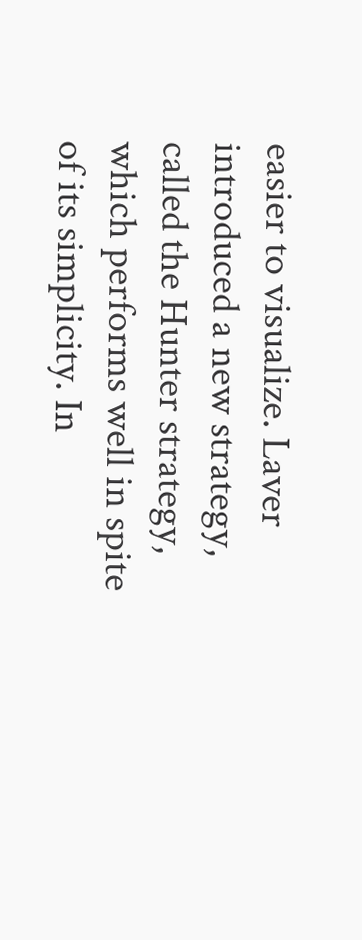easier to visualize. Laver introduced a new strategy, called the Hunter strategy, which performs well in spite of its simplicity. In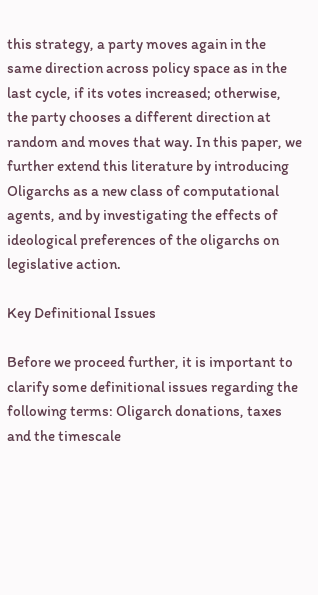this strategy, a party moves again in the same direction across policy space as in the last cycle, if its votes increased; otherwise, the party chooses a different direction at random and moves that way. In this paper, we further extend this literature by introducing Oligarchs as a new class of computational agents, and by investigating the effects of ideological preferences of the oligarchs on legislative action.

Key Definitional Issues

Before we proceed further, it is important to clarify some definitional issues regarding the following terms: Oligarch donations, taxes and the timescale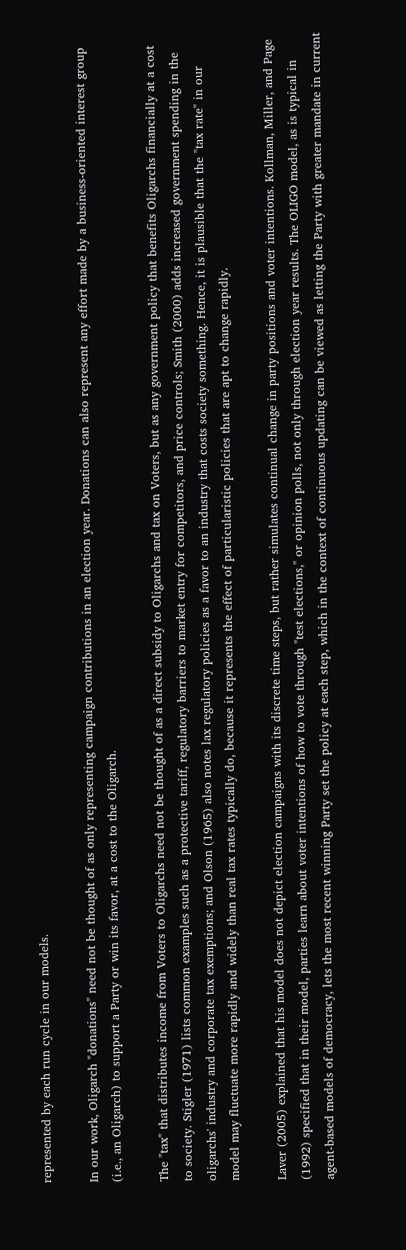represented by each run cycle in our models.

In our work, Oligarch "donations" need not be thought of as only representing campaign contributions in an election year. Donations can also represent any effort made by a business-oriented interest group (i.e., an Oligarch) to support a Party or win its favor, at a cost to the Oligarch.

The "tax" that distributes income from Voters to Oligarchs need not be thought of as a direct subsidy to Oligarchs and tax on Voters, but as any government policy that benefits Oligarchs financially at a cost to society. Stigler (1971) lists common examples such as a protective tariff, regulatory barriers to market entry for competitors, and price controls; Smith (2000) adds increased government spending in the oligarchs' industry and corporate tax exemptions; and Olson (1965) also notes lax regulatory policies as a favor to an industry that costs society something. Hence, it is plausible that the "tax rate" in our model may fluctuate more rapidly and widely than real tax rates typically do, because it represents the effect of particularistic policies that are apt to change rapidly.

Laver (2005) explained that his model does not depict election campaigns with its discrete time steps, but rather simulates continual change in party positions and voter intentions. Kollman, Miller, and Page (1992) specified that in their model, parties learn about voter intentions of how to vote through "test elections," or opinion polls, not only through election year results. The OLIGO model, as is typical in agent-based models of democracy, lets the most recent winning Party set the policy at each step, which in the context of continuous updating can be viewed as letting the Party with greater mandate in current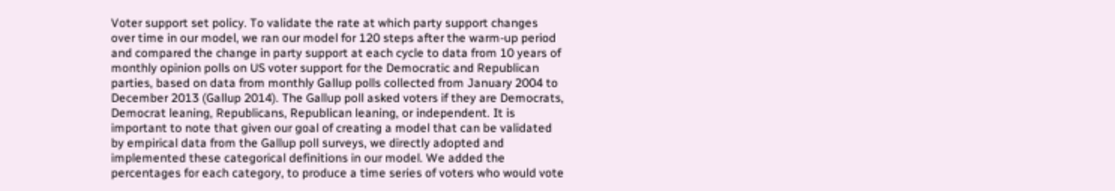Voter support set policy. To validate the rate at which party support changes over time in our model, we ran our model for 120 steps after the warm-up period and compared the change in party support at each cycle to data from 10 years of monthly opinion polls on US voter support for the Democratic and Republican parties, based on data from monthly Gallup polls collected from January 2004 to December 2013 (Gallup 2014). The Gallup poll asked voters if they are Democrats, Democrat leaning, Republicans, Republican leaning, or independent. It is important to note that given our goal of creating a model that can be validated by empirical data from the Gallup poll surveys, we directly adopted and implemented these categorical definitions in our model. We added the percentages for each category, to produce a time series of voters who would vote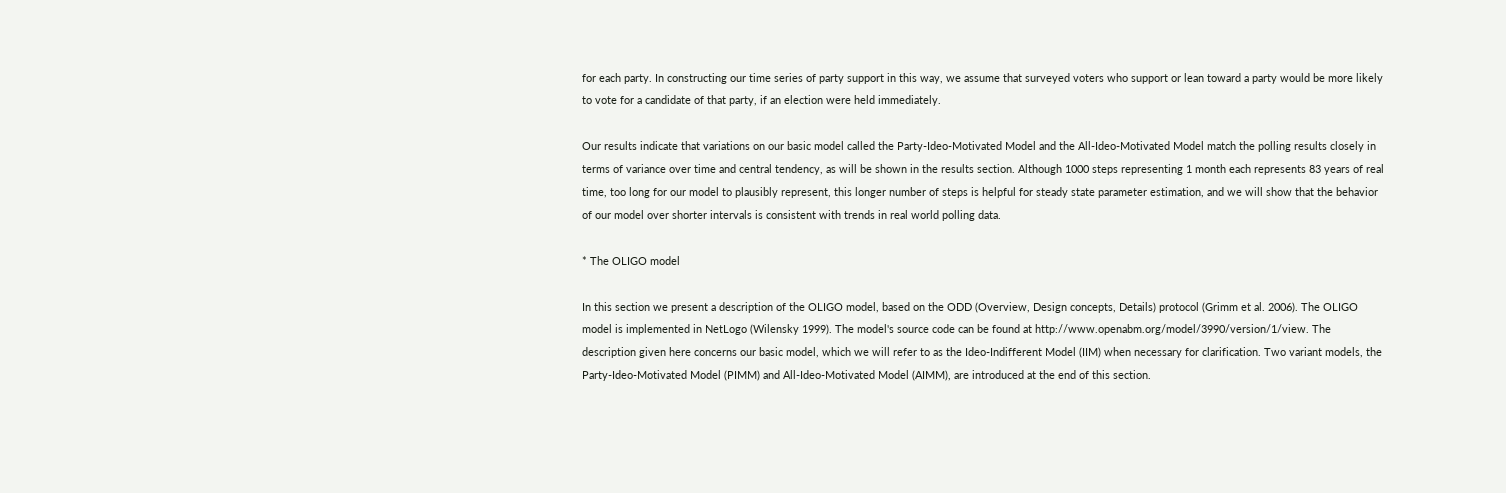for each party. In constructing our time series of party support in this way, we assume that surveyed voters who support or lean toward a party would be more likely to vote for a candidate of that party, if an election were held immediately.

Our results indicate that variations on our basic model called the Party-Ideo-Motivated Model and the All-Ideo-Motivated Model match the polling results closely in terms of variance over time and central tendency, as will be shown in the results section. Although 1000 steps representing 1 month each represents 83 years of real time, too long for our model to plausibly represent, this longer number of steps is helpful for steady state parameter estimation, and we will show that the behavior of our model over shorter intervals is consistent with trends in real world polling data.

* The OLIGO model

In this section we present a description of the OLIGO model, based on the ODD (Overview, Design concepts, Details) protocol (Grimm et al. 2006). The OLIGO model is implemented in NetLogo (Wilensky 1999). The model's source code can be found at http://www.openabm.org/model/3990/version/1/view. The description given here concerns our basic model, which we will refer to as the Ideo-Indifferent Model (IIM) when necessary for clarification. Two variant models, the Party-Ideo-Motivated Model (PIMM) and All-Ideo-Motivated Model (AIMM), are introduced at the end of this section.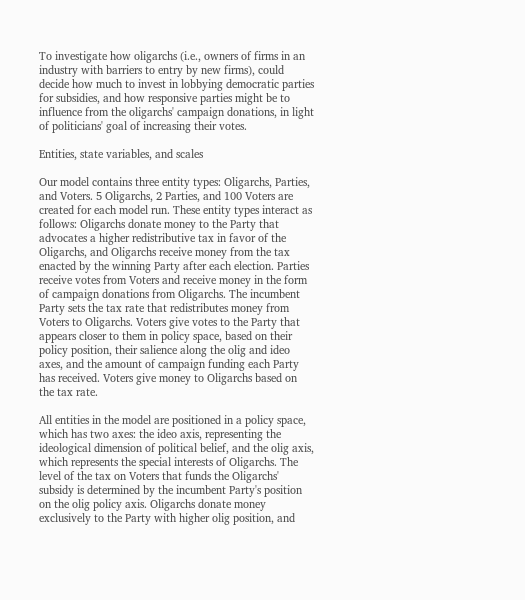To investigate how oligarchs (i.e., owners of firms in an industry with barriers to entry by new firms), could decide how much to invest in lobbying democratic parties for subsidies, and how responsive parties might be to influence from the oligarchs' campaign donations, in light of politicians' goal of increasing their votes.

Entities, state variables, and scales

Our model contains three entity types: Oligarchs, Parties, and Voters. 5 Oligarchs, 2 Parties, and 100 Voters are created for each model run. These entity types interact as follows: Oligarchs donate money to the Party that advocates a higher redistributive tax in favor of the Oligarchs, and Oligarchs receive money from the tax enacted by the winning Party after each election. Parties receive votes from Voters and receive money in the form of campaign donations from Oligarchs. The incumbent Party sets the tax rate that redistributes money from Voters to Oligarchs. Voters give votes to the Party that appears closer to them in policy space, based on their policy position, their salience along the olig and ideo axes, and the amount of campaign funding each Party has received. Voters give money to Oligarchs based on the tax rate.

All entities in the model are positioned in a policy space, which has two axes: the ideo axis, representing the ideological dimension of political belief, and the olig axis, which represents the special interests of Oligarchs. The level of the tax on Voters that funds the Oligarchs' subsidy is determined by the incumbent Party's position on the olig policy axis. Oligarchs donate money exclusively to the Party with higher olig position, and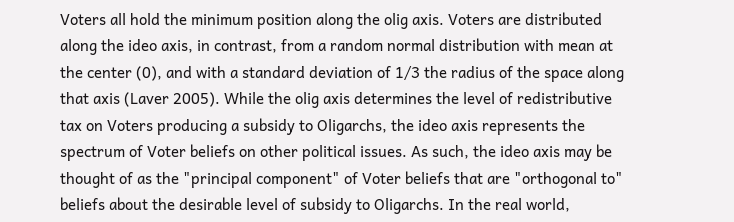Voters all hold the minimum position along the olig axis. Voters are distributed along the ideo axis, in contrast, from a random normal distribution with mean at the center (0), and with a standard deviation of 1/3 the radius of the space along that axis (Laver 2005). While the olig axis determines the level of redistributive tax on Voters producing a subsidy to Oligarchs, the ideo axis represents the spectrum of Voter beliefs on other political issues. As such, the ideo axis may be thought of as the "principal component" of Voter beliefs that are "orthogonal to" beliefs about the desirable level of subsidy to Oligarchs. In the real world,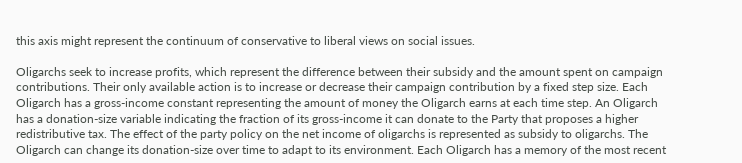this axis might represent the continuum of conservative to liberal views on social issues.

Oligarchs seek to increase profits, which represent the difference between their subsidy and the amount spent on campaign contributions. Their only available action is to increase or decrease their campaign contribution by a fixed step size. Each Oligarch has a gross-income constant representing the amount of money the Oligarch earns at each time step. An Oligarch has a donation-size variable indicating the fraction of its gross-income it can donate to the Party that proposes a higher redistributive tax. The effect of the party policy on the net income of oligarchs is represented as subsidy to oligarchs. The Oligarch can change its donation-size over time to adapt to its environment. Each Oligarch has a memory of the most recent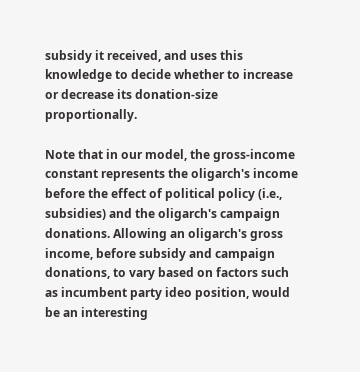subsidy it received, and uses this knowledge to decide whether to increase or decrease its donation-size proportionally.

Note that in our model, the gross-income constant represents the oligarch's income before the effect of political policy (i.e., subsidies) and the oligarch's campaign donations. Allowing an oligarch's gross income, before subsidy and campaign donations, to vary based on factors such as incumbent party ideo position, would be an interesting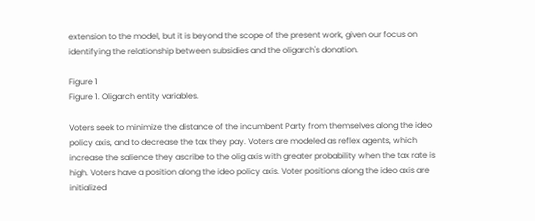extension to the model, but it is beyond the scope of the present work, given our focus on identifying the relationship between subsidies and the oligarch's donation.

Figure 1
Figure 1. Oligarch entity variables.

Voters seek to minimize the distance of the incumbent Party from themselves along the ideo policy axis, and to decrease the tax they pay. Voters are modeled as reflex agents, which increase the salience they ascribe to the olig axis with greater probability when the tax rate is high. Voters have a position along the ideo policy axis. Voter positions along the ideo axis are initialized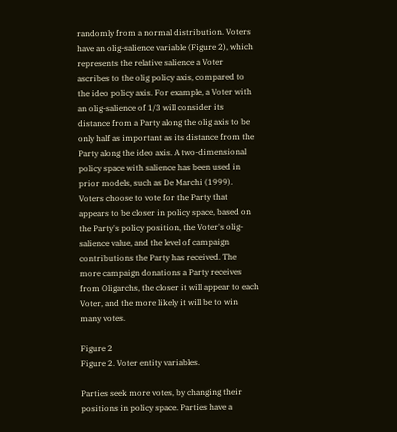randomly from a normal distribution. Voters have an olig-salience variable (Figure 2), which represents the relative salience a Voter ascribes to the olig policy axis, compared to the ideo policy axis. For example, a Voter with an olig-salience of 1/3 will consider its distance from a Party along the olig axis to be only half as important as its distance from the Party along the ideo axis. A two-dimensional policy space with salience has been used in prior models, such as De Marchi (1999). Voters choose to vote for the Party that appears to be closer in policy space, based on the Party's policy position, the Voter's olig-salience value, and the level of campaign contributions the Party has received. The more campaign donations a Party receives from Oligarchs, the closer it will appear to each Voter, and the more likely it will be to win many votes.

Figure 2
Figure 2. Voter entity variables.

Parties seek more votes, by changing their positions in policy space. Parties have a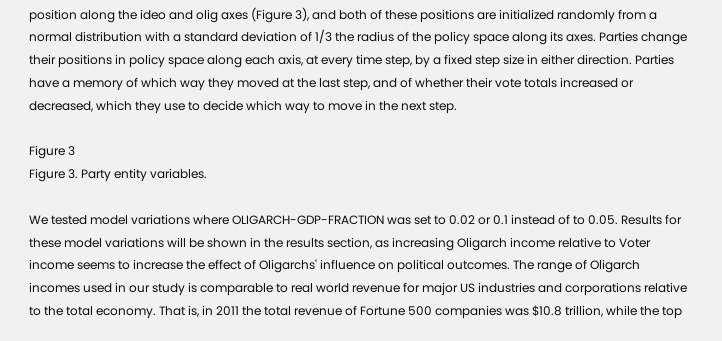position along the ideo and olig axes (Figure 3), and both of these positions are initialized randomly from a normal distribution with a standard deviation of 1/3 the radius of the policy space along its axes. Parties change their positions in policy space along each axis, at every time step, by a fixed step size in either direction. Parties have a memory of which way they moved at the last step, and of whether their vote totals increased or decreased, which they use to decide which way to move in the next step.

Figure 3
Figure 3. Party entity variables.

We tested model variations where OLIGARCH-GDP-FRACTION was set to 0.02 or 0.1 instead of to 0.05. Results for these model variations will be shown in the results section, as increasing Oligarch income relative to Voter income seems to increase the effect of Oligarchs' influence on political outcomes. The range of Oligarch incomes used in our study is comparable to real world revenue for major US industries and corporations relative to the total economy. That is, in 2011 the total revenue of Fortune 500 companies was $10.8 trillion, while the top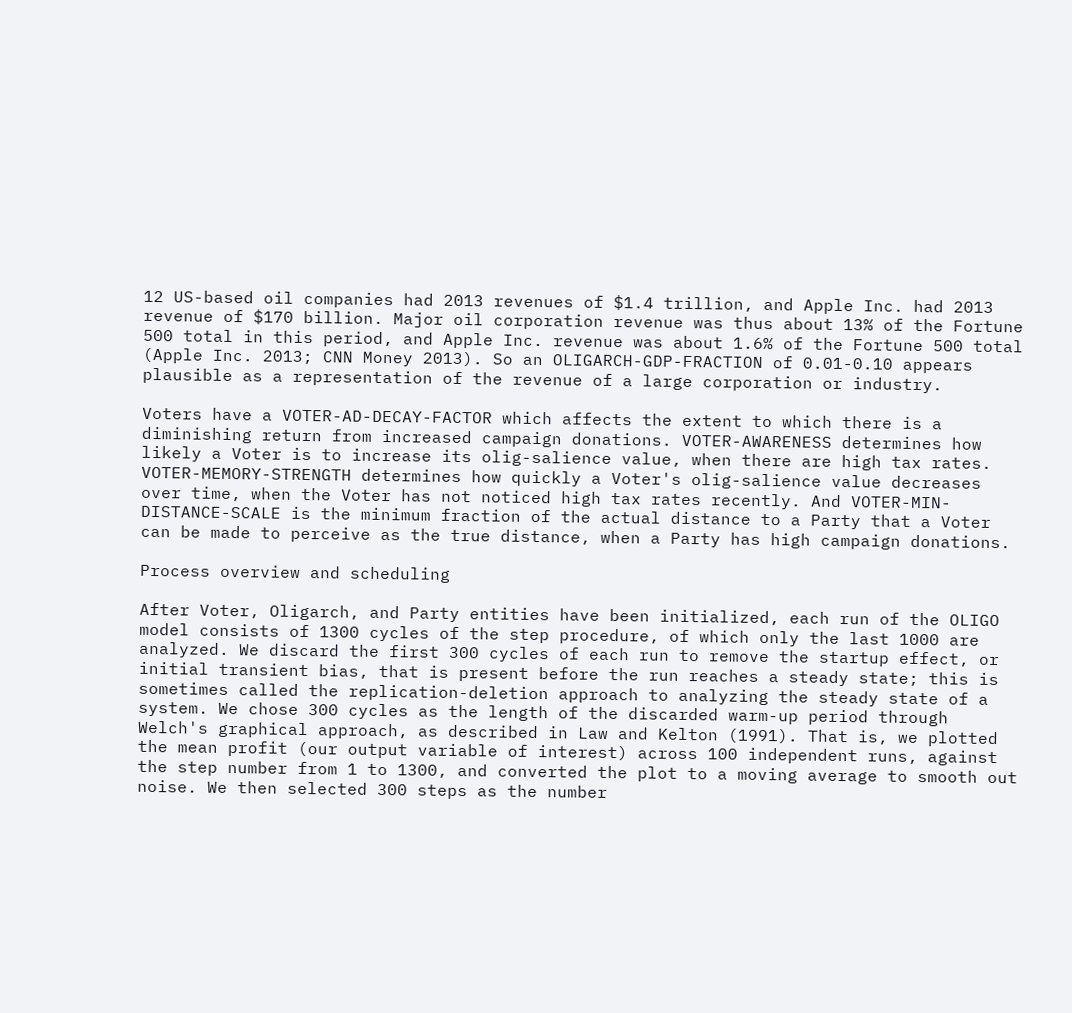12 US-based oil companies had 2013 revenues of $1.4 trillion, and Apple Inc. had 2013 revenue of $170 billion. Major oil corporation revenue was thus about 13% of the Fortune 500 total in this period, and Apple Inc. revenue was about 1.6% of the Fortune 500 total (Apple Inc. 2013; CNN Money 2013). So an OLIGARCH-GDP-FRACTION of 0.01-0.10 appears plausible as a representation of the revenue of a large corporation or industry.

Voters have a VOTER-AD-DECAY-FACTOR which affects the extent to which there is a diminishing return from increased campaign donations. VOTER-AWARENESS determines how likely a Voter is to increase its olig-salience value, when there are high tax rates. VOTER-MEMORY-STRENGTH determines how quickly a Voter's olig-salience value decreases over time, when the Voter has not noticed high tax rates recently. And VOTER-MIN-DISTANCE-SCALE is the minimum fraction of the actual distance to a Party that a Voter can be made to perceive as the true distance, when a Party has high campaign donations.

Process overview and scheduling

After Voter, Oligarch, and Party entities have been initialized, each run of the OLIGO model consists of 1300 cycles of the step procedure, of which only the last 1000 are analyzed. We discard the first 300 cycles of each run to remove the startup effect, or initial transient bias, that is present before the run reaches a steady state; this is sometimes called the replication-deletion approach to analyzing the steady state of a system. We chose 300 cycles as the length of the discarded warm-up period through Welch's graphical approach, as described in Law and Kelton (1991). That is, we plotted the mean profit (our output variable of interest) across 100 independent runs, against the step number from 1 to 1300, and converted the plot to a moving average to smooth out noise. We then selected 300 steps as the number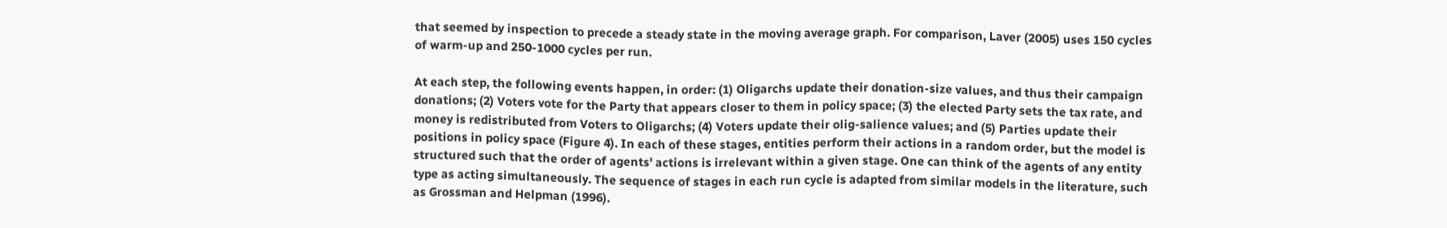that seemed by inspection to precede a steady state in the moving average graph. For comparison, Laver (2005) uses 150 cycles of warm-up and 250-1000 cycles per run.

At each step, the following events happen, in order: (1) Oligarchs update their donation-size values, and thus their campaign donations; (2) Voters vote for the Party that appears closer to them in policy space; (3) the elected Party sets the tax rate, and money is redistributed from Voters to Oligarchs; (4) Voters update their olig-salience values; and (5) Parties update their positions in policy space (Figure 4). In each of these stages, entities perform their actions in a random order, but the model is structured such that the order of agents' actions is irrelevant within a given stage. One can think of the agents of any entity type as acting simultaneously. The sequence of stages in each run cycle is adapted from similar models in the literature, such as Grossman and Helpman (1996).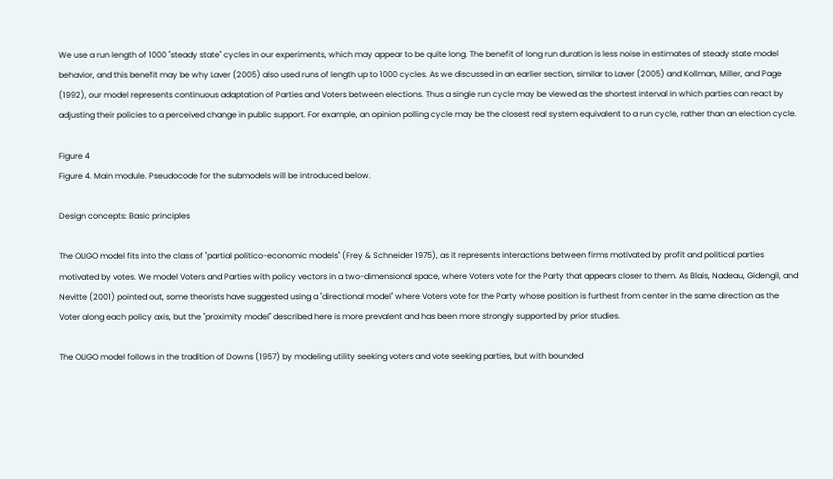We use a run length of 1000 "steady state" cycles in our experiments, which may appear to be quite long. The benefit of long run duration is less noise in estimates of steady state model behavior, and this benefit may be why Laver (2005) also used runs of length up to 1000 cycles. As we discussed in an earlier section, similar to Laver (2005) and Kollman, Miller, and Page (1992), our model represents continuous adaptation of Parties and Voters between elections. Thus a single run cycle may be viewed as the shortest interval in which parties can react by adjusting their policies to a perceived change in public support. For example, an opinion polling cycle may be the closest real system equivalent to a run cycle, rather than an election cycle.

Figure 4
Figure 4. Main module. Pseudocode for the submodels will be introduced below.

Design concepts: Basic principles

The OLIGO model fits into the class of "partial politico-economic models" (Frey & Schneider 1975), as it represents interactions between firms motivated by profit and political parties motivated by votes. We model Voters and Parties with policy vectors in a two-dimensional space, where Voters vote for the Party that appears closer to them. As Blais, Nadeau, Gidengil, and Nevitte (2001) pointed out, some theorists have suggested using a "directional model" where Voters vote for the Party whose position is furthest from center in the same direction as the Voter along each policy axis, but the "proximity model" described here is more prevalent and has been more strongly supported by prior studies.

The OLIGO model follows in the tradition of Downs (1957) by modeling utility seeking voters and vote seeking parties, but with bounded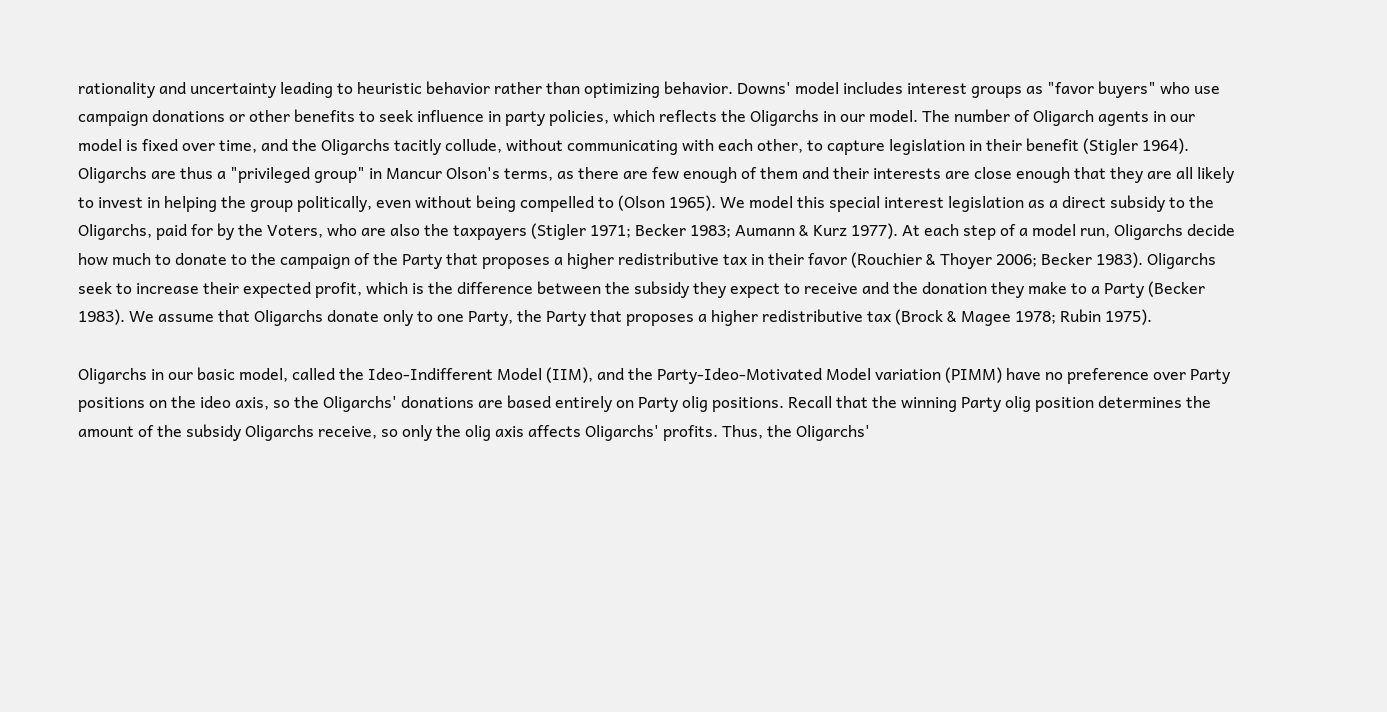rationality and uncertainty leading to heuristic behavior rather than optimizing behavior. Downs' model includes interest groups as "favor buyers" who use campaign donations or other benefits to seek influence in party policies, which reflects the Oligarchs in our model. The number of Oligarch agents in our model is fixed over time, and the Oligarchs tacitly collude, without communicating with each other, to capture legislation in their benefit (Stigler 1964). Oligarchs are thus a "privileged group" in Mancur Olson's terms, as there are few enough of them and their interests are close enough that they are all likely to invest in helping the group politically, even without being compelled to (Olson 1965). We model this special interest legislation as a direct subsidy to the Oligarchs, paid for by the Voters, who are also the taxpayers (Stigler 1971; Becker 1983; Aumann & Kurz 1977). At each step of a model run, Oligarchs decide how much to donate to the campaign of the Party that proposes a higher redistributive tax in their favor (Rouchier & Thoyer 2006; Becker 1983). Oligarchs seek to increase their expected profit, which is the difference between the subsidy they expect to receive and the donation they make to a Party (Becker 1983). We assume that Oligarchs donate only to one Party, the Party that proposes a higher redistributive tax (Brock & Magee 1978; Rubin 1975).

Oligarchs in our basic model, called the Ideo-Indifferent Model (IIM), and the Party-Ideo-Motivated Model variation (PIMM) have no preference over Party positions on the ideo axis, so the Oligarchs' donations are based entirely on Party olig positions. Recall that the winning Party olig position determines the amount of the subsidy Oligarchs receive, so only the olig axis affects Oligarchs' profits. Thus, the Oligarchs'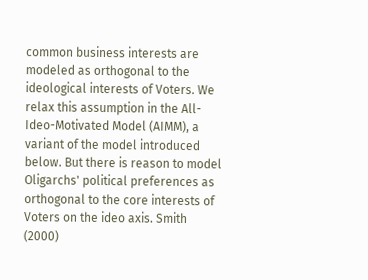common business interests are modeled as orthogonal to the ideological interests of Voters. We relax this assumption in the All-Ideo-Motivated Model (AIMM), a variant of the model introduced below. But there is reason to model Oligarchs' political preferences as orthogonal to the core interests of Voters on the ideo axis. Smith (2000)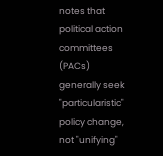notes that political action committees (PACs) generally seek "particularistic" policy change, not "unifying"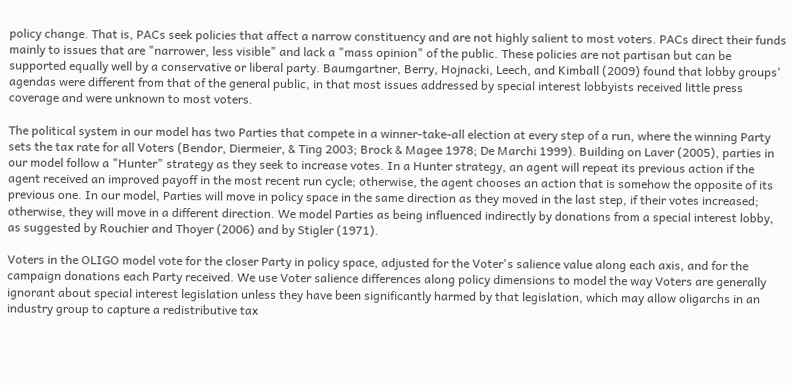policy change. That is, PACs seek policies that affect a narrow constituency and are not highly salient to most voters. PACs direct their funds mainly to issues that are "narrower, less visible" and lack a "mass opinion" of the public. These policies are not partisan but can be supported equally well by a conservative or liberal party. Baumgartner, Berry, Hojnacki, Leech, and Kimball (2009) found that lobby groups' agendas were different from that of the general public, in that most issues addressed by special interest lobbyists received little press coverage and were unknown to most voters.

The political system in our model has two Parties that compete in a winner-take-all election at every step of a run, where the winning Party sets the tax rate for all Voters (Bendor, Diermeier, & Ting 2003; Brock & Magee 1978; De Marchi 1999). Building on Laver (2005), parties in our model follow a "Hunter" strategy as they seek to increase votes. In a Hunter strategy, an agent will repeat its previous action if the agent received an improved payoff in the most recent run cycle; otherwise, the agent chooses an action that is somehow the opposite of its previous one. In our model, Parties will move in policy space in the same direction as they moved in the last step, if their votes increased; otherwise, they will move in a different direction. We model Parties as being influenced indirectly by donations from a special interest lobby, as suggested by Rouchier and Thoyer (2006) and by Stigler (1971).

Voters in the OLIGO model vote for the closer Party in policy space, adjusted for the Voter's salience value along each axis, and for the campaign donations each Party received. We use Voter salience differences along policy dimensions to model the way Voters are generally ignorant about special interest legislation unless they have been significantly harmed by that legislation, which may allow oligarchs in an industry group to capture a redistributive tax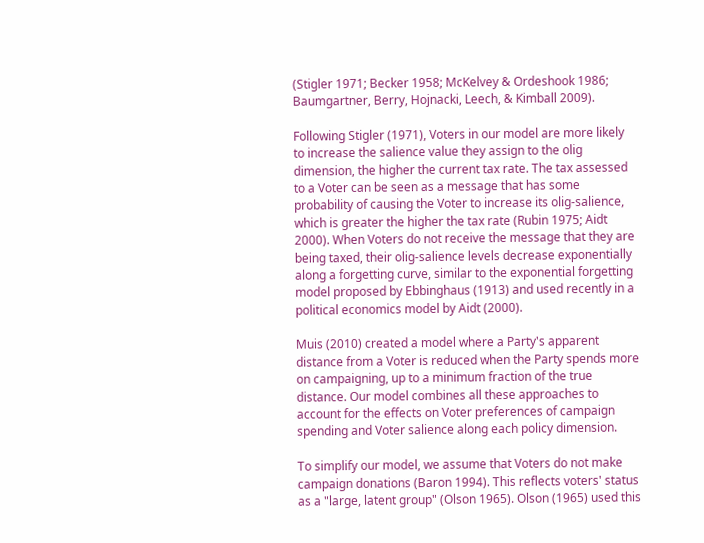(Stigler 1971; Becker 1958; McKelvey & Ordeshook 1986; Baumgartner, Berry, Hojnacki, Leech, & Kimball 2009).

Following Stigler (1971), Voters in our model are more likely to increase the salience value they assign to the olig dimension, the higher the current tax rate. The tax assessed to a Voter can be seen as a message that has some probability of causing the Voter to increase its olig-salience, which is greater the higher the tax rate (Rubin 1975; Aidt 2000). When Voters do not receive the message that they are being taxed, their olig-salience levels decrease exponentially along a forgetting curve, similar to the exponential forgetting model proposed by Ebbinghaus (1913) and used recently in a political economics model by Aidt (2000).

Muis (2010) created a model where a Party's apparent distance from a Voter is reduced when the Party spends more on campaigning, up to a minimum fraction of the true distance. Our model combines all these approaches to account for the effects on Voter preferences of campaign spending and Voter salience along each policy dimension.

To simplify our model, we assume that Voters do not make campaign donations (Baron 1994). This reflects voters' status as a "large, latent group" (Olson 1965). Olson (1965) used this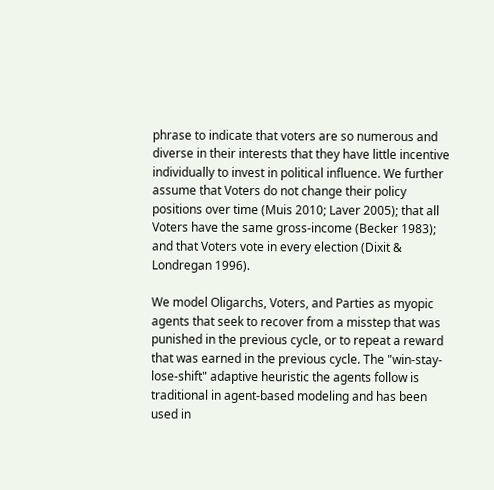phrase to indicate that voters are so numerous and diverse in their interests that they have little incentive individually to invest in political influence. We further assume that Voters do not change their policy positions over time (Muis 2010; Laver 2005); that all Voters have the same gross-income (Becker 1983); and that Voters vote in every election (Dixit & Londregan 1996).

We model Oligarchs, Voters, and Parties as myopic agents that seek to recover from a misstep that was punished in the previous cycle, or to repeat a reward that was earned in the previous cycle. The "win-stay-lose-shift" adaptive heuristic the agents follow is traditional in agent-based modeling and has been used in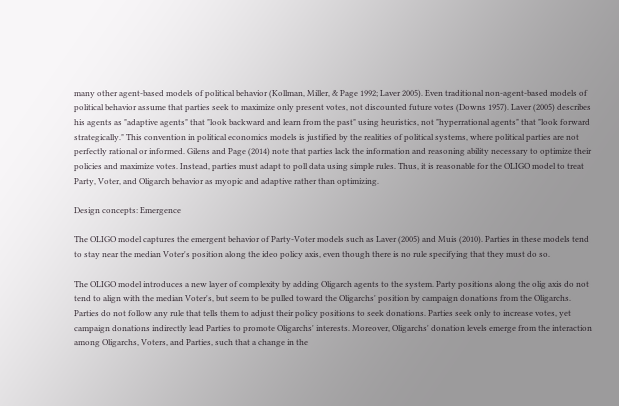many other agent-based models of political behavior (Kollman, Miller, & Page 1992; Laver 2005). Even traditional non-agent-based models of political behavior assume that parties seek to maximize only present votes, not discounted future votes (Downs 1957). Laver (2005) describes his agents as "adaptive agents" that "look backward and learn from the past" using heuristics, not "hyperrational agents" that "look forward strategically." This convention in political economics models is justified by the realities of political systems, where political parties are not perfectly rational or informed. Gilens and Page (2014) note that parties lack the information and reasoning ability necessary to optimize their policies and maximize votes. Instead, parties must adapt to poll data using simple rules. Thus, it is reasonable for the OLIGO model to treat Party, Voter, and Oligarch behavior as myopic and adaptive rather than optimizing.

Design concepts: Emergence

The OLIGO model captures the emergent behavior of Party-Voter models such as Laver (2005) and Muis (2010). Parties in these models tend to stay near the median Voter's position along the ideo policy axis, even though there is no rule specifying that they must do so.

The OLIGO model introduces a new layer of complexity by adding Oligarch agents to the system. Party positions along the olig axis do not tend to align with the median Voter's, but seem to be pulled toward the Oligarchs' position by campaign donations from the Oligarchs. Parties do not follow any rule that tells them to adjust their policy positions to seek donations. Parties seek only to increase votes, yet campaign donations indirectly lead Parties to promote Oligarchs' interests. Moreover, Oligarchs' donation levels emerge from the interaction among Oligarchs, Voters, and Parties, such that a change in the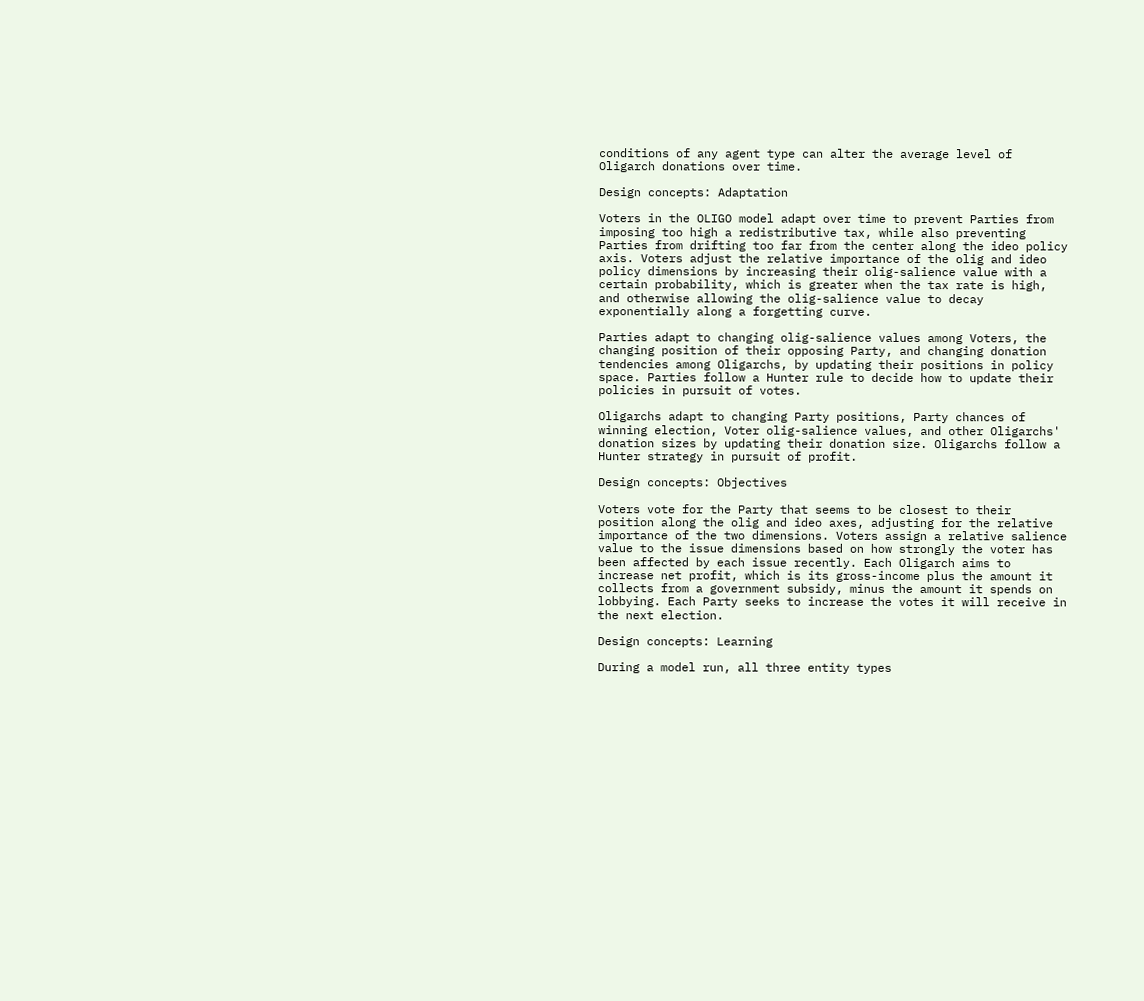conditions of any agent type can alter the average level of Oligarch donations over time.

Design concepts: Adaptation

Voters in the OLIGO model adapt over time to prevent Parties from imposing too high a redistributive tax, while also preventing Parties from drifting too far from the center along the ideo policy axis. Voters adjust the relative importance of the olig and ideo policy dimensions by increasing their olig-salience value with a certain probability, which is greater when the tax rate is high, and otherwise allowing the olig-salience value to decay exponentially along a forgetting curve.

Parties adapt to changing olig-salience values among Voters, the changing position of their opposing Party, and changing donation tendencies among Oligarchs, by updating their positions in policy space. Parties follow a Hunter rule to decide how to update their policies in pursuit of votes.

Oligarchs adapt to changing Party positions, Party chances of winning election, Voter olig-salience values, and other Oligarchs' donation sizes by updating their donation size. Oligarchs follow a Hunter strategy in pursuit of profit.

Design concepts: Objectives

Voters vote for the Party that seems to be closest to their position along the olig and ideo axes, adjusting for the relative importance of the two dimensions. Voters assign a relative salience value to the issue dimensions based on how strongly the voter has been affected by each issue recently. Each Oligarch aims to increase net profit, which is its gross-income plus the amount it collects from a government subsidy, minus the amount it spends on lobbying. Each Party seeks to increase the votes it will receive in the next election.

Design concepts: Learning

During a model run, all three entity types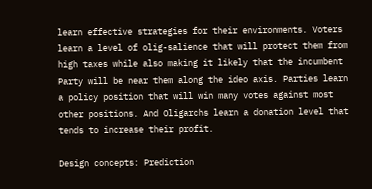learn effective strategies for their environments. Voters learn a level of olig-salience that will protect them from high taxes while also making it likely that the incumbent Party will be near them along the ideo axis. Parties learn a policy position that will win many votes against most other positions. And Oligarchs learn a donation level that tends to increase their profit.

Design concepts: Prediction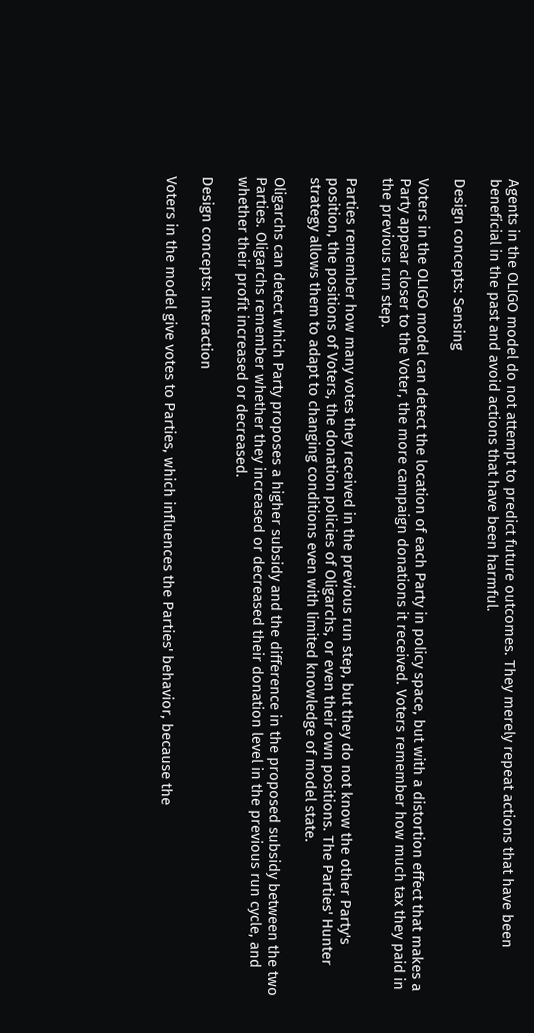Agents in the OLIGO model do not attempt to predict future outcomes. They merely repeat actions that have been beneficial in the past and avoid actions that have been harmful.

Design concepts: Sensing

Voters in the OLIGO model can detect the location of each Party in policy space, but with a distortion effect that makes a Party appear closer to the Voter, the more campaign donations it received. Voters remember how much tax they paid in the previous run step.

Parties remember how many votes they received in the previous run step, but they do not know the other Party's position, the positions of Voters, the donation policies of Oligarchs, or even their own positions. The Parties' Hunter strategy allows them to adapt to changing conditions even with limited knowledge of model state.

Oligarchs can detect which Party proposes a higher subsidy and the difference in the proposed subsidy between the two Parties. Oligarchs remember whether they increased or decreased their donation level in the previous run cycle, and whether their profit increased or decreased.

Design concepts: Interaction

Voters in the model give votes to Parties, which influences the Parties' behavior, because the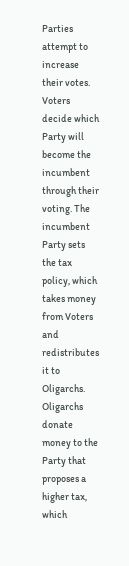Parties attempt to increase their votes. Voters decide which Party will become the incumbent through their voting. The incumbent Party sets the tax policy, which takes money from Voters and redistributes it to Oligarchs. Oligarchs donate money to the Party that proposes a higher tax, which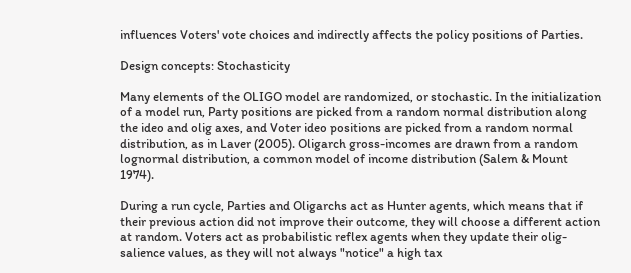influences Voters' vote choices and indirectly affects the policy positions of Parties.

Design concepts: Stochasticity

Many elements of the OLIGO model are randomized, or stochastic. In the initialization of a model run, Party positions are picked from a random normal distribution along the ideo and olig axes, and Voter ideo positions are picked from a random normal distribution, as in Laver (2005). Oligarch gross-incomes are drawn from a random lognormal distribution, a common model of income distribution (Salem & Mount 1974).

During a run cycle, Parties and Oligarchs act as Hunter agents, which means that if their previous action did not improve their outcome, they will choose a different action at random. Voters act as probabilistic reflex agents when they update their olig-salience values, as they will not always "notice" a high tax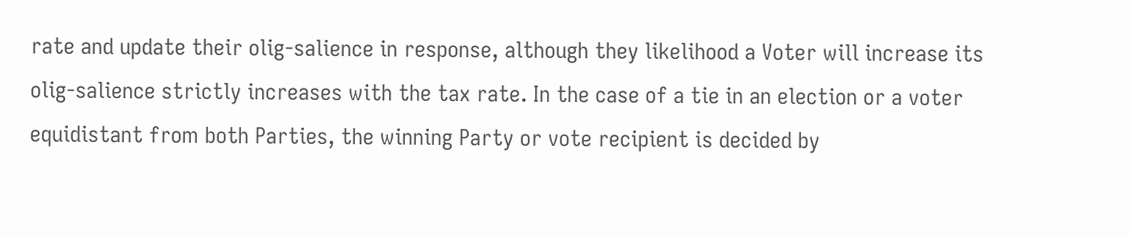rate and update their olig-salience in response, although they likelihood a Voter will increase its olig-salience strictly increases with the tax rate. In the case of a tie in an election or a voter equidistant from both Parties, the winning Party or vote recipient is decided by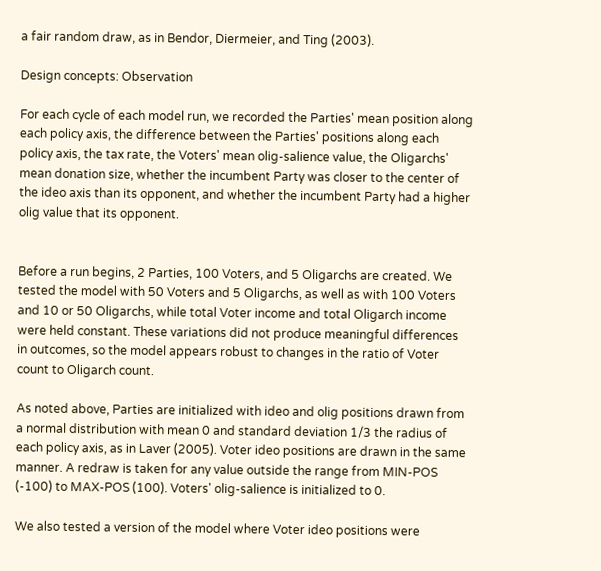a fair random draw, as in Bendor, Diermeier, and Ting (2003).

Design concepts: Observation

For each cycle of each model run, we recorded the Parties' mean position along each policy axis, the difference between the Parties' positions along each policy axis, the tax rate, the Voters' mean olig-salience value, the Oligarchs' mean donation size, whether the incumbent Party was closer to the center of the ideo axis than its opponent, and whether the incumbent Party had a higher olig value that its opponent.


Before a run begins, 2 Parties, 100 Voters, and 5 Oligarchs are created. We tested the model with 50 Voters and 5 Oligarchs, as well as with 100 Voters and 10 or 50 Oligarchs, while total Voter income and total Oligarch income were held constant. These variations did not produce meaningful differences in outcomes, so the model appears robust to changes in the ratio of Voter count to Oligarch count.

As noted above, Parties are initialized with ideo and olig positions drawn from a normal distribution with mean 0 and standard deviation 1/3 the radius of each policy axis, as in Laver (2005). Voter ideo positions are drawn in the same manner. A redraw is taken for any value outside the range from MIN-POS (-100) to MAX-POS (100). Voters' olig-salience is initialized to 0.

We also tested a version of the model where Voter ideo positions were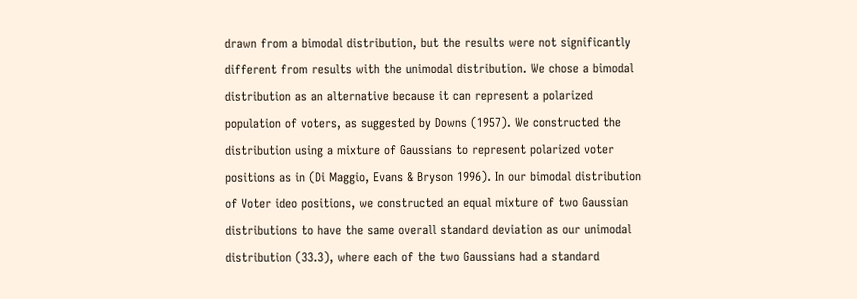drawn from a bimodal distribution, but the results were not significantly different from results with the unimodal distribution. We chose a bimodal distribution as an alternative because it can represent a polarized population of voters, as suggested by Downs (1957). We constructed the distribution using a mixture of Gaussians to represent polarized voter positions as in (Di Maggio, Evans & Bryson 1996). In our bimodal distribution of Voter ideo positions, we constructed an equal mixture of two Gaussian distributions to have the same overall standard deviation as our unimodal distribution (33.3), where each of the two Gaussians had a standard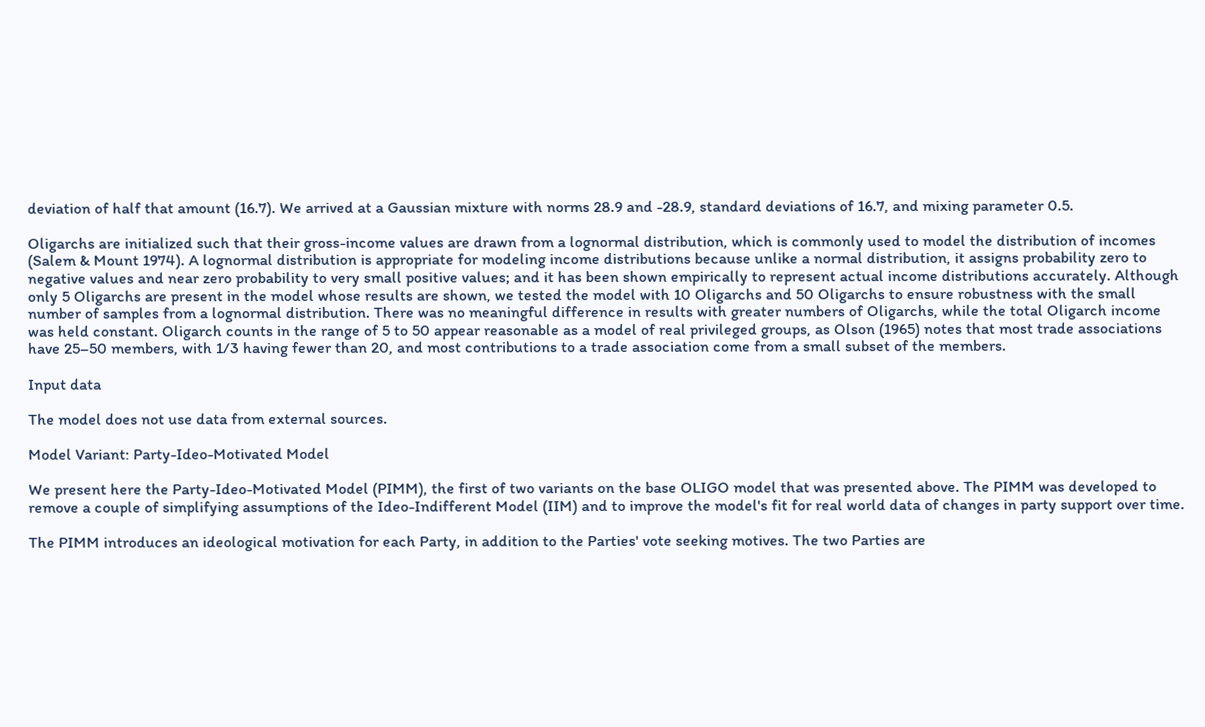deviation of half that amount (16.7). We arrived at a Gaussian mixture with norms 28.9 and -28.9, standard deviations of 16.7, and mixing parameter 0.5.

Oligarchs are initialized such that their gross-income values are drawn from a lognormal distribution, which is commonly used to model the distribution of incomes (Salem & Mount 1974). A lognormal distribution is appropriate for modeling income distributions because unlike a normal distribution, it assigns probability zero to negative values and near zero probability to very small positive values; and it has been shown empirically to represent actual income distributions accurately. Although only 5 Oligarchs are present in the model whose results are shown, we tested the model with 10 Oligarchs and 50 Oligarchs to ensure robustness with the small number of samples from a lognormal distribution. There was no meaningful difference in results with greater numbers of Oligarchs, while the total Oligarch income was held constant. Oligarch counts in the range of 5 to 50 appear reasonable as a model of real privileged groups, as Olson (1965) notes that most trade associations have 25–50 members, with 1/3 having fewer than 20, and most contributions to a trade association come from a small subset of the members.

Input data

The model does not use data from external sources.

Model Variant: Party-Ideo-Motivated Model

We present here the Party-Ideo-Motivated Model (PIMM), the first of two variants on the base OLIGO model that was presented above. The PIMM was developed to remove a couple of simplifying assumptions of the Ideo-Indifferent Model (IIM) and to improve the model's fit for real world data of changes in party support over time.

The PIMM introduces an ideological motivation for each Party, in addition to the Parties' vote seeking motives. The two Parties are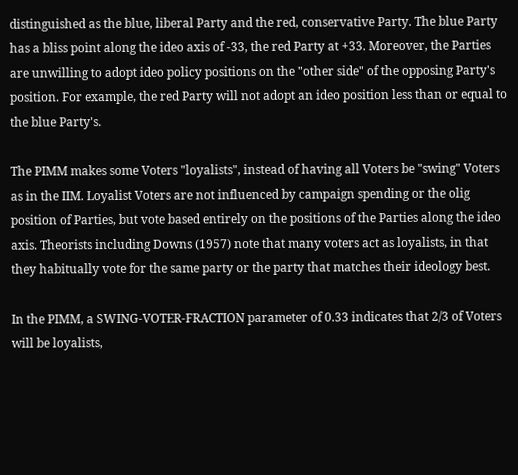distinguished as the blue, liberal Party and the red, conservative Party. The blue Party has a bliss point along the ideo axis of -33, the red Party at +33. Moreover, the Parties are unwilling to adopt ideo policy positions on the "other side" of the opposing Party's position. For example, the red Party will not adopt an ideo position less than or equal to the blue Party's.

The PIMM makes some Voters "loyalists", instead of having all Voters be "swing" Voters as in the IIM. Loyalist Voters are not influenced by campaign spending or the olig position of Parties, but vote based entirely on the positions of the Parties along the ideo axis. Theorists including Downs (1957) note that many voters act as loyalists, in that they habitually vote for the same party or the party that matches their ideology best.

In the PIMM, a SWING-VOTER-FRACTION parameter of 0.33 indicates that 2/3 of Voters will be loyalists,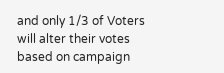and only 1/3 of Voters will alter their votes based on campaign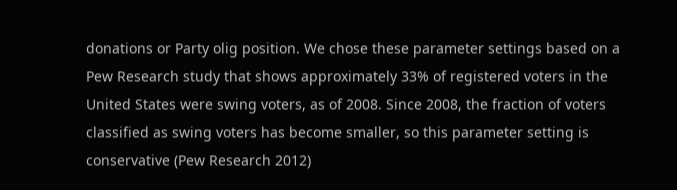donations or Party olig position. We chose these parameter settings based on a Pew Research study that shows approximately 33% of registered voters in the United States were swing voters, as of 2008. Since 2008, the fraction of voters classified as swing voters has become smaller, so this parameter setting is conservative (Pew Research 2012)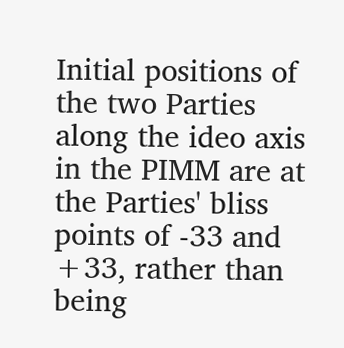Initial positions of the two Parties along the ideo axis in the PIMM are at the Parties' bliss points of -33 and +33, rather than being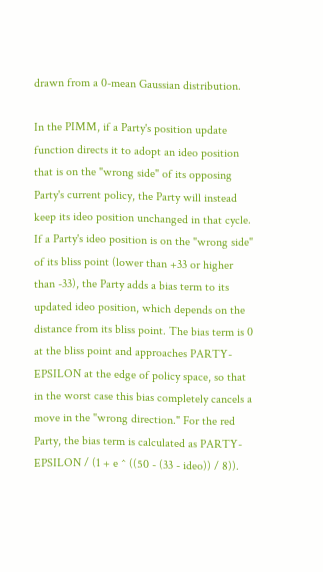drawn from a 0-mean Gaussian distribution.

In the PIMM, if a Party's position update function directs it to adopt an ideo position that is on the "wrong side" of its opposing Party's current policy, the Party will instead keep its ideo position unchanged in that cycle. If a Party's ideo position is on the "wrong side" of its bliss point (lower than +33 or higher than -33), the Party adds a bias term to its updated ideo position, which depends on the distance from its bliss point. The bias term is 0 at the bliss point and approaches PARTY-EPSILON at the edge of policy space, so that in the worst case this bias completely cancels a move in the "wrong direction." For the red Party, the bias term is calculated as PARTY-EPSILON / (1 + e ^ ((50 - (33 - ideo)) / 8)).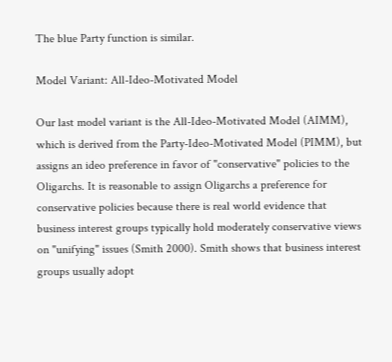The blue Party function is similar.

Model Variant: All-Ideo-Motivated Model

Our last model variant is the All-Ideo-Motivated Model (AIMM), which is derived from the Party-Ideo-Motivated Model (PIMM), but assigns an ideo preference in favor of "conservative" policies to the Oligarchs. It is reasonable to assign Oligarchs a preference for conservative policies because there is real world evidence that business interest groups typically hold moderately conservative views on "unifying" issues (Smith 2000). Smith shows that business interest groups usually adopt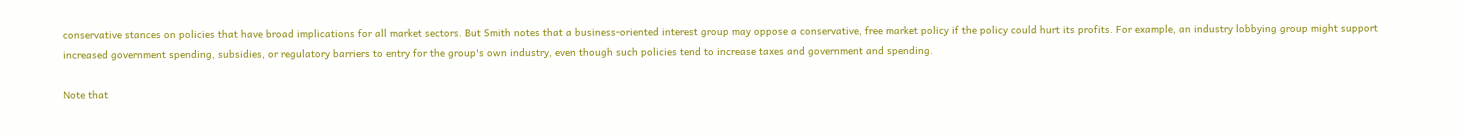conservative stances on policies that have broad implications for all market sectors. But Smith notes that a business-oriented interest group may oppose a conservative, free market policy if the policy could hurt its profits. For example, an industry lobbying group might support increased government spending, subsidies, or regulatory barriers to entry for the group's own industry, even though such policies tend to increase taxes and government and spending.

Note that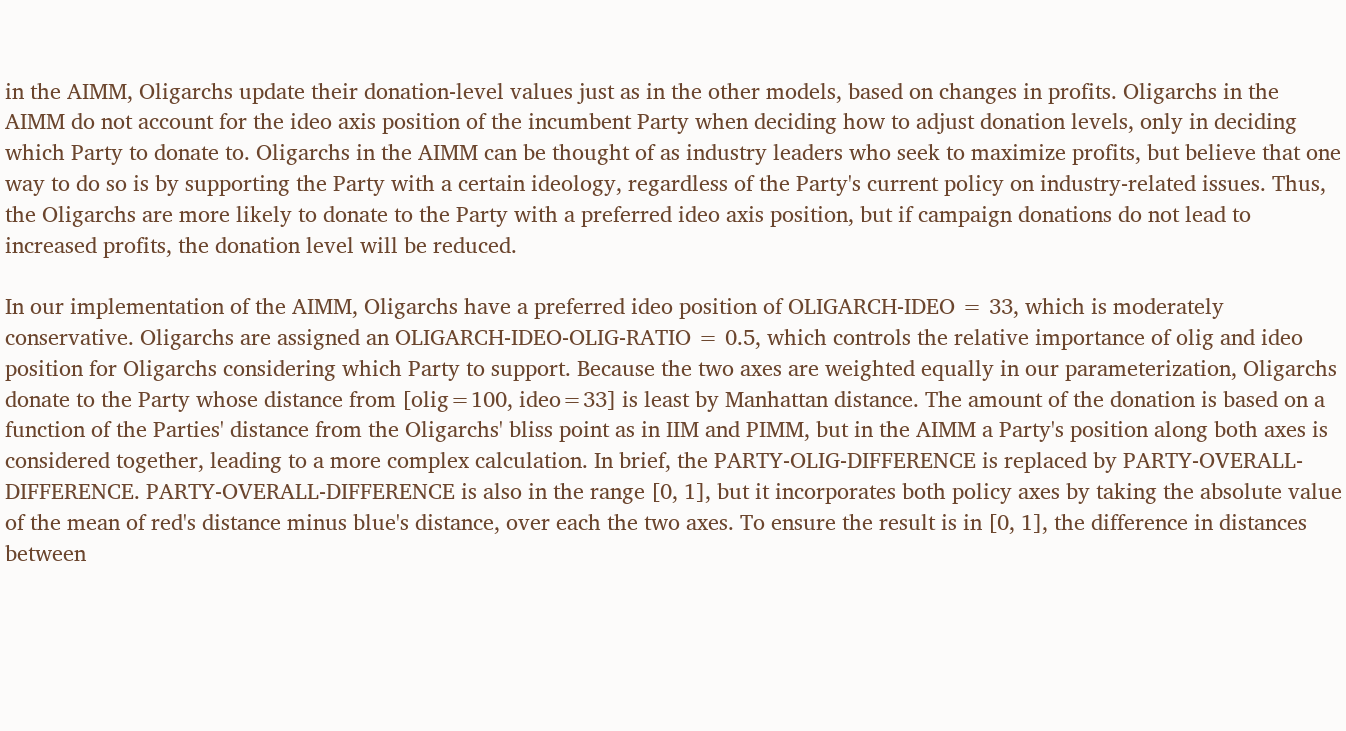in the AIMM, Oligarchs update their donation-level values just as in the other models, based on changes in profits. Oligarchs in the AIMM do not account for the ideo axis position of the incumbent Party when deciding how to adjust donation levels, only in deciding which Party to donate to. Oligarchs in the AIMM can be thought of as industry leaders who seek to maximize profits, but believe that one way to do so is by supporting the Party with a certain ideology, regardless of the Party's current policy on industry-related issues. Thus, the Oligarchs are more likely to donate to the Party with a preferred ideo axis position, but if campaign donations do not lead to increased profits, the donation level will be reduced.

In our implementation of the AIMM, Oligarchs have a preferred ideo position of OLIGARCH-IDEO = 33, which is moderately conservative. Oligarchs are assigned an OLIGARCH-IDEO-OLIG-RATIO = 0.5, which controls the relative importance of olig and ideo position for Oligarchs considering which Party to support. Because the two axes are weighted equally in our parameterization, Oligarchs donate to the Party whose distance from [olig=100, ideo=33] is least by Manhattan distance. The amount of the donation is based on a function of the Parties' distance from the Oligarchs' bliss point as in IIM and PIMM, but in the AIMM a Party's position along both axes is considered together, leading to a more complex calculation. In brief, the PARTY-OLIG-DIFFERENCE is replaced by PARTY-OVERALL-DIFFERENCE. PARTY-OVERALL-DIFFERENCE is also in the range [0, 1], but it incorporates both policy axes by taking the absolute value of the mean of red's distance minus blue's distance, over each the two axes. To ensure the result is in [0, 1], the difference in distances between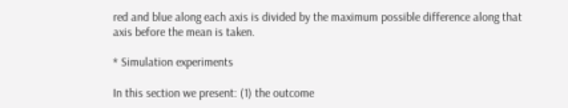red and blue along each axis is divided by the maximum possible difference along that axis before the mean is taken.

* Simulation experiments

In this section we present: (1) the outcome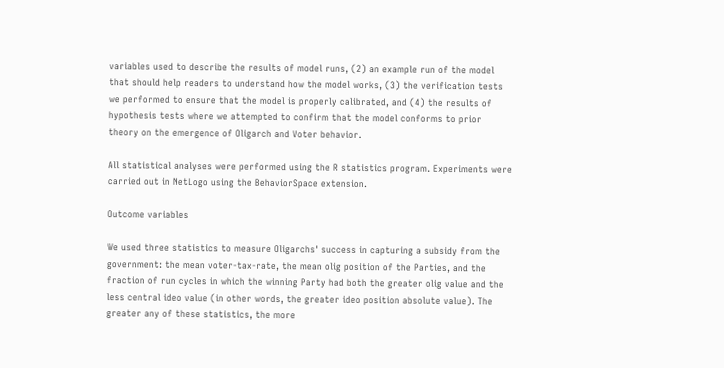variables used to describe the results of model runs, (2) an example run of the model that should help readers to understand how the model works, (3) the verification tests we performed to ensure that the model is properly calibrated, and (4) the results of hypothesis tests where we attempted to confirm that the model conforms to prior theory on the emergence of Oligarch and Voter behavior.

All statistical analyses were performed using the R statistics program. Experiments were carried out in NetLogo using the BehaviorSpace extension.

Outcome variables

We used three statistics to measure Oligarchs' success in capturing a subsidy from the government: the mean voter-tax-rate, the mean olig position of the Parties, and the fraction of run cycles in which the winning Party had both the greater olig value and the less central ideo value (in other words, the greater ideo position absolute value). The greater any of these statistics, the more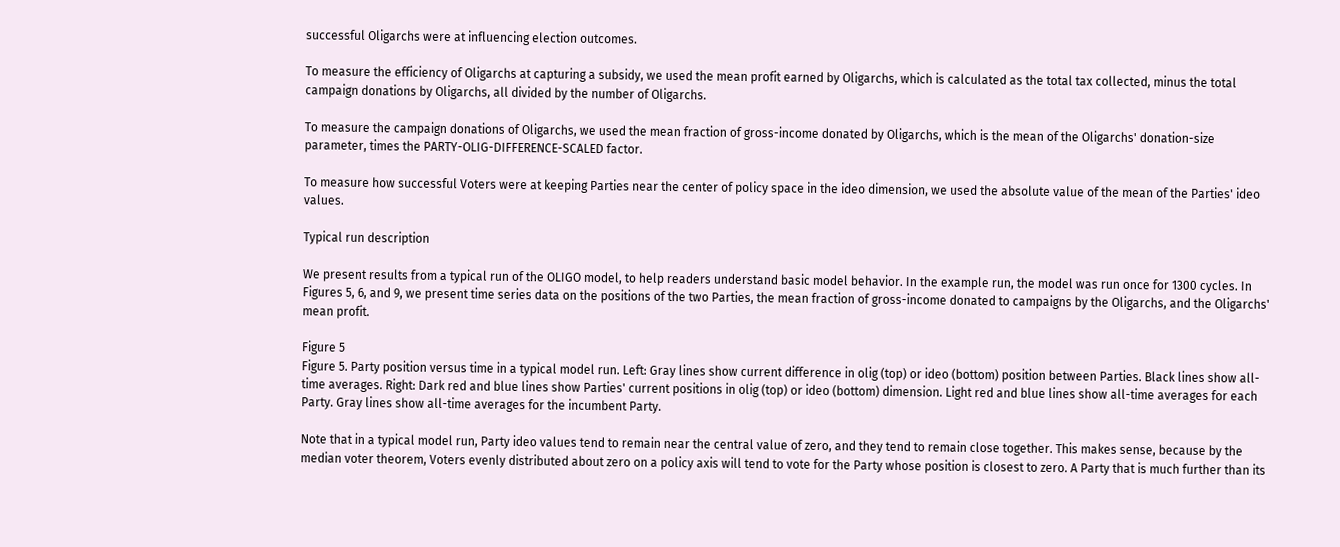successful Oligarchs were at influencing election outcomes.

To measure the efficiency of Oligarchs at capturing a subsidy, we used the mean profit earned by Oligarchs, which is calculated as the total tax collected, minus the total campaign donations by Oligarchs, all divided by the number of Oligarchs.

To measure the campaign donations of Oligarchs, we used the mean fraction of gross-income donated by Oligarchs, which is the mean of the Oligarchs' donation-size parameter, times the PARTY-OLIG-DIFFERENCE-SCALED factor.

To measure how successful Voters were at keeping Parties near the center of policy space in the ideo dimension, we used the absolute value of the mean of the Parties' ideo values.

Typical run description

We present results from a typical run of the OLIGO model, to help readers understand basic model behavior. In the example run, the model was run once for 1300 cycles. In Figures 5, 6, and 9, we present time series data on the positions of the two Parties, the mean fraction of gross-income donated to campaigns by the Oligarchs, and the Oligarchs' mean profit.

Figure 5
Figure 5. Party position versus time in a typical model run. Left: Gray lines show current difference in olig (top) or ideo (bottom) position between Parties. Black lines show all-time averages. Right: Dark red and blue lines show Parties' current positions in olig (top) or ideo (bottom) dimension. Light red and blue lines show all-time averages for each Party. Gray lines show all-time averages for the incumbent Party.

Note that in a typical model run, Party ideo values tend to remain near the central value of zero, and they tend to remain close together. This makes sense, because by the median voter theorem, Voters evenly distributed about zero on a policy axis will tend to vote for the Party whose position is closest to zero. A Party that is much further than its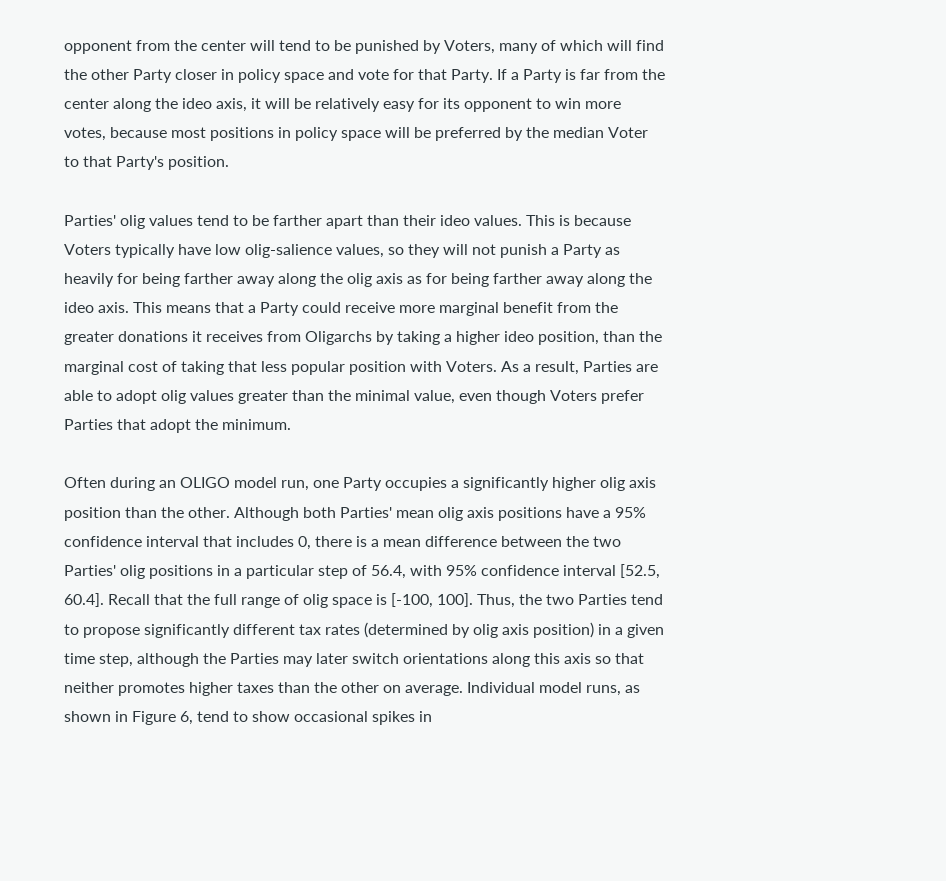opponent from the center will tend to be punished by Voters, many of which will find the other Party closer in policy space and vote for that Party. If a Party is far from the center along the ideo axis, it will be relatively easy for its opponent to win more votes, because most positions in policy space will be preferred by the median Voter to that Party's position.

Parties' olig values tend to be farther apart than their ideo values. This is because Voters typically have low olig-salience values, so they will not punish a Party as heavily for being farther away along the olig axis as for being farther away along the ideo axis. This means that a Party could receive more marginal benefit from the greater donations it receives from Oligarchs by taking a higher ideo position, than the marginal cost of taking that less popular position with Voters. As a result, Parties are able to adopt olig values greater than the minimal value, even though Voters prefer Parties that adopt the minimum.

Often during an OLIGO model run, one Party occupies a significantly higher olig axis position than the other. Although both Parties' mean olig axis positions have a 95% confidence interval that includes 0, there is a mean difference between the two Parties' olig positions in a particular step of 56.4, with 95% confidence interval [52.5, 60.4]. Recall that the full range of olig space is [-100, 100]. Thus, the two Parties tend to propose significantly different tax rates (determined by olig axis position) in a given time step, although the Parties may later switch orientations along this axis so that neither promotes higher taxes than the other on average. Individual model runs, as shown in Figure 6, tend to show occasional spikes in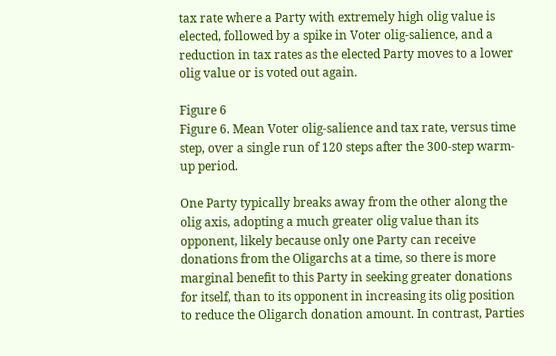tax rate where a Party with extremely high olig value is elected, followed by a spike in Voter olig-salience, and a reduction in tax rates as the elected Party moves to a lower olig value or is voted out again.

Figure 6
Figure 6. Mean Voter olig-salience and tax rate, versus time step, over a single run of 120 steps after the 300-step warm-up period.

One Party typically breaks away from the other along the olig axis, adopting a much greater olig value than its opponent, likely because only one Party can receive donations from the Oligarchs at a time, so there is more marginal benefit to this Party in seeking greater donations for itself, than to its opponent in increasing its olig position to reduce the Oligarch donation amount. In contrast, Parties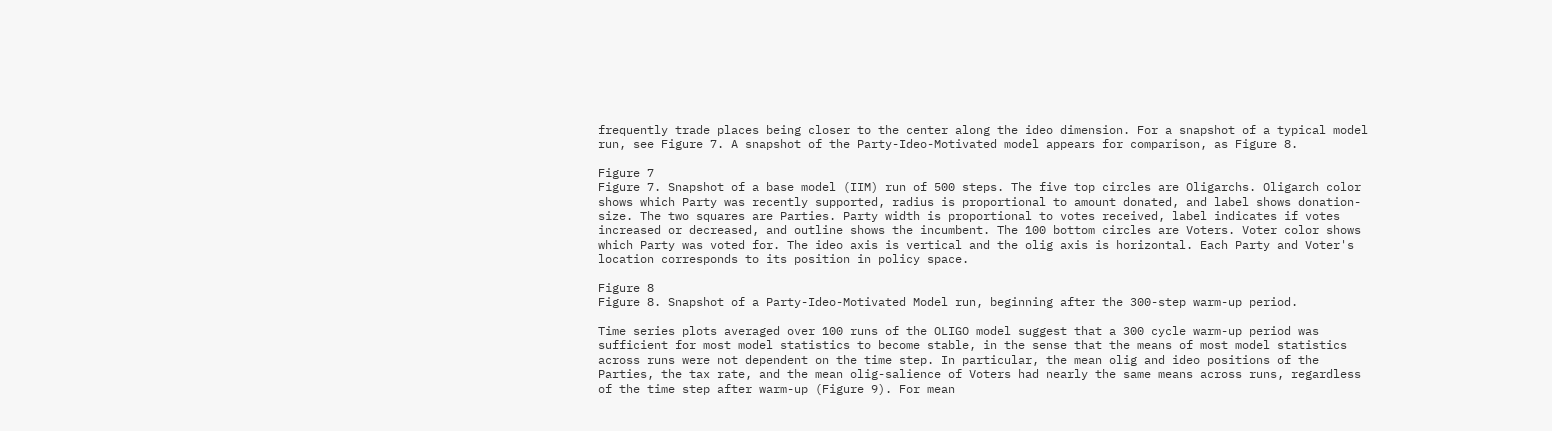frequently trade places being closer to the center along the ideo dimension. For a snapshot of a typical model run, see Figure 7. A snapshot of the Party-Ideo-Motivated model appears for comparison, as Figure 8.

Figure 7
Figure 7. Snapshot of a base model (IIM) run of 500 steps. The five top circles are Oligarchs. Oligarch color shows which Party was recently supported, radius is proportional to amount donated, and label shows donation-size. The two squares are Parties. Party width is proportional to votes received, label indicates if votes increased or decreased, and outline shows the incumbent. The 100 bottom circles are Voters. Voter color shows which Party was voted for. The ideo axis is vertical and the olig axis is horizontal. Each Party and Voter's location corresponds to its position in policy space.

Figure 8
Figure 8. Snapshot of a Party-Ideo-Motivated Model run, beginning after the 300-step warm-up period.

Time series plots averaged over 100 runs of the OLIGO model suggest that a 300 cycle warm-up period was sufficient for most model statistics to become stable, in the sense that the means of most model statistics across runs were not dependent on the time step. In particular, the mean olig and ideo positions of the Parties, the tax rate, and the mean olig-salience of Voters had nearly the same means across runs, regardless of the time step after warm-up (Figure 9). For mean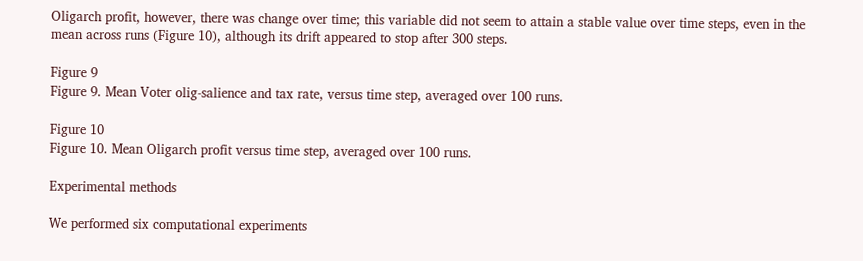Oligarch profit, however, there was change over time; this variable did not seem to attain a stable value over time steps, even in the mean across runs (Figure 10), although its drift appeared to stop after 300 steps.

Figure 9
Figure 9. Mean Voter olig-salience and tax rate, versus time step, averaged over 100 runs.

Figure 10
Figure 10. Mean Oligarch profit versus time step, averaged over 100 runs.

Experimental methods

We performed six computational experiments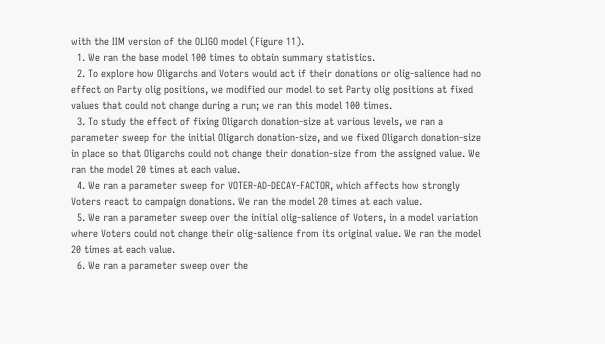with the IIM version of the OLIGO model (Figure 11).
  1. We ran the base model 100 times to obtain summary statistics.
  2. To explore how Oligarchs and Voters would act if their donations or olig-salience had no effect on Party olig positions, we modified our model to set Party olig positions at fixed values that could not change during a run; we ran this model 100 times.
  3. To study the effect of fixing Oligarch donation-size at various levels, we ran a parameter sweep for the initial Oligarch donation-size, and we fixed Oligarch donation-size in place so that Oligarchs could not change their donation-size from the assigned value. We ran the model 20 times at each value.
  4. We ran a parameter sweep for VOTER-AD-DECAY-FACTOR, which affects how strongly Voters react to campaign donations. We ran the model 20 times at each value.
  5. We ran a parameter sweep over the initial olig-salience of Voters, in a model variation where Voters could not change their olig-salience from its original value. We ran the model 20 times at each value.
  6. We ran a parameter sweep over the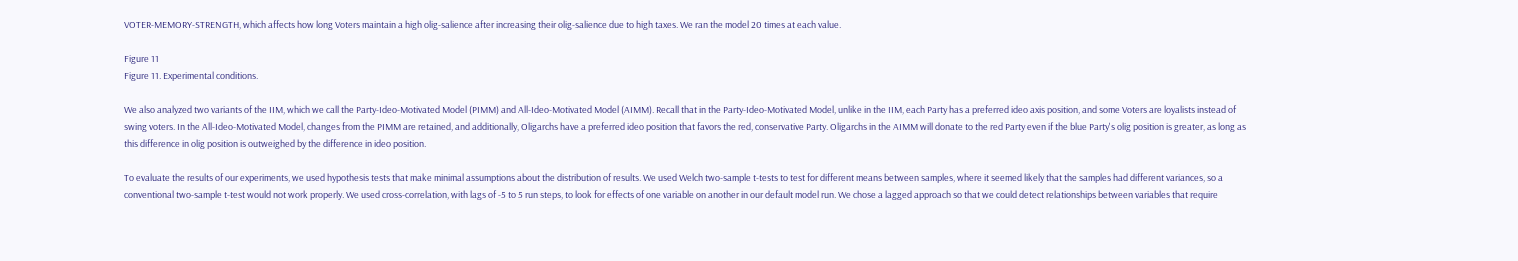VOTER-MEMORY-STRENGTH, which affects how long Voters maintain a high olig-salience after increasing their olig-salience due to high taxes. We ran the model 20 times at each value.

Figure 11
Figure 11. Experimental conditions.

We also analyzed two variants of the IIM, which we call the Party-Ideo-Motivated Model (PIMM) and All-Ideo-Motivated Model (AIMM). Recall that in the Party-Ideo-Motivated Model, unlike in the IIM, each Party has a preferred ideo axis position, and some Voters are loyalists instead of swing voters. In the All-Ideo-Motivated Model, changes from the PIMM are retained, and additionally, Oligarchs have a preferred ideo position that favors the red, conservative Party. Oligarchs in the AIMM will donate to the red Party even if the blue Party's olig position is greater, as long as this difference in olig position is outweighed by the difference in ideo position.

To evaluate the results of our experiments, we used hypothesis tests that make minimal assumptions about the distribution of results. We used Welch two-sample t-tests to test for different means between samples, where it seemed likely that the samples had different variances, so a conventional two-sample t-test would not work properly. We used cross-correlation, with lags of -5 to 5 run steps, to look for effects of one variable on another in our default model run. We chose a lagged approach so that we could detect relationships between variables that require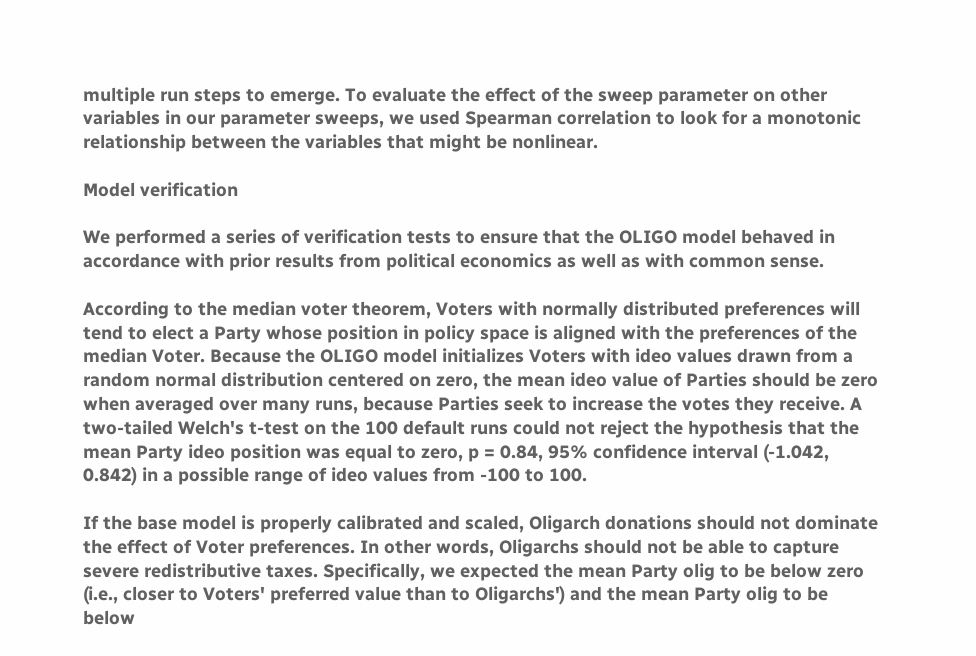multiple run steps to emerge. To evaluate the effect of the sweep parameter on other variables in our parameter sweeps, we used Spearman correlation to look for a monotonic relationship between the variables that might be nonlinear.

Model verification

We performed a series of verification tests to ensure that the OLIGO model behaved in accordance with prior results from political economics as well as with common sense.

According to the median voter theorem, Voters with normally distributed preferences will tend to elect a Party whose position in policy space is aligned with the preferences of the median Voter. Because the OLIGO model initializes Voters with ideo values drawn from a random normal distribution centered on zero, the mean ideo value of Parties should be zero when averaged over many runs, because Parties seek to increase the votes they receive. A two-tailed Welch's t-test on the 100 default runs could not reject the hypothesis that the mean Party ideo position was equal to zero, p = 0.84, 95% confidence interval (-1.042, 0.842) in a possible range of ideo values from -100 to 100.

If the base model is properly calibrated and scaled, Oligarch donations should not dominate the effect of Voter preferences. In other words, Oligarchs should not be able to capture severe redistributive taxes. Specifically, we expected the mean Party olig to be below zero (i.e., closer to Voters' preferred value than to Oligarchs') and the mean Party olig to be below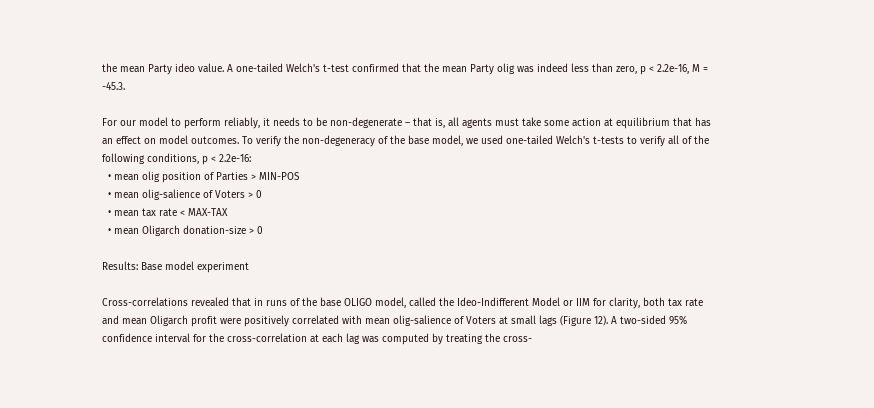the mean Party ideo value. A one-tailed Welch's t-test confirmed that the mean Party olig was indeed less than zero, p < 2.2e-16, M = -45.3.

For our model to perform reliably, it needs to be non-degenerate – that is, all agents must take some action at equilibrium that has an effect on model outcomes. To verify the non-degeneracy of the base model, we used one-tailed Welch's t-tests to verify all of the following conditions, p < 2.2e-16:
  • mean olig position of Parties > MIN-POS
  • mean olig-salience of Voters > 0
  • mean tax rate < MAX-TAX
  • mean Oligarch donation-size > 0

Results: Base model experiment

Cross-correlations revealed that in runs of the base OLIGO model, called the Ideo-Indifferent Model or IIM for clarity, both tax rate and mean Oligarch profit were positively correlated with mean olig-salience of Voters at small lags (Figure 12). A two-sided 95% confidence interval for the cross-correlation at each lag was computed by treating the cross-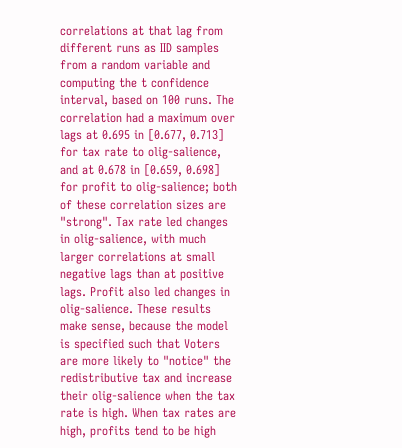correlations at that lag from different runs as IID samples from a random variable and computing the t confidence interval, based on 100 runs. The correlation had a maximum over lags at 0.695 in [0.677, 0.713] for tax rate to olig-salience, and at 0.678 in [0.659, 0.698] for profit to olig-salience; both of these correlation sizes are "strong". Tax rate led changes in olig-salience, with much larger correlations at small negative lags than at positive lags. Profit also led changes in olig-salience. These results make sense, because the model is specified such that Voters are more likely to "notice" the redistributive tax and increase their olig-salience when the tax rate is high. When tax rates are high, profits tend to be high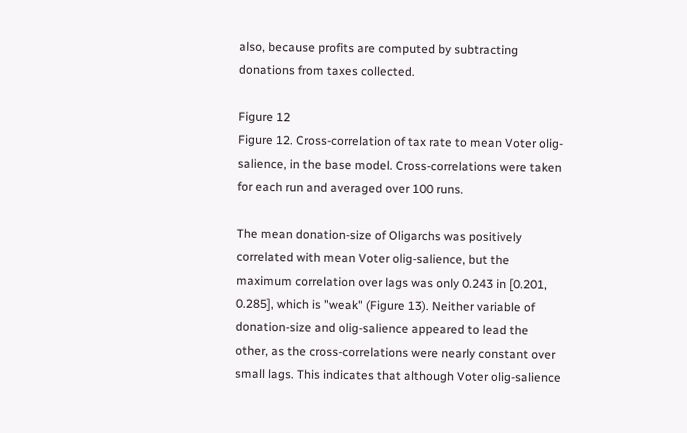also, because profits are computed by subtracting donations from taxes collected.

Figure 12
Figure 12. Cross-correlation of tax rate to mean Voter olig-salience, in the base model. Cross-correlations were taken for each run and averaged over 100 runs.

The mean donation-size of Oligarchs was positively correlated with mean Voter olig-salience, but the maximum correlation over lags was only 0.243 in [0.201, 0.285], which is "weak" (Figure 13). Neither variable of donation-size and olig-salience appeared to lead the other, as the cross-correlations were nearly constant over small lags. This indicates that although Voter olig-salience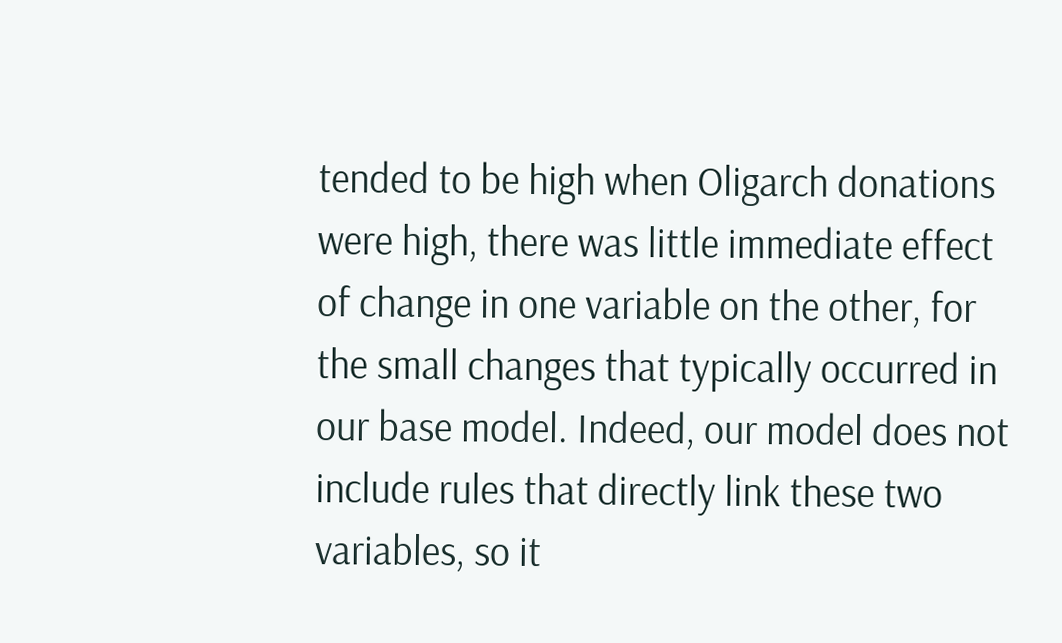tended to be high when Oligarch donations were high, there was little immediate effect of change in one variable on the other, for the small changes that typically occurred in our base model. Indeed, our model does not include rules that directly link these two variables, so it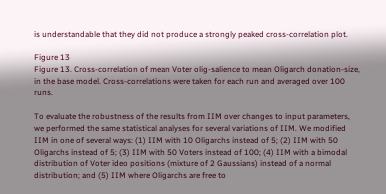is understandable that they did not produce a strongly peaked cross-correlation plot.

Figure 13
Figure 13. Cross-correlation of mean Voter olig-salience to mean Oligarch donation-size, in the base model. Cross-correlations were taken for each run and averaged over 100 runs.

To evaluate the robustness of the results from IIM over changes to input parameters, we performed the same statistical analyses for several variations of IIM. We modified IIM in one of several ways: (1) IIM with 10 Oligarchs instead of 5; (2) IIM with 50 Oligarchs instead of 5; (3) IIM with 50 Voters instead of 100; (4) IIM with a bimodal distribution of Voter ideo positions (mixture of 2 Gaussians) instead of a normal distribution; and (5) IIM where Oligarchs are free to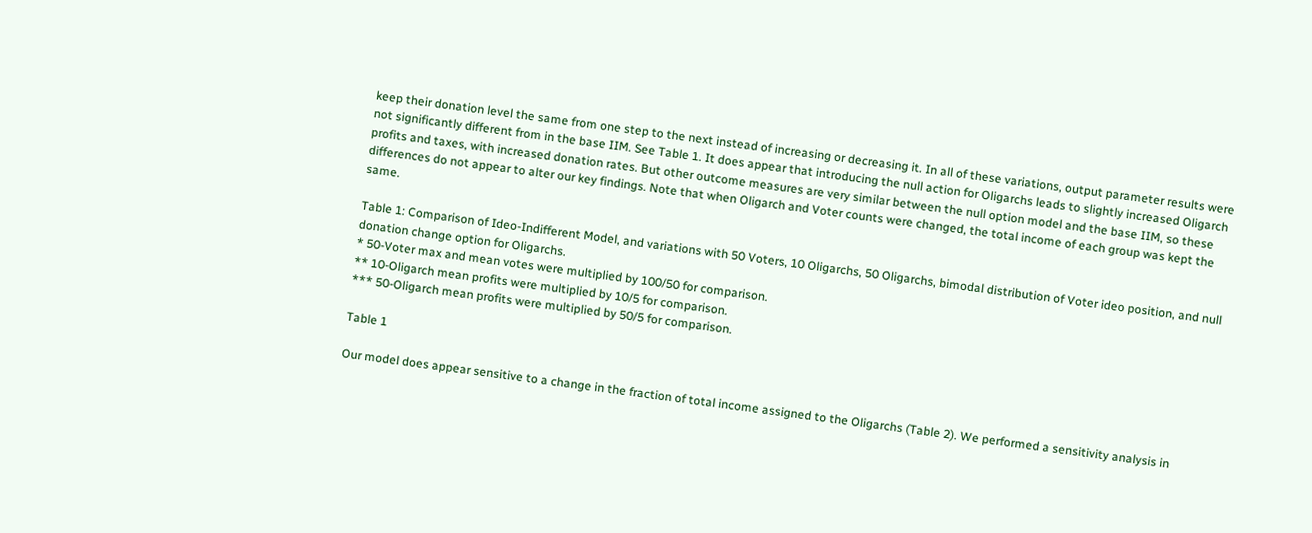keep their donation level the same from one step to the next instead of increasing or decreasing it. In all of these variations, output parameter results were not significantly different from in the base IIM. See Table 1. It does appear that introducing the null action for Oligarchs leads to slightly increased Oligarch profits and taxes, with increased donation rates. But other outcome measures are very similar between the null option model and the base IIM, so these differences do not appear to alter our key findings. Note that when Oligarch and Voter counts were changed, the total income of each group was kept the same.

Table 1: Comparison of Ideo-Indifferent Model, and variations with 50 Voters, 10 Oligarchs, 50 Oligarchs, bimodal distribution of Voter ideo position, and null donation change option for Oligarchs.
* 50-Voter max and mean votes were multiplied by 100/50 for comparison.
** 10-Oligarch mean profits were multiplied by 10/5 for comparison.
*** 50-Oligarch mean profits were multiplied by 50/5 for comparison.

Table 1

Our model does appear sensitive to a change in the fraction of total income assigned to the Oligarchs (Table 2). We performed a sensitivity analysis in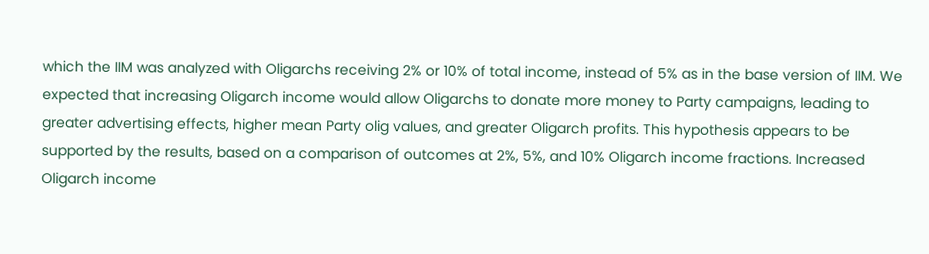which the IIM was analyzed with Oligarchs receiving 2% or 10% of total income, instead of 5% as in the base version of IIM. We expected that increasing Oligarch income would allow Oligarchs to donate more money to Party campaigns, leading to greater advertising effects, higher mean Party olig values, and greater Oligarch profits. This hypothesis appears to be supported by the results, based on a comparison of outcomes at 2%, 5%, and 10% Oligarch income fractions. Increased Oligarch income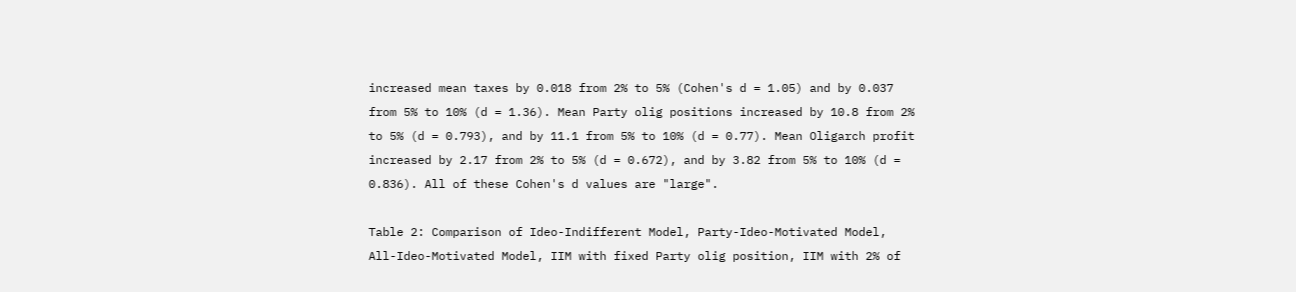increased mean taxes by 0.018 from 2% to 5% (Cohen's d = 1.05) and by 0.037 from 5% to 10% (d = 1.36). Mean Party olig positions increased by 10.8 from 2% to 5% (d = 0.793), and by 11.1 from 5% to 10% (d = 0.77). Mean Oligarch profit increased by 2.17 from 2% to 5% (d = 0.672), and by 3.82 from 5% to 10% (d = 0.836). All of these Cohen's d values are "large".

Table 2: Comparison of Ideo-Indifferent Model, Party-Ideo-Motivated Model, All-Ideo-Motivated Model, IIM with fixed Party olig position, IIM with 2% of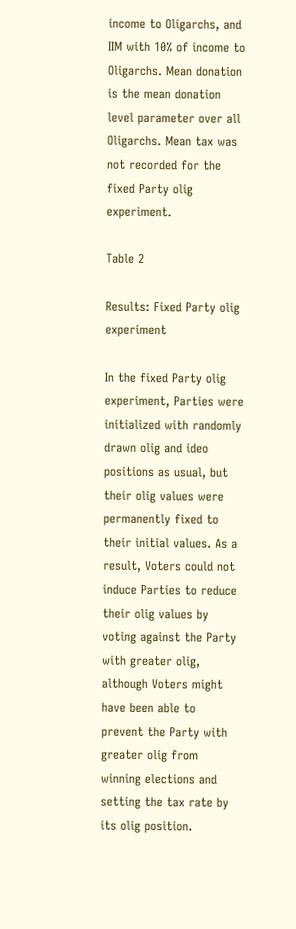income to Oligarchs, and IIM with 10% of income to Oligarchs. Mean donation is the mean donation level parameter over all Oligarchs. Mean tax was not recorded for the fixed Party olig experiment.

Table 2

Results: Fixed Party olig experiment

In the fixed Party olig experiment, Parties were initialized with randomly drawn olig and ideo positions as usual, but their olig values were permanently fixed to their initial values. As a result, Voters could not induce Parties to reduce their olig values by voting against the Party with greater olig, although Voters might have been able to prevent the Party with greater olig from winning elections and setting the tax rate by its olig position.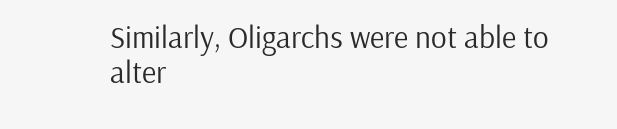Similarly, Oligarchs were not able to alter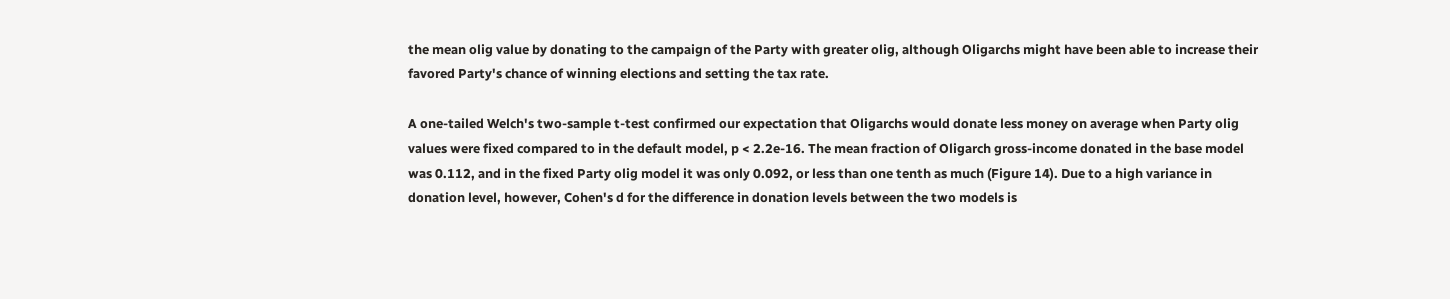the mean olig value by donating to the campaign of the Party with greater olig, although Oligarchs might have been able to increase their favored Party's chance of winning elections and setting the tax rate.

A one-tailed Welch's two-sample t-test confirmed our expectation that Oligarchs would donate less money on average when Party olig values were fixed compared to in the default model, p < 2.2e-16. The mean fraction of Oligarch gross-income donated in the base model was 0.112, and in the fixed Party olig model it was only 0.092, or less than one tenth as much (Figure 14). Due to a high variance in donation level, however, Cohen's d for the difference in donation levels between the two models is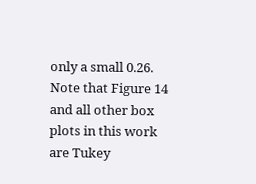only a small 0.26. Note that Figure 14 and all other box plots in this work are Tukey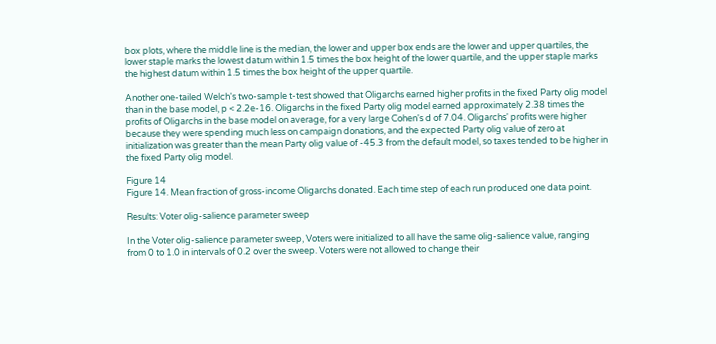box plots, where the middle line is the median, the lower and upper box ends are the lower and upper quartiles, the lower staple marks the lowest datum within 1.5 times the box height of the lower quartile, and the upper staple marks the highest datum within 1.5 times the box height of the upper quartile.

Another one-tailed Welch's two-sample t-test showed that Oligarchs earned higher profits in the fixed Party olig model than in the base model, p < 2.2e-16. Oligarchs in the fixed Party olig model earned approximately 2.38 times the profits of Oligarchs in the base model on average, for a very large Cohen's d of 7.04. Oligarchs' profits were higher because they were spending much less on campaign donations, and the expected Party olig value of zero at initialization was greater than the mean Party olig value of -45.3 from the default model, so taxes tended to be higher in the fixed Party olig model.

Figure 14
Figure 14. Mean fraction of gross-income Oligarchs donated. Each time step of each run produced one data point.

Results: Voter olig-salience parameter sweep

In the Voter olig-salience parameter sweep, Voters were initialized to all have the same olig-salience value, ranging from 0 to 1.0 in intervals of 0.2 over the sweep. Voters were not allowed to change their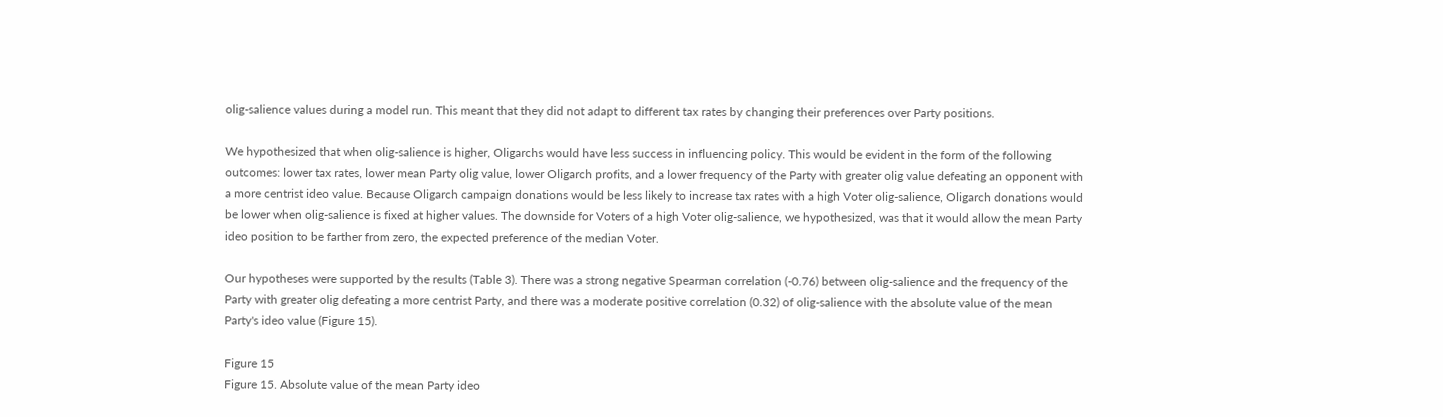olig-salience values during a model run. This meant that they did not adapt to different tax rates by changing their preferences over Party positions.

We hypothesized that when olig-salience is higher, Oligarchs would have less success in influencing policy. This would be evident in the form of the following outcomes: lower tax rates, lower mean Party olig value, lower Oligarch profits, and a lower frequency of the Party with greater olig value defeating an opponent with a more centrist ideo value. Because Oligarch campaign donations would be less likely to increase tax rates with a high Voter olig-salience, Oligarch donations would be lower when olig-salience is fixed at higher values. The downside for Voters of a high Voter olig-salience, we hypothesized, was that it would allow the mean Party ideo position to be farther from zero, the expected preference of the median Voter.

Our hypotheses were supported by the results (Table 3). There was a strong negative Spearman correlation (-0.76) between olig-salience and the frequency of the Party with greater olig defeating a more centrist Party, and there was a moderate positive correlation (0.32) of olig-salience with the absolute value of the mean Party's ideo value (Figure 15).

Figure 15
Figure 15. Absolute value of the mean Party ideo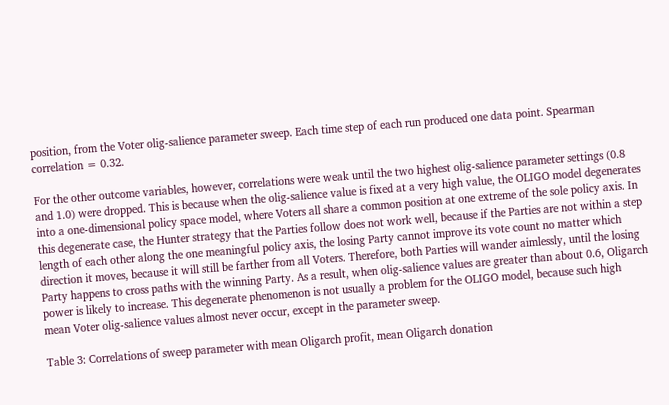position, from the Voter olig-salience parameter sweep. Each time step of each run produced one data point. Spearman correlation = 0.32.

For the other outcome variables, however, correlations were weak until the two highest olig-salience parameter settings (0.8 and 1.0) were dropped. This is because when the olig-salience value is fixed at a very high value, the OLIGO model degenerates into a one-dimensional policy space model, where Voters all share a common position at one extreme of the sole policy axis. In this degenerate case, the Hunter strategy that the Parties follow does not work well, because if the Parties are not within a step length of each other along the one meaningful policy axis, the losing Party cannot improve its vote count no matter which direction it moves, because it will still be farther from all Voters. Therefore, both Parties will wander aimlessly, until the losing Party happens to cross paths with the winning Party. As a result, when olig-salience values are greater than about 0.6, Oligarch power is likely to increase. This degenerate phenomenon is not usually a problem for the OLIGO model, because such high mean Voter olig-salience values almost never occur, except in the parameter sweep.

Table 3: Correlations of sweep parameter with mean Oligarch profit, mean Oligarch donation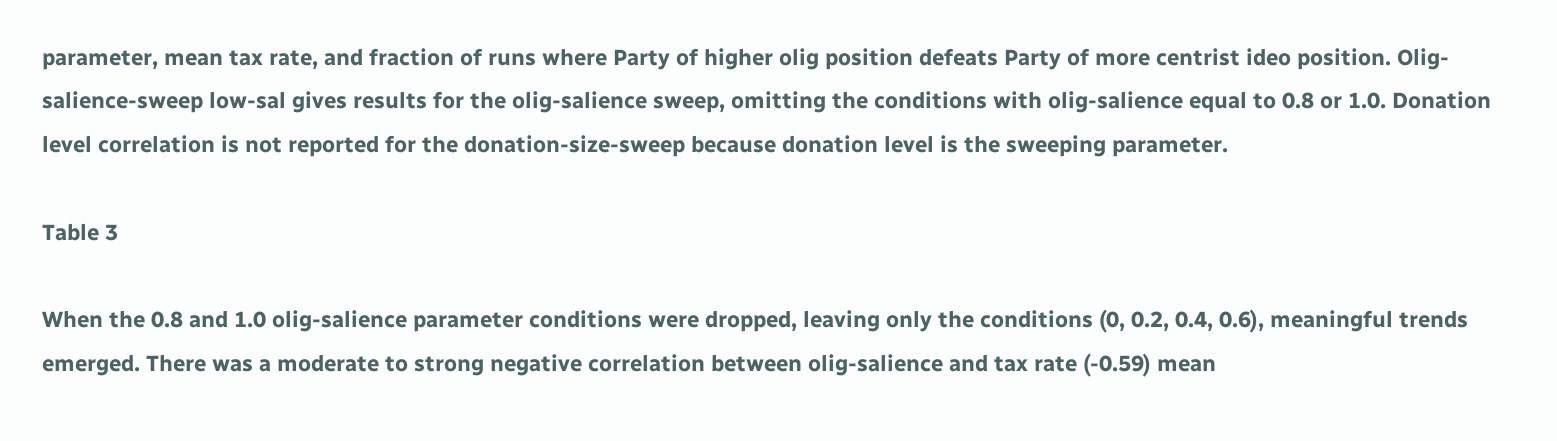parameter, mean tax rate, and fraction of runs where Party of higher olig position defeats Party of more centrist ideo position. Olig-salience-sweep low-sal gives results for the olig-salience sweep, omitting the conditions with olig-salience equal to 0.8 or 1.0. Donation level correlation is not reported for the donation-size-sweep because donation level is the sweeping parameter.

Table 3

When the 0.8 and 1.0 olig-salience parameter conditions were dropped, leaving only the conditions (0, 0.2, 0.4, 0.6), meaningful trends emerged. There was a moderate to strong negative correlation between olig-salience and tax rate (-0.59) mean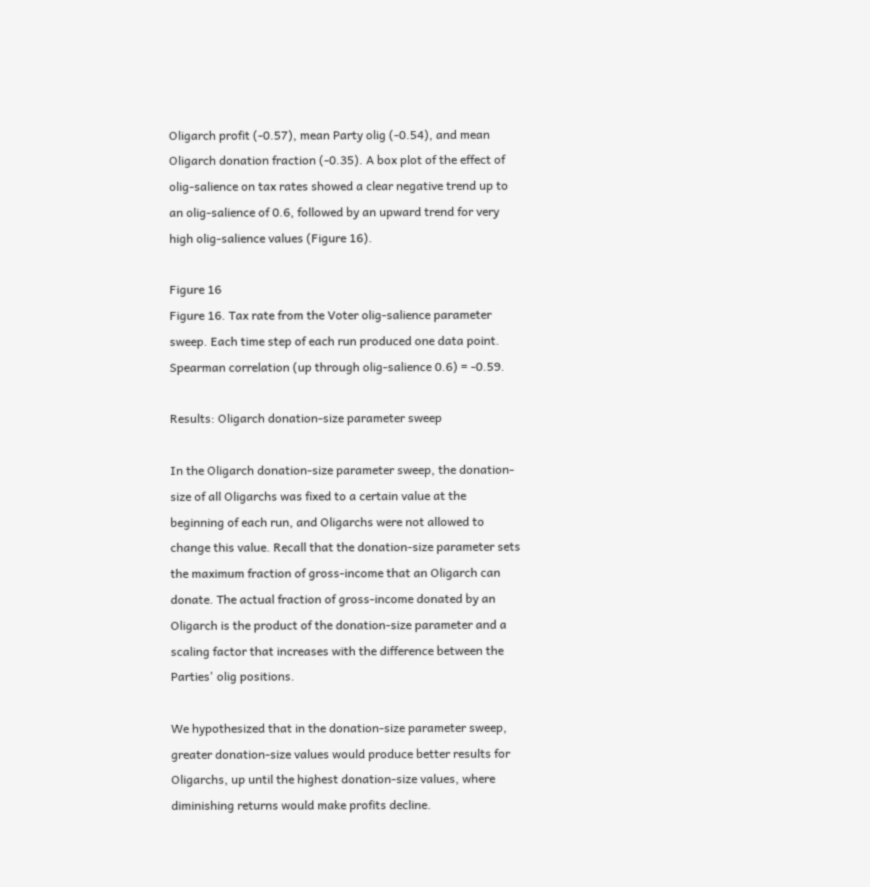Oligarch profit (-0.57), mean Party olig (-0.54), and mean Oligarch donation fraction (-0.35). A box plot of the effect of olig-salience on tax rates showed a clear negative trend up to an olig-salience of 0.6, followed by an upward trend for very high olig-salience values (Figure 16).

Figure 16
Figure 16. Tax rate from the Voter olig-salience parameter sweep. Each time step of each run produced one data point. Spearman correlation (up through olig-salience 0.6) = -0.59.

Results: Oligarch donation-size parameter sweep

In the Oligarch donation-size parameter sweep, the donation-size of all Oligarchs was fixed to a certain value at the beginning of each run, and Oligarchs were not allowed to change this value. Recall that the donation-size parameter sets the maximum fraction of gross-income that an Oligarch can donate. The actual fraction of gross-income donated by an Oligarch is the product of the donation-size parameter and a scaling factor that increases with the difference between the Parties' olig positions.

We hypothesized that in the donation-size parameter sweep, greater donation-size values would produce better results for Oligarchs, up until the highest donation-size values, where diminishing returns would make profits decline.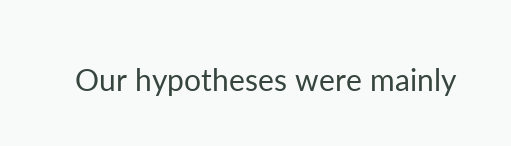Our hypotheses were mainly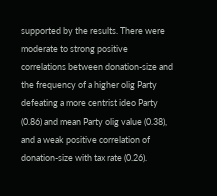supported by the results. There were moderate to strong positive correlations between donation-size and the frequency of a higher olig Party defeating a more centrist ideo Party (0.86) and mean Party olig value (0.38), and a weak positive correlation of donation-size with tax rate (0.26).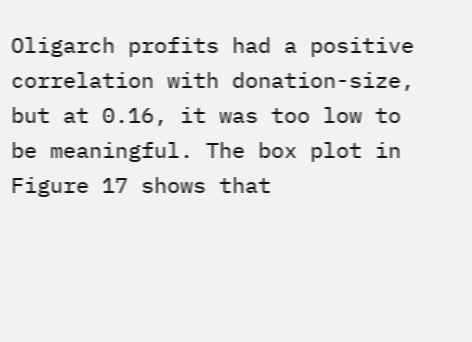Oligarch profits had a positive correlation with donation-size, but at 0.16, it was too low to be meaningful. The box plot in Figure 17 shows that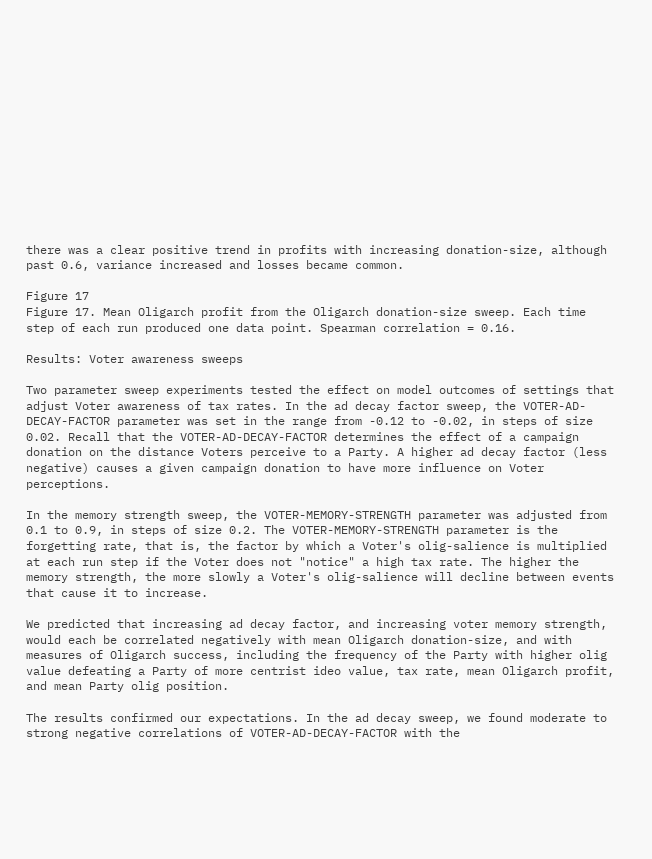there was a clear positive trend in profits with increasing donation-size, although past 0.6, variance increased and losses became common.

Figure 17
Figure 17. Mean Oligarch profit from the Oligarch donation-size sweep. Each time step of each run produced one data point. Spearman correlation = 0.16.

Results: Voter awareness sweeps

Two parameter sweep experiments tested the effect on model outcomes of settings that adjust Voter awareness of tax rates. In the ad decay factor sweep, the VOTER-AD-DECAY-FACTOR parameter was set in the range from -0.12 to -0.02, in steps of size 0.02. Recall that the VOTER-AD-DECAY-FACTOR determines the effect of a campaign donation on the distance Voters perceive to a Party. A higher ad decay factor (less negative) causes a given campaign donation to have more influence on Voter perceptions.

In the memory strength sweep, the VOTER-MEMORY-STRENGTH parameter was adjusted from 0.1 to 0.9, in steps of size 0.2. The VOTER-MEMORY-STRENGTH parameter is the forgetting rate, that is, the factor by which a Voter's olig-salience is multiplied at each run step if the Voter does not "notice" a high tax rate. The higher the memory strength, the more slowly a Voter's olig-salience will decline between events that cause it to increase.

We predicted that increasing ad decay factor, and increasing voter memory strength, would each be correlated negatively with mean Oligarch donation-size, and with measures of Oligarch success, including the frequency of the Party with higher olig value defeating a Party of more centrist ideo value, tax rate, mean Oligarch profit, and mean Party olig position.

The results confirmed our expectations. In the ad decay sweep, we found moderate to strong negative correlations of VOTER-AD-DECAY-FACTOR with the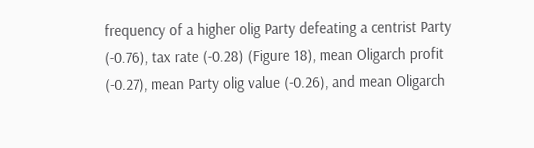frequency of a higher olig Party defeating a centrist Party (-0.76), tax rate (-0.28) (Figure 18), mean Oligarch profit (-0.27), mean Party olig value (-0.26), and mean Oligarch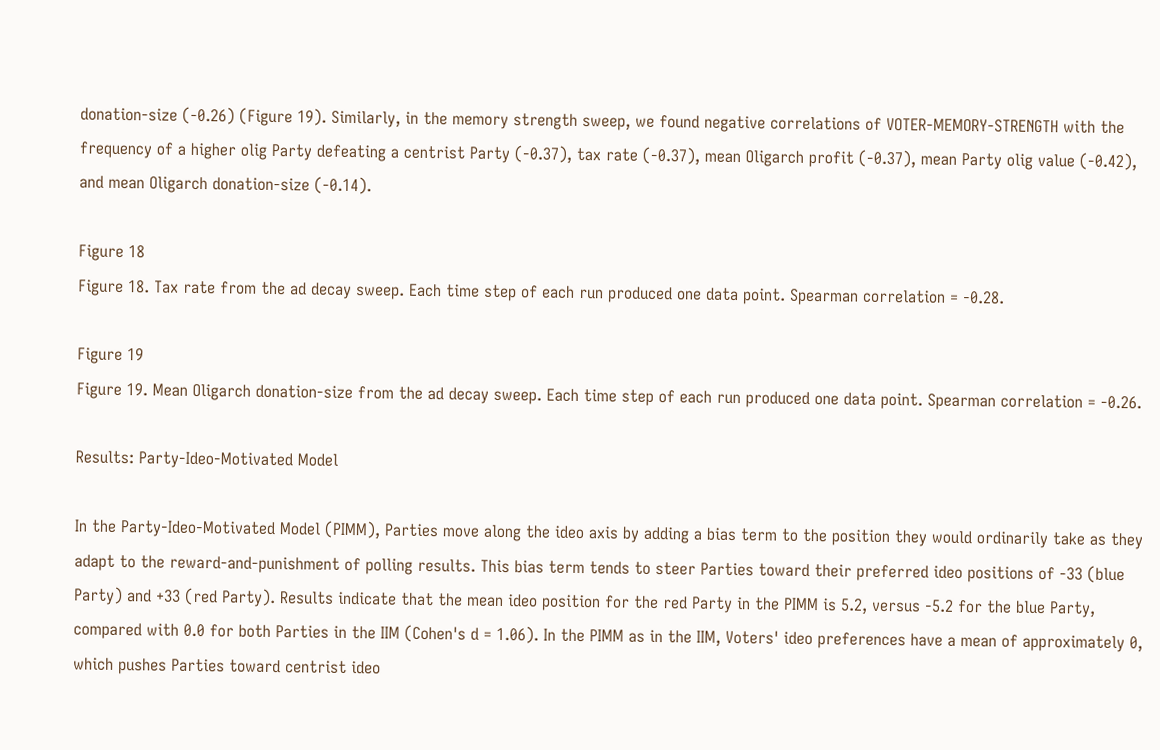donation-size (-0.26) (Figure 19). Similarly, in the memory strength sweep, we found negative correlations of VOTER-MEMORY-STRENGTH with the frequency of a higher olig Party defeating a centrist Party (-0.37), tax rate (-0.37), mean Oligarch profit (-0.37), mean Party olig value (-0.42), and mean Oligarch donation-size (-0.14).

Figure 18
Figure 18. Tax rate from the ad decay sweep. Each time step of each run produced one data point. Spearman correlation = -0.28.

Figure 19
Figure 19. Mean Oligarch donation-size from the ad decay sweep. Each time step of each run produced one data point. Spearman correlation = -0.26.

Results: Party-Ideo-Motivated Model

In the Party-Ideo-Motivated Model (PIMM), Parties move along the ideo axis by adding a bias term to the position they would ordinarily take as they adapt to the reward-and-punishment of polling results. This bias term tends to steer Parties toward their preferred ideo positions of -33 (blue Party) and +33 (red Party). Results indicate that the mean ideo position for the red Party in the PIMM is 5.2, versus -5.2 for the blue Party, compared with 0.0 for both Parties in the IIM (Cohen's d = 1.06). In the PIMM as in the IIM, Voters' ideo preferences have a mean of approximately 0, which pushes Parties toward centrist ideo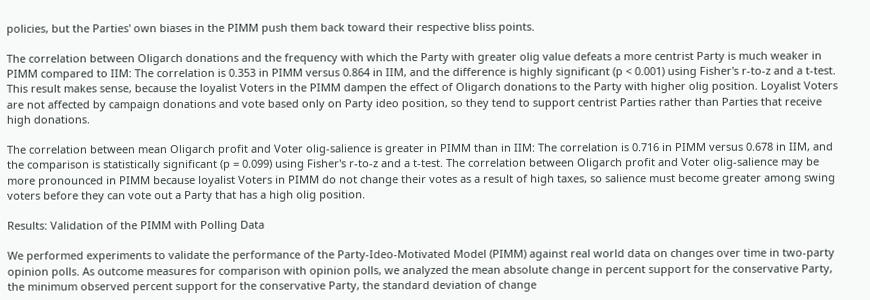policies, but the Parties' own biases in the PIMM push them back toward their respective bliss points.

The correlation between Oligarch donations and the frequency with which the Party with greater olig value defeats a more centrist Party is much weaker in PIMM compared to IIM: The correlation is 0.353 in PIMM versus 0.864 in IIM, and the difference is highly significant (p < 0.001) using Fisher's r-to-z and a t-test. This result makes sense, because the loyalist Voters in the PIMM dampen the effect of Oligarch donations to the Party with higher olig position. Loyalist Voters are not affected by campaign donations and vote based only on Party ideo position, so they tend to support centrist Parties rather than Parties that receive high donations.

The correlation between mean Oligarch profit and Voter olig-salience is greater in PIMM than in IIM: The correlation is 0.716 in PIMM versus 0.678 in IIM, and the comparison is statistically significant (p = 0.099) using Fisher's r-to-z and a t-test. The correlation between Oligarch profit and Voter olig-salience may be more pronounced in PIMM because loyalist Voters in PIMM do not change their votes as a result of high taxes, so salience must become greater among swing voters before they can vote out a Party that has a high olig position.

Results: Validation of the PIMM with Polling Data

We performed experiments to validate the performance of the Party-Ideo-Motivated Model (PIMM) against real world data on changes over time in two-party opinion polls. As outcome measures for comparison with opinion polls, we analyzed the mean absolute change in percent support for the conservative Party, the minimum observed percent support for the conservative Party, the standard deviation of change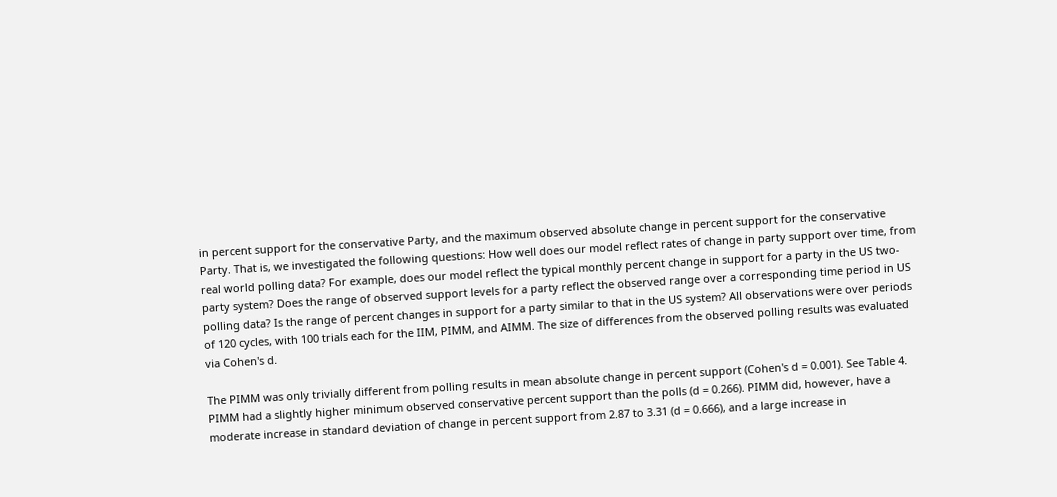in percent support for the conservative Party, and the maximum observed absolute change in percent support for the conservative Party. That is, we investigated the following questions: How well does our model reflect rates of change in party support over time, from real world polling data? For example, does our model reflect the typical monthly percent change in support for a party in the US two-party system? Does the range of observed support levels for a party reflect the observed range over a corresponding time period in US polling data? Is the range of percent changes in support for a party similar to that in the US system? All observations were over periods of 120 cycles, with 100 trials each for the IIM, PIMM, and AIMM. The size of differences from the observed polling results was evaluated via Cohen's d.

The PIMM was only trivially different from polling results in mean absolute change in percent support (Cohen's d = 0.001). See Table 4. PIMM had a slightly higher minimum observed conservative percent support than the polls (d = 0.266). PIMM did, however, have a moderate increase in standard deviation of change in percent support from 2.87 to 3.31 (d = 0.666), and a large increase in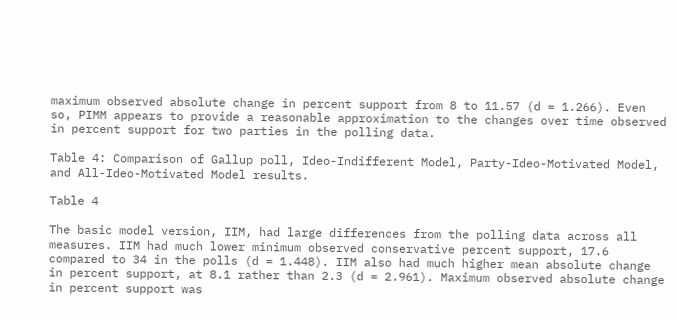maximum observed absolute change in percent support from 8 to 11.57 (d = 1.266). Even so, PIMM appears to provide a reasonable approximation to the changes over time observed in percent support for two parties in the polling data.

Table 4: Comparison of Gallup poll, Ideo-Indifferent Model, Party-Ideo-Motivated Model, and All-Ideo-Motivated Model results.

Table 4

The basic model version, IIM, had large differences from the polling data across all measures. IIM had much lower minimum observed conservative percent support, 17.6 compared to 34 in the polls (d = 1.448). IIM also had much higher mean absolute change in percent support, at 8.1 rather than 2.3 (d = 2.961). Maximum observed absolute change in percent support was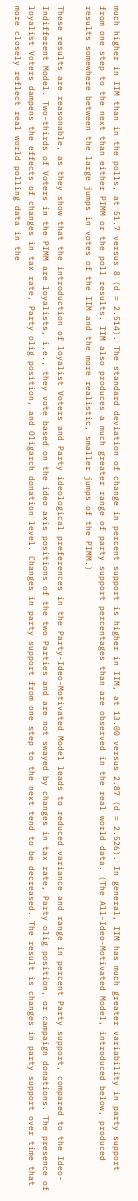much higher in IIM than in the polls, at 51.7 versus 8 (d = 2.514). The standard deviation of change in percent support is higher in IIM, at 13.00 versus 2.87 (d = 2.526). In general, IIM has much greater variability in party support from one step to the next than either PIMM or the poll results. IIM also produces a much greater range of party support percentages than are observed in the real world data. (The All-Ideo-Motivated Model, introduced below, produced results somewhere between the large jumps in votes of the IIM and the more realistic, smaller jumps of the PIMM.)

These results are reasonable, as they show that the introduction of loyalist Voters and Party ideological preferences in the Party-Ideo-Motivated Model leads to reduced variance and range in percent Party support, compared to the Ideo-Indifferent Model. Two-thirds of Voters in the PIMM are loyalists, i.e., they vote based on the ideo axis positions of the two Parties and are not swayed by changes in tax rate, Party olig position, or campaign donations. The presence of loyalist Voters dampens the effects of changes in tax rate, Party olig position, and Oligarch donation level. Changes in party support from one step to the next tend to be decreased. The result is changes in party support over time that more closely reflect real world polling data in the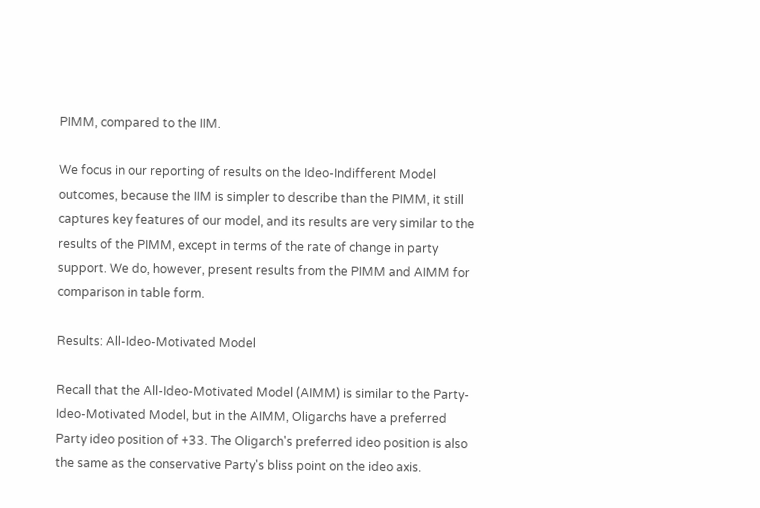PIMM, compared to the IIM.

We focus in our reporting of results on the Ideo-Indifferent Model outcomes, because the IIM is simpler to describe than the PIMM, it still captures key features of our model, and its results are very similar to the results of the PIMM, except in terms of the rate of change in party support. We do, however, present results from the PIMM and AIMM for comparison in table form.

Results: All-Ideo-Motivated Model

Recall that the All-Ideo-Motivated Model (AIMM) is similar to the Party-Ideo-Motivated Model, but in the AIMM, Oligarchs have a preferred Party ideo position of +33. The Oligarch's preferred ideo position is also the same as the conservative Party's bliss point on the ideo axis.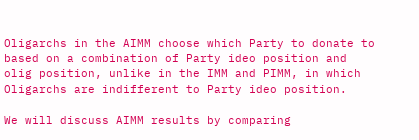Oligarchs in the AIMM choose which Party to donate to based on a combination of Party ideo position and olig position, unlike in the IMM and PIMM, in which Oligarchs are indifferent to Party ideo position.

We will discuss AIMM results by comparing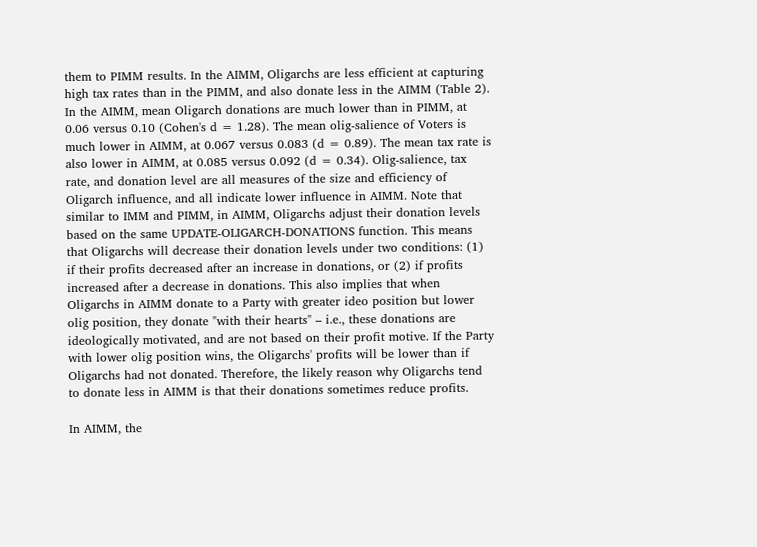them to PIMM results. In the AIMM, Oligarchs are less efficient at capturing high tax rates than in the PIMM, and also donate less in the AIMM (Table 2). In the AIMM, mean Oligarch donations are much lower than in PIMM, at 0.06 versus 0.10 (Cohen's d = 1.28). The mean olig-salience of Voters is much lower in AIMM, at 0.067 versus 0.083 (d = 0.89). The mean tax rate is also lower in AIMM, at 0.085 versus 0.092 (d = 0.34). Olig-salience, tax rate, and donation level are all measures of the size and efficiency of Oligarch influence, and all indicate lower influence in AIMM. Note that similar to IMM and PIMM, in AIMM, Oligarchs adjust their donation levels based on the same UPDATE-OLIGARCH-DONATIONS function. This means that Oligarchs will decrease their donation levels under two conditions: (1) if their profits decreased after an increase in donations, or (2) if profits increased after a decrease in donations. This also implies that when Oligarchs in AIMM donate to a Party with greater ideo position but lower olig position, they donate "with their hearts" – i.e., these donations are ideologically motivated, and are not based on their profit motive. If the Party with lower olig position wins, the Oligarchs' profits will be lower than if Oligarchs had not donated. Therefore, the likely reason why Oligarchs tend to donate less in AIMM is that their donations sometimes reduce profits.

In AIMM, the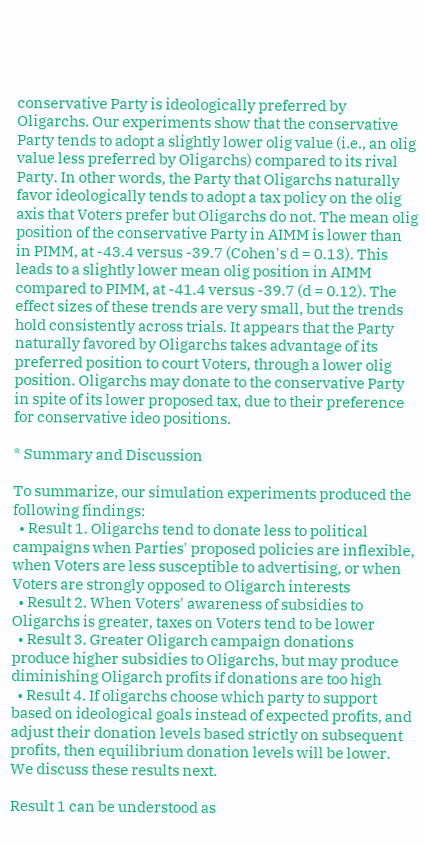conservative Party is ideologically preferred by Oligarchs. Our experiments show that the conservative Party tends to adopt a slightly lower olig value (i.e., an olig value less preferred by Oligarchs) compared to its rival Party. In other words, the Party that Oligarchs naturally favor ideologically tends to adopt a tax policy on the olig axis that Voters prefer but Oligarchs do not. The mean olig position of the conservative Party in AIMM is lower than in PIMM, at -43.4 versus -39.7 (Cohen's d = 0.13). This leads to a slightly lower mean olig position in AIMM compared to PIMM, at -41.4 versus -39.7 (d = 0.12). The effect sizes of these trends are very small, but the trends hold consistently across trials. It appears that the Party naturally favored by Oligarchs takes advantage of its preferred position to court Voters, through a lower olig position. Oligarchs may donate to the conservative Party in spite of its lower proposed tax, due to their preference for conservative ideo positions.

* Summary and Discussion

To summarize, our simulation experiments produced the following findings:
  • Result 1. Oligarchs tend to donate less to political campaigns when Parties' proposed policies are inflexible, when Voters are less susceptible to advertising, or when Voters are strongly opposed to Oligarch interests
  • Result 2. When Voters' awareness of subsidies to Oligarchs is greater, taxes on Voters tend to be lower
  • Result 3. Greater Oligarch campaign donations produce higher subsidies to Oligarchs, but may produce diminishing Oligarch profits if donations are too high
  • Result 4. If oligarchs choose which party to support based on ideological goals instead of expected profits, and adjust their donation levels based strictly on subsequent profits, then equilibrium donation levels will be lower.
We discuss these results next.

Result 1 can be understood as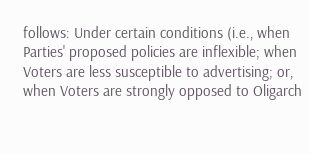follows: Under certain conditions (i.e., when Parties' proposed policies are inflexible; when Voters are less susceptible to advertising; or, when Voters are strongly opposed to Oligarch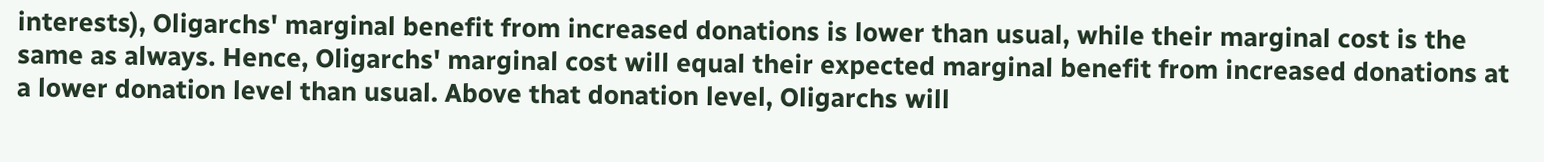interests), Oligarchs' marginal benefit from increased donations is lower than usual, while their marginal cost is the same as always. Hence, Oligarchs' marginal cost will equal their expected marginal benefit from increased donations at a lower donation level than usual. Above that donation level, Oligarchs will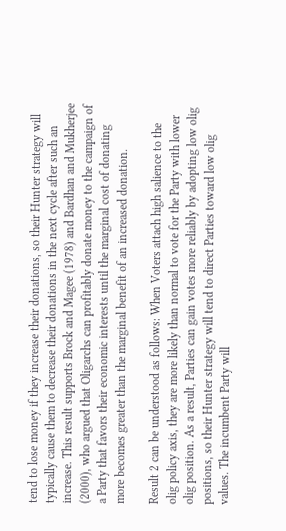tend to lose money if they increase their donations, so their Hunter strategy will typically cause them to decrease their donations in the next cycle after such an increase. This result supports Brock and Magee (1978) and Bardhan and Mukherjee (2000), who argued that Oligarchs can profitably donate money to the campaign of a Party that favors their economic interests until the marginal cost of donating more becomes greater than the marginal benefit of an increased donation.

Result 2 can be understood as follows: When Voters attach high salience to the olig policy axis, they are more likely than normal to vote for the Party with lower olig position. As a result, Parties can gain votes more reliably by adopting low olig positions, so their Hunter strategy will tend to direct Parties toward low olig values. The incumbent Party will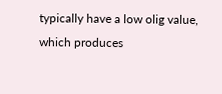typically have a low olig value, which produces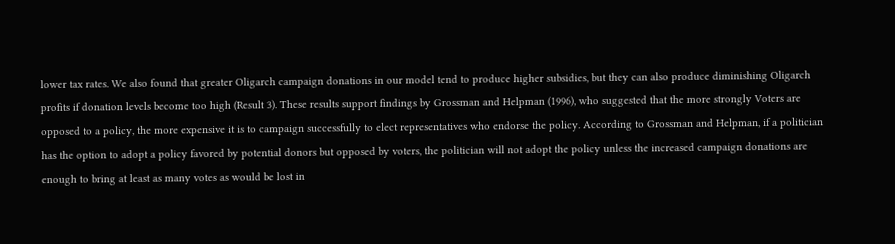lower tax rates. We also found that greater Oligarch campaign donations in our model tend to produce higher subsidies, but they can also produce diminishing Oligarch profits if donation levels become too high (Result 3). These results support findings by Grossman and Helpman (1996), who suggested that the more strongly Voters are opposed to a policy, the more expensive it is to campaign successfully to elect representatives who endorse the policy. According to Grossman and Helpman, if a politician has the option to adopt a policy favored by potential donors but opposed by voters, the politician will not adopt the policy unless the increased campaign donations are enough to bring at least as many votes as would be lost in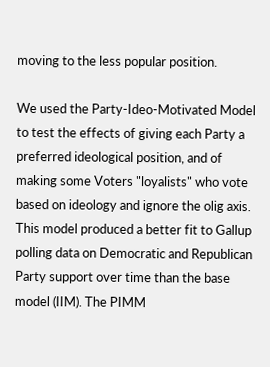moving to the less popular position.

We used the Party-Ideo-Motivated Model to test the effects of giving each Party a preferred ideological position, and of making some Voters "loyalists" who vote based on ideology and ignore the olig axis. This model produced a better fit to Gallup polling data on Democratic and Republican Party support over time than the base model (IIM). The PIMM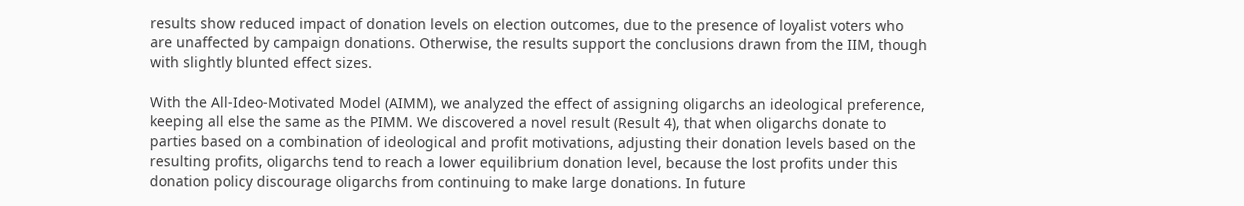results show reduced impact of donation levels on election outcomes, due to the presence of loyalist voters who are unaffected by campaign donations. Otherwise, the results support the conclusions drawn from the IIM, though with slightly blunted effect sizes.

With the All-Ideo-Motivated Model (AIMM), we analyzed the effect of assigning oligarchs an ideological preference, keeping all else the same as the PIMM. We discovered a novel result (Result 4), that when oligarchs donate to parties based on a combination of ideological and profit motivations, adjusting their donation levels based on the resulting profits, oligarchs tend to reach a lower equilibrium donation level, because the lost profits under this donation policy discourage oligarchs from continuing to make large donations. In future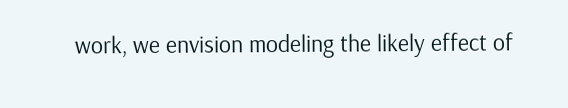work, we envision modeling the likely effect of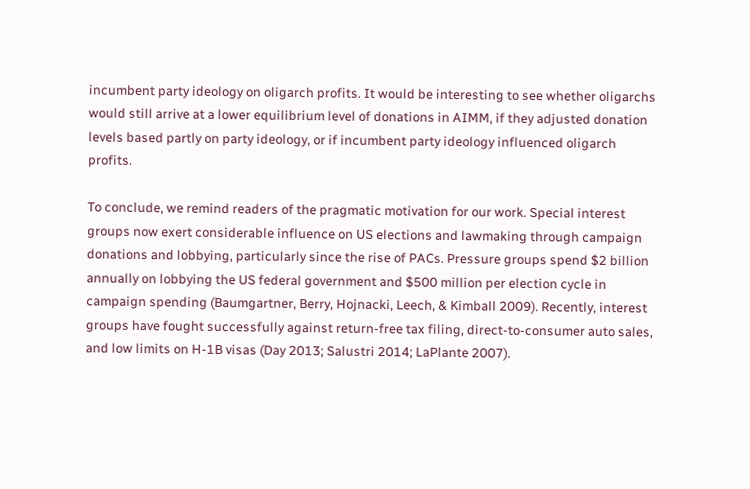incumbent party ideology on oligarch profits. It would be interesting to see whether oligarchs would still arrive at a lower equilibrium level of donations in AIMM, if they adjusted donation levels based partly on party ideology, or if incumbent party ideology influenced oligarch profits.

To conclude, we remind readers of the pragmatic motivation for our work. Special interest groups now exert considerable influence on US elections and lawmaking through campaign donations and lobbying, particularly since the rise of PACs. Pressure groups spend $2 billion annually on lobbying the US federal government and $500 million per election cycle in campaign spending (Baumgartner, Berry, Hojnacki, Leech, & Kimball 2009). Recently, interest groups have fought successfully against return-free tax filing, direct-to-consumer auto sales, and low limits on H-1B visas (Day 2013; Salustri 2014; LaPlante 2007).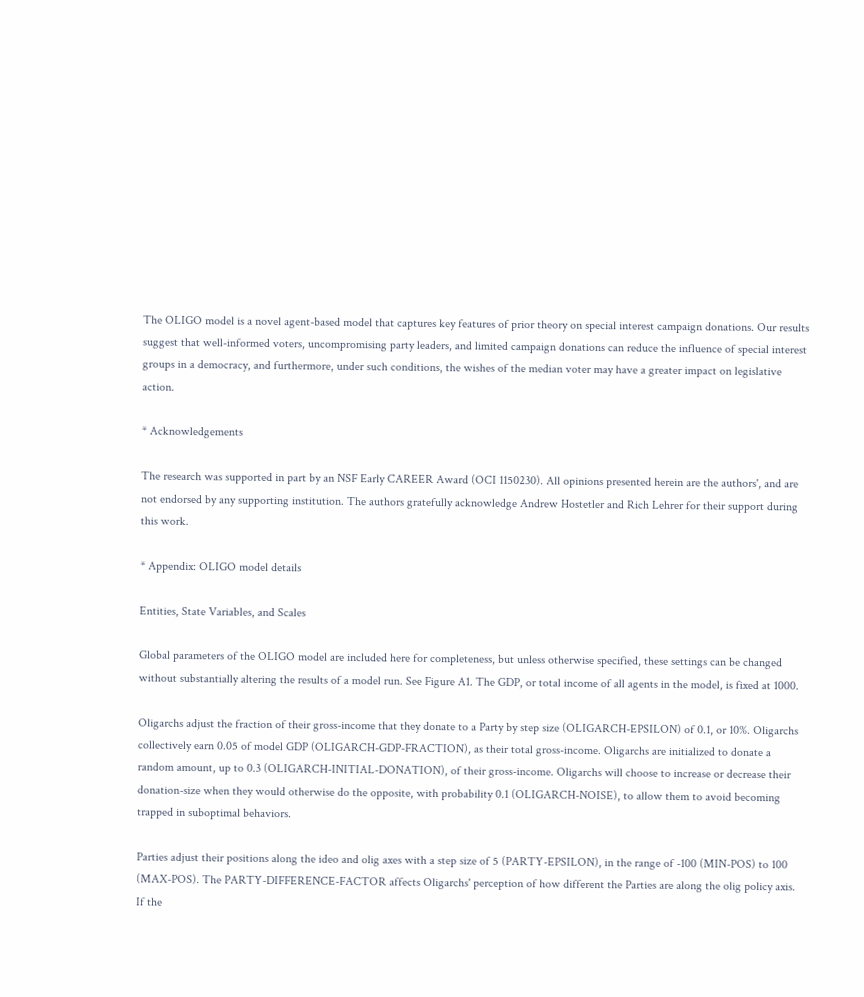The OLIGO model is a novel agent-based model that captures key features of prior theory on special interest campaign donations. Our results suggest that well-informed voters, uncompromising party leaders, and limited campaign donations can reduce the influence of special interest groups in a democracy, and furthermore, under such conditions, the wishes of the median voter may have a greater impact on legislative action.

* Acknowledgements

The research was supported in part by an NSF Early CAREER Award (OCI 1150230). All opinions presented herein are the authors', and are not endorsed by any supporting institution. The authors gratefully acknowledge Andrew Hostetler and Rich Lehrer for their support during this work.

* Appendix: OLIGO model details

Entities, State Variables, and Scales

Global parameters of the OLIGO model are included here for completeness, but unless otherwise specified, these settings can be changed without substantially altering the results of a model run. See Figure A1. The GDP, or total income of all agents in the model, is fixed at 1000.

Oligarchs adjust the fraction of their gross-income that they donate to a Party by step size (OLIGARCH-EPSILON) of 0.1, or 10%. Oligarchs collectively earn 0.05 of model GDP (OLIGARCH-GDP-FRACTION), as their total gross-income. Oligarchs are initialized to donate a random amount, up to 0.3 (OLIGARCH-INITIAL-DONATION), of their gross-income. Oligarchs will choose to increase or decrease their donation-size when they would otherwise do the opposite, with probability 0.1 (OLIGARCH-NOISE), to allow them to avoid becoming trapped in suboptimal behaviors.

Parties adjust their positions along the ideo and olig axes with a step size of 5 (PARTY-EPSILON), in the range of -100 (MIN-POS) to 100 (MAX-POS). The PARTY-DIFFERENCE-FACTOR affects Oligarchs' perception of how different the Parties are along the olig policy axis. If the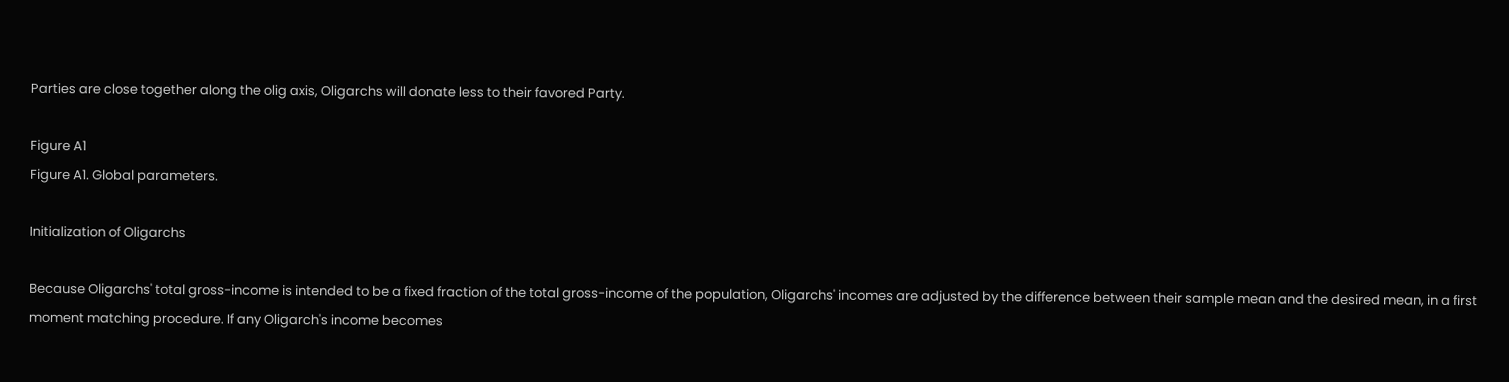Parties are close together along the olig axis, Oligarchs will donate less to their favored Party.

Figure A1
Figure A1. Global parameters.

Initialization of Oligarchs

Because Oligarchs' total gross-income is intended to be a fixed fraction of the total gross-income of the population, Oligarchs' incomes are adjusted by the difference between their sample mean and the desired mean, in a first moment matching procedure. If any Oligarch's income becomes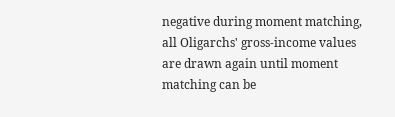negative during moment matching, all Oligarchs' gross-income values are drawn again until moment matching can be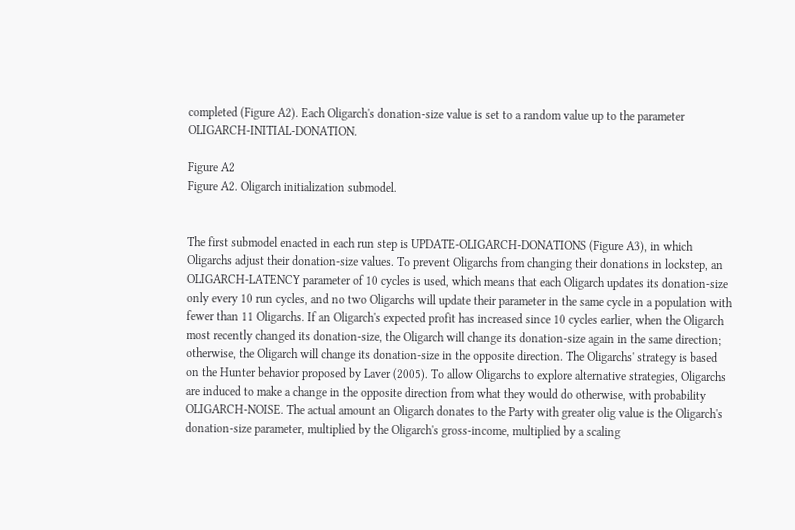completed (Figure A2). Each Oligarch's donation-size value is set to a random value up to the parameter OLIGARCH-INITIAL-DONATION.

Figure A2
Figure A2. Oligarch initialization submodel.


The first submodel enacted in each run step is UPDATE-OLIGARCH-DONATIONS (Figure A3), in which Oligarchs adjust their donation-size values. To prevent Oligarchs from changing their donations in lockstep, an OLIGARCH-LATENCY parameter of 10 cycles is used, which means that each Oligarch updates its donation-size only every 10 run cycles, and no two Oligarchs will update their parameter in the same cycle in a population with fewer than 11 Oligarchs. If an Oligarch's expected profit has increased since 10 cycles earlier, when the Oligarch most recently changed its donation-size, the Oligarch will change its donation-size again in the same direction; otherwise, the Oligarch will change its donation-size in the opposite direction. The Oligarchs' strategy is based on the Hunter behavior proposed by Laver (2005). To allow Oligarchs to explore alternative strategies, Oligarchs are induced to make a change in the opposite direction from what they would do otherwise, with probability OLIGARCH-NOISE. The actual amount an Oligarch donates to the Party with greater olig value is the Oligarch's donation-size parameter, multiplied by the Oligarch's gross-income, multiplied by a scaling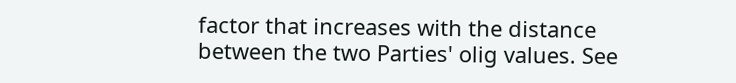factor that increases with the distance between the two Parties' olig values. See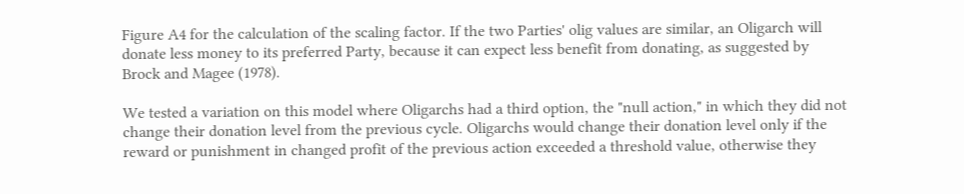Figure A4 for the calculation of the scaling factor. If the two Parties' olig values are similar, an Oligarch will donate less money to its preferred Party, because it can expect less benefit from donating, as suggested by Brock and Magee (1978).

We tested a variation on this model where Oligarchs had a third option, the "null action," in which they did not change their donation level from the previous cycle. Oligarchs would change their donation level only if the reward or punishment in changed profit of the previous action exceeded a threshold value, otherwise they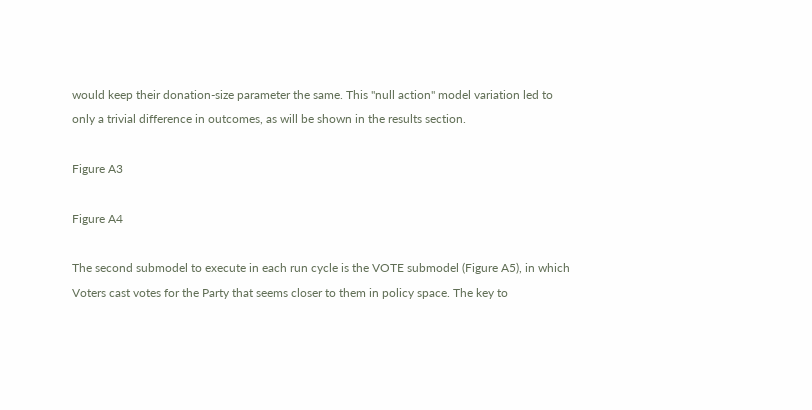would keep their donation-size parameter the same. This "null action" model variation led to only a trivial difference in outcomes, as will be shown in the results section.

Figure A3

Figure A4

The second submodel to execute in each run cycle is the VOTE submodel (Figure A5), in which Voters cast votes for the Party that seems closer to them in policy space. The key to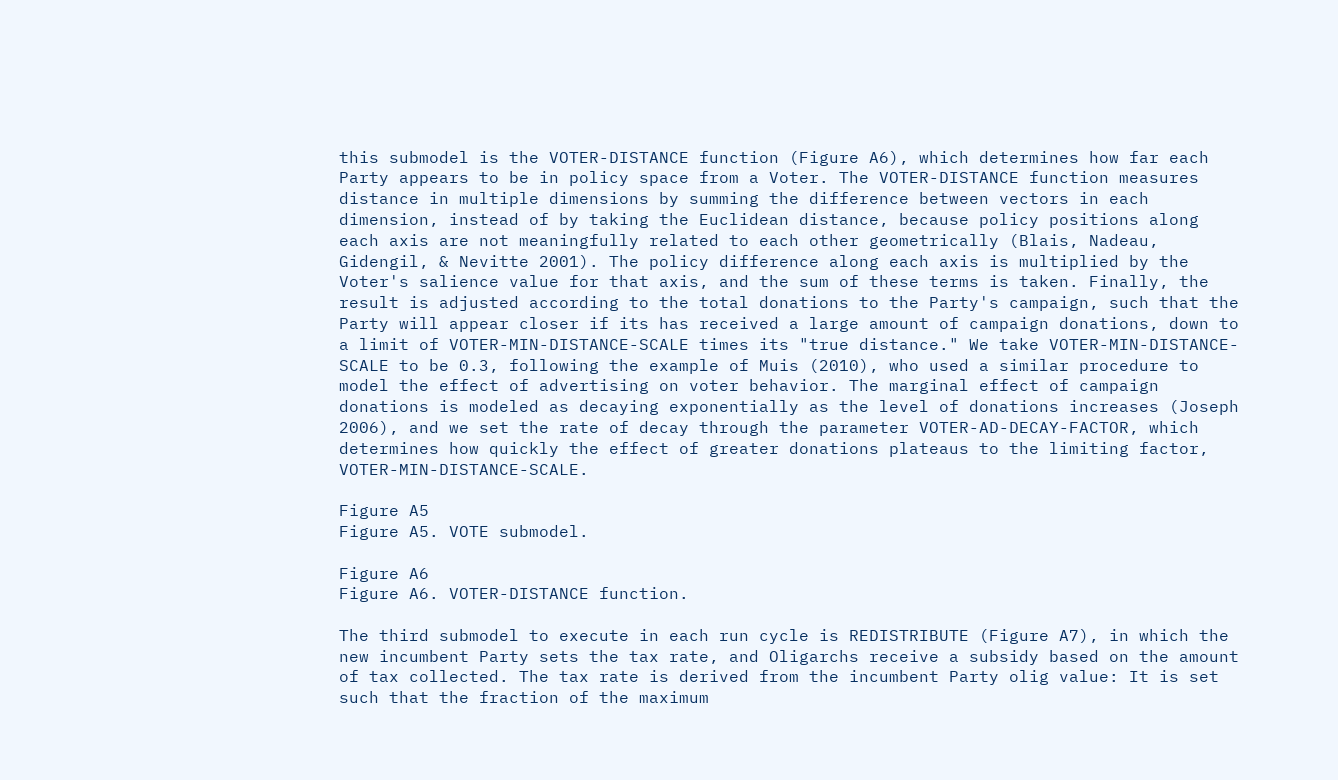this submodel is the VOTER-DISTANCE function (Figure A6), which determines how far each Party appears to be in policy space from a Voter. The VOTER-DISTANCE function measures distance in multiple dimensions by summing the difference between vectors in each dimension, instead of by taking the Euclidean distance, because policy positions along each axis are not meaningfully related to each other geometrically (Blais, Nadeau, Gidengil, & Nevitte 2001). The policy difference along each axis is multiplied by the Voter's salience value for that axis, and the sum of these terms is taken. Finally, the result is adjusted according to the total donations to the Party's campaign, such that the Party will appear closer if its has received a large amount of campaign donations, down to a limit of VOTER-MIN-DISTANCE-SCALE times its "true distance." We take VOTER-MIN-DISTANCE-SCALE to be 0.3, following the example of Muis (2010), who used a similar procedure to model the effect of advertising on voter behavior. The marginal effect of campaign donations is modeled as decaying exponentially as the level of donations increases (Joseph 2006), and we set the rate of decay through the parameter VOTER-AD-DECAY-FACTOR, which determines how quickly the effect of greater donations plateaus to the limiting factor, VOTER-MIN-DISTANCE-SCALE.

Figure A5
Figure A5. VOTE submodel.

Figure A6
Figure A6. VOTER-DISTANCE function.

The third submodel to execute in each run cycle is REDISTRIBUTE (Figure A7), in which the new incumbent Party sets the tax rate, and Oligarchs receive a subsidy based on the amount of tax collected. The tax rate is derived from the incumbent Party olig value: It is set such that the fraction of the maximum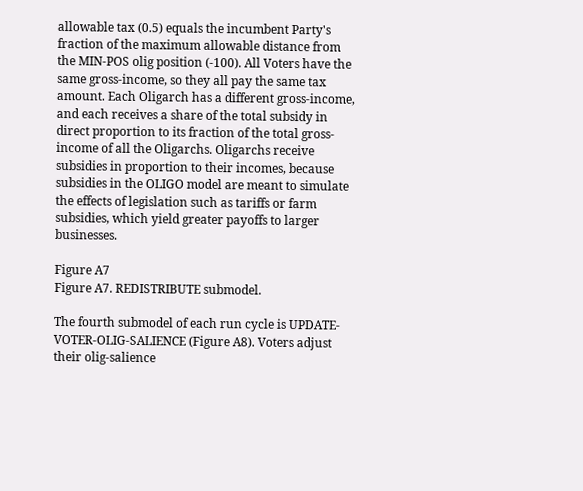allowable tax (0.5) equals the incumbent Party's fraction of the maximum allowable distance from the MIN-POS olig position (-100). All Voters have the same gross-income, so they all pay the same tax amount. Each Oligarch has a different gross-income, and each receives a share of the total subsidy in direct proportion to its fraction of the total gross-income of all the Oligarchs. Oligarchs receive subsidies in proportion to their incomes, because subsidies in the OLIGO model are meant to simulate the effects of legislation such as tariffs or farm subsidies, which yield greater payoffs to larger businesses.

Figure A7
Figure A7. REDISTRIBUTE submodel.

The fourth submodel of each run cycle is UPDATE-VOTER-OLIG-SALIENCE (Figure A8). Voters adjust their olig-salience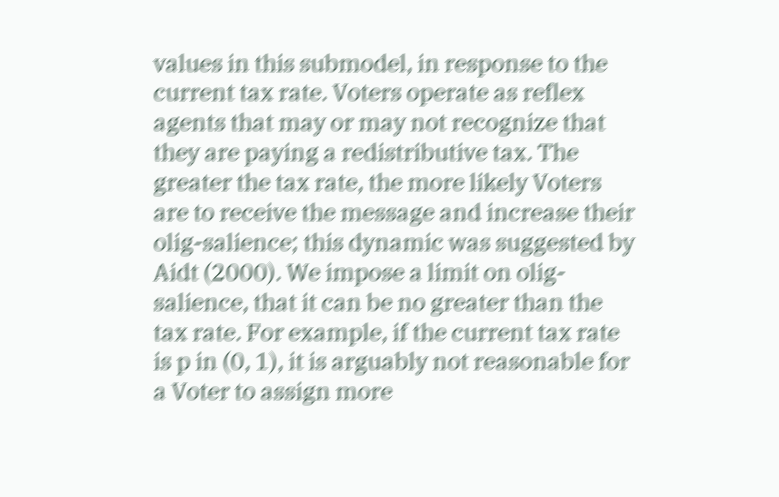values in this submodel, in response to the current tax rate. Voters operate as reflex agents that may or may not recognize that they are paying a redistributive tax. The greater the tax rate, the more likely Voters are to receive the message and increase their olig-salience; this dynamic was suggested by Aidt (2000). We impose a limit on olig-salience, that it can be no greater than the tax rate. For example, if the current tax rate is p in (0, 1), it is arguably not reasonable for a Voter to assign more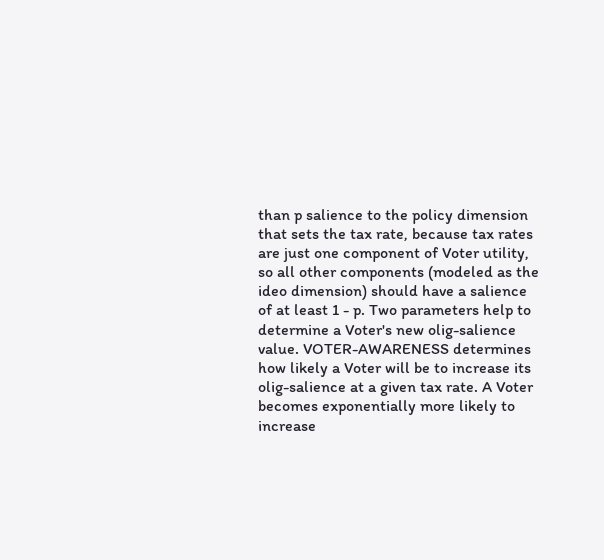than p salience to the policy dimension that sets the tax rate, because tax rates are just one component of Voter utility, so all other components (modeled as the ideo dimension) should have a salience of at least 1 - p. Two parameters help to determine a Voter's new olig-salience value. VOTER-AWARENESS determines how likely a Voter will be to increase its olig-salience at a given tax rate. A Voter becomes exponentially more likely to increase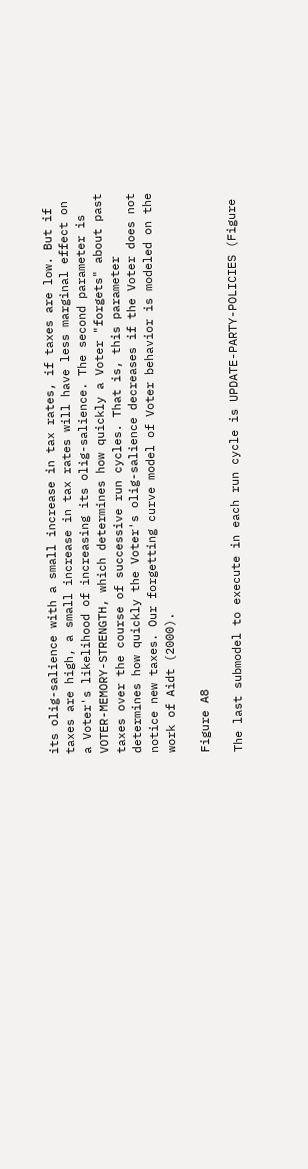its olig-salience with a small increase in tax rates, if taxes are low. But if taxes are high, a small increase in tax rates will have less marginal effect on a Voter's likelihood of increasing its olig-salience. The second parameter is VOTER-MEMORY-STRENGTH, which determines how quickly a Voter "forgets" about past taxes over the course of successive run cycles. That is, this parameter determines how quickly the Voter's olig-salience decreases if the Voter does not notice new taxes. Our forgetting curve model of Voter behavior is modeled on the work of Aidt (2000).

Figure A8

The last submodel to execute in each run cycle is UPDATE-PARTY-POLICIES (Figure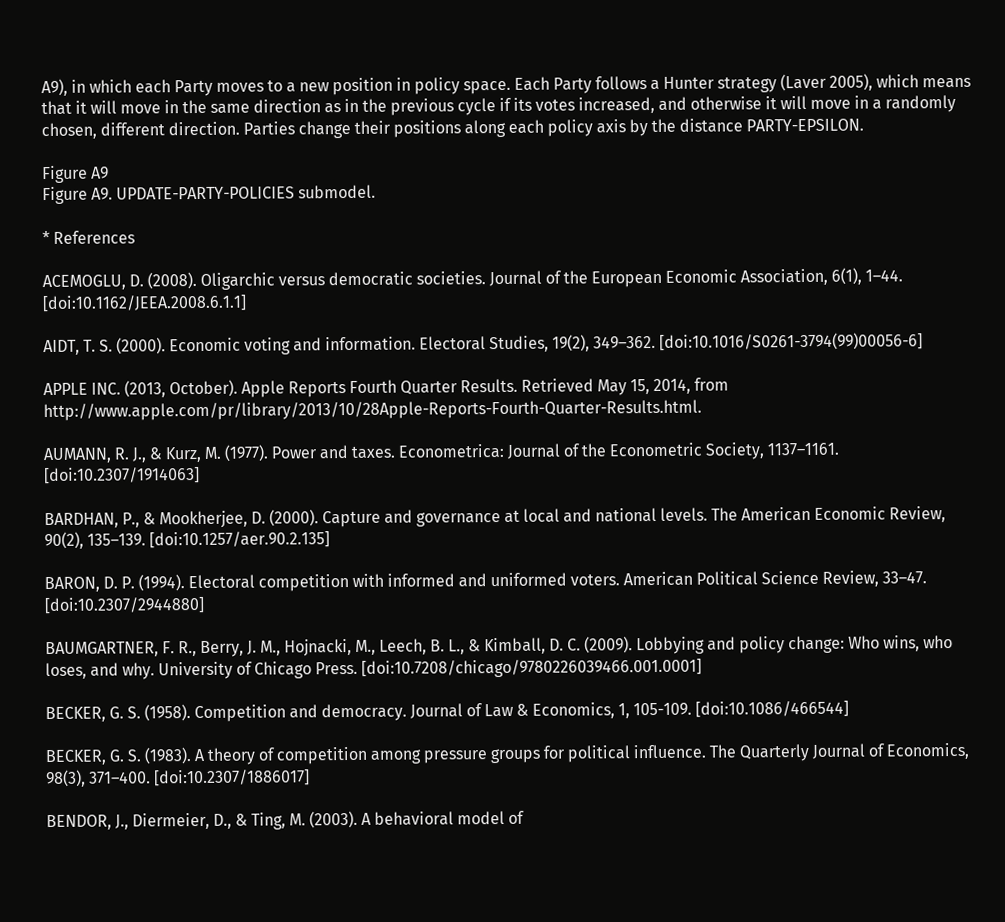A9), in which each Party moves to a new position in policy space. Each Party follows a Hunter strategy (Laver 2005), which means that it will move in the same direction as in the previous cycle if its votes increased, and otherwise it will move in a randomly chosen, different direction. Parties change their positions along each policy axis by the distance PARTY-EPSILON.

Figure A9
Figure A9. UPDATE-PARTY-POLICIES submodel.

* References

ACEMOGLU, D. (2008). Oligarchic versus democratic societies. Journal of the European Economic Association, 6(1), 1–44. [doi:10.1162/JEEA.2008.6.1.1]

AIDT, T. S. (2000). Economic voting and information. Electoral Studies, 19(2), 349–362. [doi:10.1016/S0261-3794(99)00056-6]

APPLE INC. (2013, October). Apple Reports Fourth Quarter Results. Retrieved May 15, 2014, from http://www.apple.com/pr/library/2013/10/28Apple-Reports-Fourth-Quarter-Results.html.

AUMANN, R. J., & Kurz, M. (1977). Power and taxes. Econometrica: Journal of the Econometric Society, 1137–1161. [doi:10.2307/1914063]

BARDHAN, P., & Mookherjee, D. (2000). Capture and governance at local and national levels. The American Economic Review, 90(2), 135–139. [doi:10.1257/aer.90.2.135]

BARON, D. P. (1994). Electoral competition with informed and uniformed voters. American Political Science Review, 33–47. [doi:10.2307/2944880]

BAUMGARTNER, F. R., Berry, J. M., Hojnacki, M., Leech, B. L., & Kimball, D. C. (2009). Lobbying and policy change: Who wins, who loses, and why. University of Chicago Press. [doi:10.7208/chicago/9780226039466.001.0001]

BECKER, G. S. (1958). Competition and democracy. Journal of Law & Economics, 1, 105-109. [doi:10.1086/466544]

BECKER, G. S. (1983). A theory of competition among pressure groups for political influence. The Quarterly Journal of Economics, 98(3), 371–400. [doi:10.2307/1886017]

BENDOR, J., Diermeier, D., & Ting, M. (2003). A behavioral model of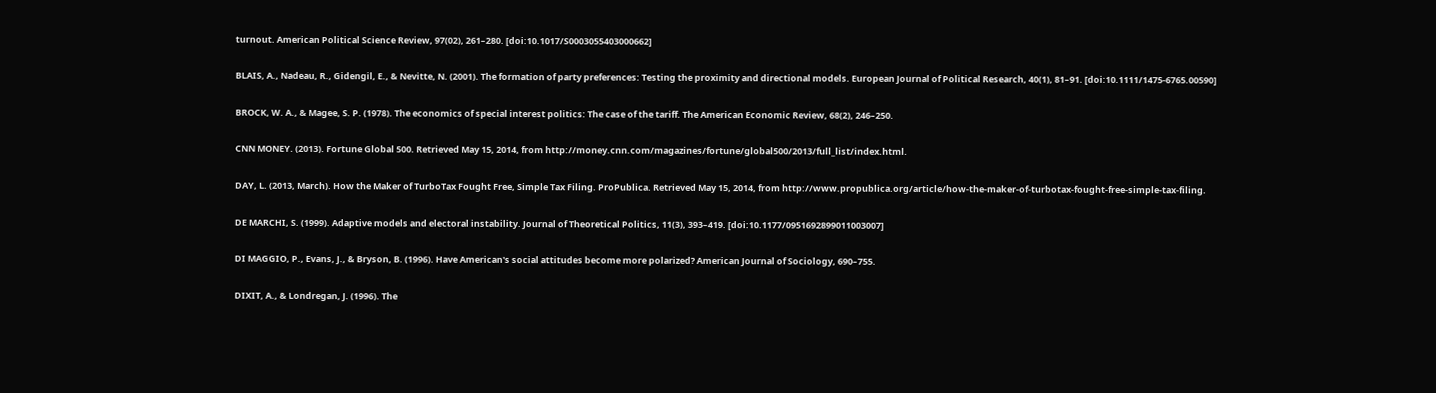turnout. American Political Science Review, 97(02), 261–280. [doi:10.1017/S0003055403000662]

BLAIS, A., Nadeau, R., Gidengil, E., & Nevitte, N. (2001). The formation of party preferences: Testing the proximity and directional models. European Journal of Political Research, 40(1), 81–91. [doi:10.1111/1475-6765.00590]

BROCK, W. A., & Magee, S. P. (1978). The economics of special interest politics: The case of the tariff. The American Economic Review, 68(2), 246–250.

CNN MONEY. (2013). Fortune Global 500. Retrieved May 15, 2014, from http://money.cnn.com/magazines/fortune/global500/2013/full_list/index.html.

DAY, L. (2013, March). How the Maker of TurboTax Fought Free, Simple Tax Filing. ProPublica. Retrieved May 15, 2014, from http://www.propublica.org/article/how-the-maker-of-turbotax-fought-free-simple-tax-filing.

DE MARCHI, S. (1999). Adaptive models and electoral instability. Journal of Theoretical Politics, 11(3), 393–419. [doi:10.1177/0951692899011003007]

DI MAGGIO, P., Evans, J., & Bryson, B. (1996). Have American's social attitudes become more polarized? American Journal of Sociology, 690–755.

DIXIT, A., & Londregan, J. (1996). The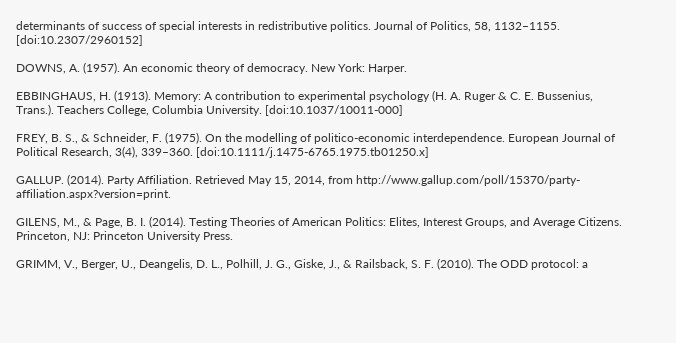determinants of success of special interests in redistributive politics. Journal of Politics, 58, 1132–1155. [doi:10.2307/2960152]

DOWNS, A. (1957). An economic theory of democracy. New York: Harper.

EBBINGHAUS, H. (1913). Memory: A contribution to experimental psychology (H. A. Ruger & C. E. Bussenius, Trans.). Teachers College, Columbia University. [doi:10.1037/10011-000]

FREY, B. S., & Schneider, F. (1975). On the modelling of politico-economic interdependence. European Journal of Political Research, 3(4), 339–360. [doi:10.1111/j.1475-6765.1975.tb01250.x]

GALLUP. (2014). Party Affiliation. Retrieved May 15, 2014, from http://www.gallup.com/poll/15370/party-affiliation.aspx?version=print.

GILENS, M., & Page, B. I. (2014). Testing Theories of American Politics: Elites, Interest Groups, and Average Citizens. Princeton, NJ: Princeton University Press.

GRIMM, V., Berger, U., Deangelis, D. L., Polhill, J. G., Giske, J., & Railsback, S. F. (2010). The ODD protocol: a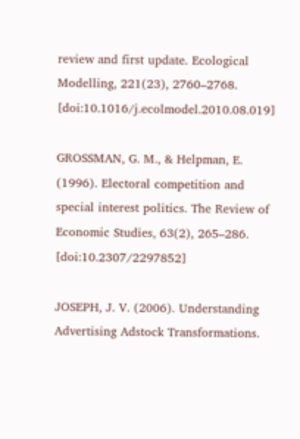review and first update. Ecological Modelling, 221(23), 2760–2768. [doi:10.1016/j.ecolmodel.2010.08.019]

GROSSMAN, G. M., & Helpman, E. (1996). Electoral competition and special interest politics. The Review of Economic Studies, 63(2), 265–286. [doi:10.2307/2297852]

JOSEPH, J. V. (2006). Understanding Advertising Adstock Transformations.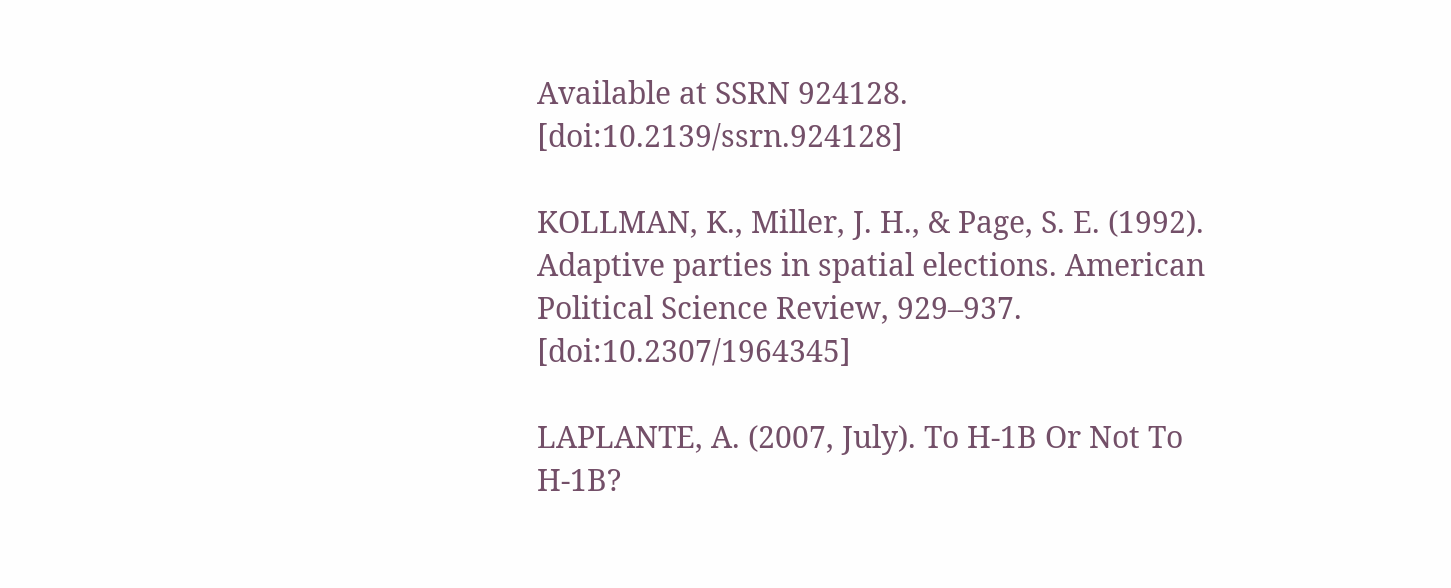Available at SSRN 924128. [doi:10.2139/ssrn.924128]

KOLLMAN, K., Miller, J. H., & Page, S. E. (1992). Adaptive parties in spatial elections. American Political Science Review, 929–937. [doi:10.2307/1964345]

LAPLANTE, A. (2007, July). To H-1B Or Not To H-1B?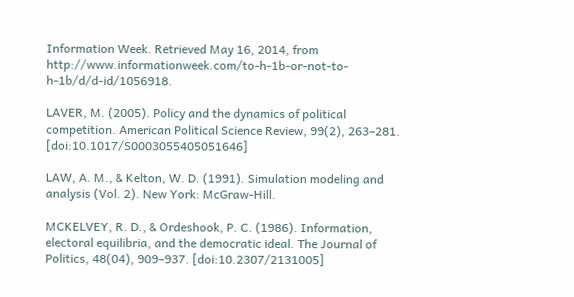Information Week. Retrieved May 16, 2014, from http://www.informationweek.com/to-h-1b-or-not-to-h-1b/d/d-id/1056918.

LAVER, M. (2005). Policy and the dynamics of political competition. American Political Science Review, 99(2), 263–281. [doi:10.1017/S0003055405051646]

LAW, A. M., & Kelton, W. D. (1991). Simulation modeling and analysis (Vol. 2). New York: McGraw-Hill.

MCKELVEY, R. D., & Ordeshook, P. C. (1986). Information, electoral equilibria, and the democratic ideal. The Journal of Politics, 48(04), 909–937. [doi:10.2307/2131005]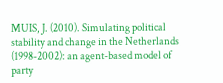MUIS, J. (2010). Simulating political stability and change in the Netherlands (1998-2002): an agent-based model of party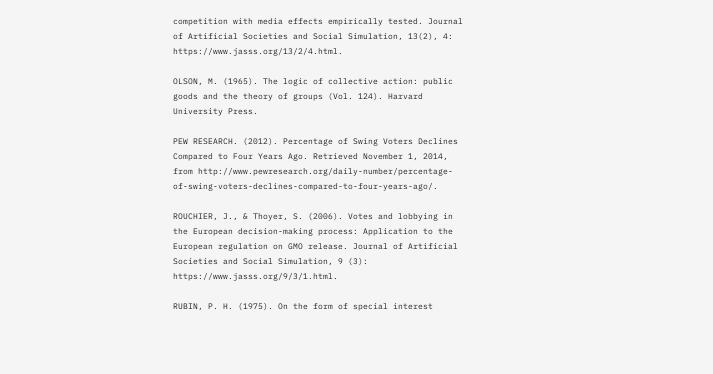competition with media effects empirically tested. Journal of Artificial Societies and Social Simulation, 13(2), 4: https://www.jasss.org/13/2/4.html.

OLSON, M. (1965). The logic of collective action: public goods and the theory of groups (Vol. 124). Harvard University Press.

PEW RESEARCH. (2012). Percentage of Swing Voters Declines Compared to Four Years Ago. Retrieved November 1, 2014, from http://www.pewresearch.org/daily-number/percentage-of-swing-voters-declines-compared-to-four-years-ago/.

ROUCHIER, J., & Thoyer, S. (2006). Votes and lobbying in the European decision-making process: Application to the European regulation on GMO release. Journal of Artificial Societies and Social Simulation, 9 (3): https://www.jasss.org/9/3/1.html.

RUBIN, P. H. (1975). On the form of special interest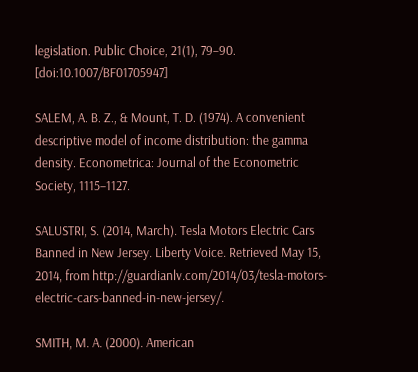legislation. Public Choice, 21(1), 79–90. [doi:10.1007/BF01705947]

SALEM, A. B. Z., & Mount, T. D. (1974). A convenient descriptive model of income distribution: the gamma density. Econometrica: Journal of the Econometric Society, 1115–1127.

SALUSTRI, S. (2014, March). Tesla Motors Electric Cars Banned in New Jersey. Liberty Voice. Retrieved May 15, 2014, from http://guardianlv.com/2014/03/tesla-motors-electric-cars-banned-in-new-jersey/.

SMITH, M. A. (2000). American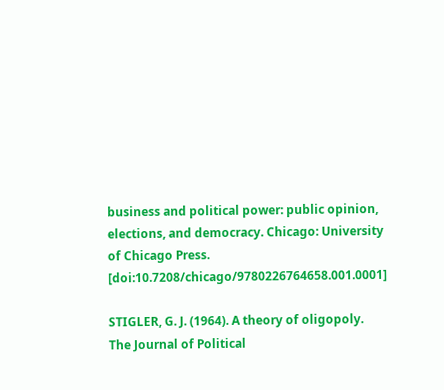business and political power: public opinion, elections, and democracy. Chicago: University of Chicago Press. [doi:10.7208/chicago/9780226764658.001.0001]

STIGLER, G. J. (1964). A theory of oligopoly. The Journal of Political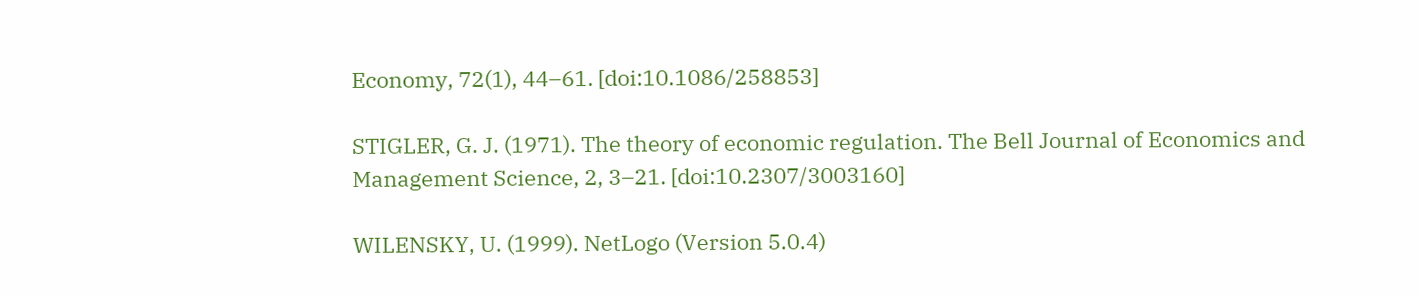Economy, 72(1), 44–61. [doi:10.1086/258853]

STIGLER, G. J. (1971). The theory of economic regulation. The Bell Journal of Economics and Management Science, 2, 3–21. [doi:10.2307/3003160]

WILENSKY, U. (1999). NetLogo (Version 5.0.4)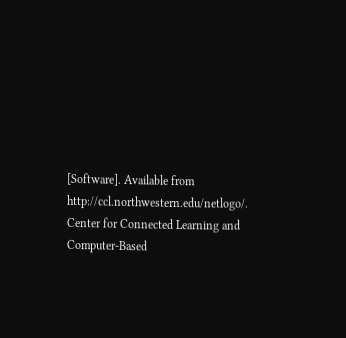[Software]. Available from http://ccl.northwestern.edu/netlogo/. Center for Connected Learning and Computer-Based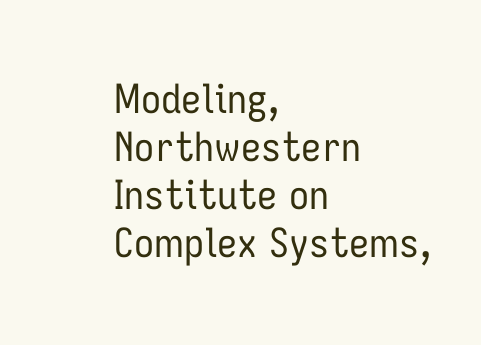Modeling, Northwestern Institute on Complex Systems,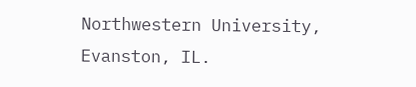Northwestern University, Evanston, IL.